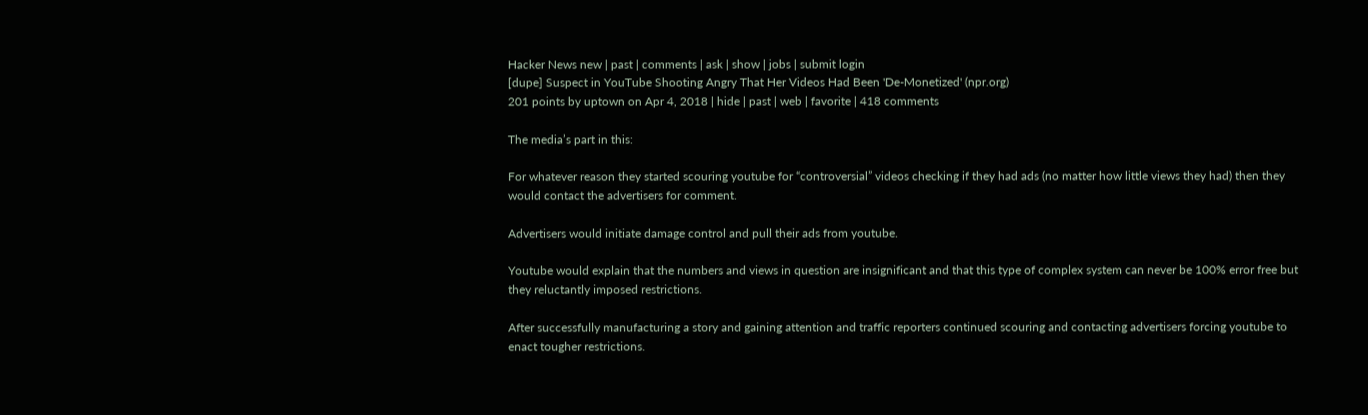Hacker News new | past | comments | ask | show | jobs | submit login
[dupe] Suspect in YouTube Shooting Angry That Her Videos Had Been 'De-Monetized' (npr.org)
201 points by uptown on Apr 4, 2018 | hide | past | web | favorite | 418 comments

The media’s part in this:

For whatever reason they started scouring youtube for “controversial” videos checking if they had ads (no matter how little views they had) then they would contact the advertisers for comment.

Advertisers would initiate damage control and pull their ads from youtube.

Youtube would explain that the numbers and views in question are insignificant and that this type of complex system can never be 100% error free but they reluctantly imposed restrictions.

After successfully manufacturing a story and gaining attention and traffic reporters continued scouring and contacting advertisers forcing youtube to enact tougher restrictions.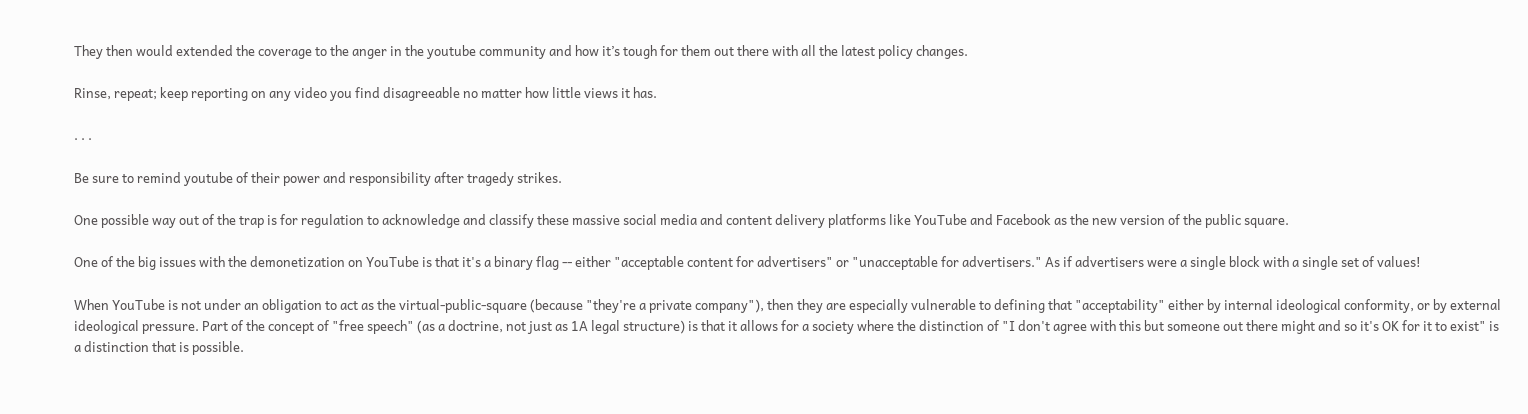They then would extended the coverage to the anger in the youtube community and how it’s tough for them out there with all the latest policy changes.

Rinse, repeat; keep reporting on any video you find disagreeable no matter how little views it has.

. . .

Be sure to remind youtube of their power and responsibility after tragedy strikes.

One possible way out of the trap is for regulation to acknowledge and classify these massive social media and content delivery platforms like YouTube and Facebook as the new version of the public square.

One of the big issues with the demonetization on YouTube is that it's a binary flag -- either "acceptable content for advertisers" or "unacceptable for advertisers." As if advertisers were a single block with a single set of values!

When YouTube is not under an obligation to act as the virtual-public-square (because "they're a private company"), then they are especially vulnerable to defining that "acceptability" either by internal ideological conformity, or by external ideological pressure. Part of the concept of "free speech" (as a doctrine, not just as 1A legal structure) is that it allows for a society where the distinction of "I don't agree with this but someone out there might and so it's OK for it to exist" is a distinction that is possible.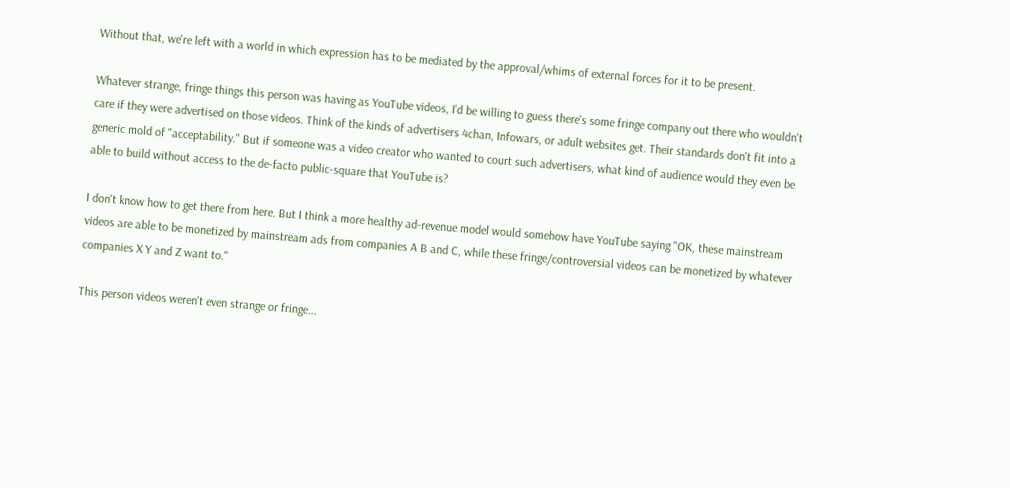Without that, we're left with a world in which expression has to be mediated by the approval/whims of external forces for it to be present.

Whatever strange, fringe things this person was having as YouTube videos, I'd be willing to guess there's some fringe company out there who wouldn't care if they were advertised on those videos. Think of the kinds of advertisers 4chan, Infowars, or adult websites get. Their standards don't fit into a generic mold of "acceptability." But if someone was a video creator who wanted to court such advertisers, what kind of audience would they even be able to build without access to the de-facto public-square that YouTube is?

I don't know how to get there from here. But I think a more healthy ad-revenue model would somehow have YouTube saying "OK, these mainstream videos are able to be monetized by mainstream ads from companies A B and C, while these fringe/controversial videos can be monetized by whatever companies X Y and Z want to."

This person videos weren't even strange or fringe...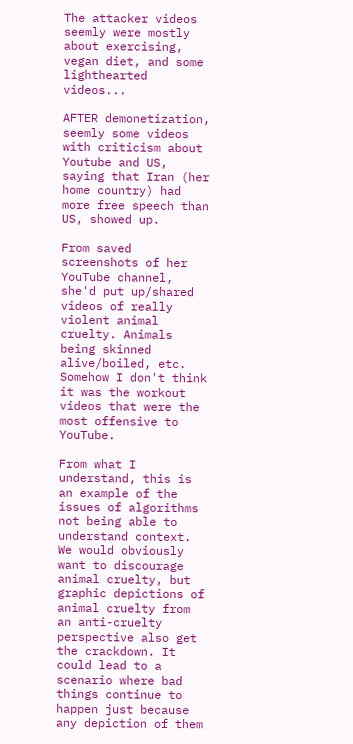The attacker videos seemly were mostly about exercising, vegan diet, and some lighthearted videos...

AFTER demonetization, seemly some videos with criticism about Youtube and US, saying that Iran (her home country) had more free speech than US, showed up.

From saved screenshots of her YouTube channel, she'd put up/shared videos of really violent animal cruelty. Animals being skinned alive/boiled, etc. Somehow I don't think it was the workout videos that were the most offensive to YouTube.

From what I understand, this is an example of the issues of algorithms not being able to understand context. We would obviously want to discourage animal cruelty, but graphic depictions of animal cruelty from an anti-cruelty perspective also get the crackdown. It could lead to a scenario where bad things continue to happen just because any depiction of them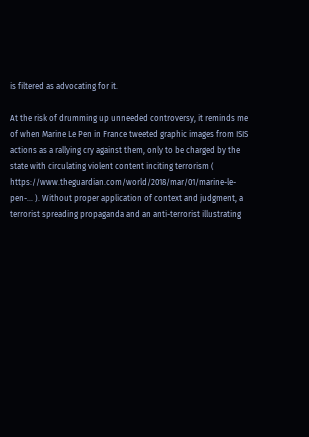is filtered as advocating for it.

At the risk of drumming up unneeded controversy, it reminds me of when Marine Le Pen in France tweeted graphic images from ISIS actions as a rallying cry against them, only to be charged by the state with circulating violent content inciting terrorism ( https://www.theguardian.com/world/2018/mar/01/marine-le-pen-... ). Without proper application of context and judgment, a terrorist spreading propaganda and an anti-terrorist illustrating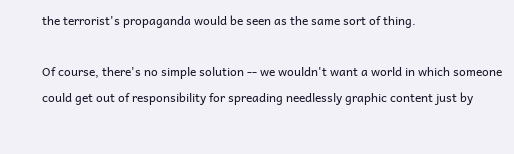the terrorist's propaganda would be seen as the same sort of thing.

Of course, there's no simple solution -- we wouldn't want a world in which someone could get out of responsibility for spreading needlessly graphic content just by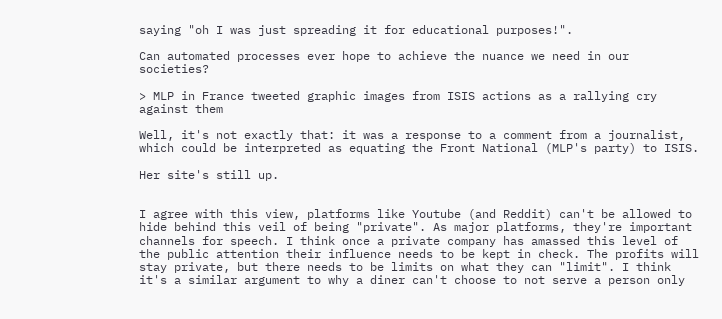saying "oh I was just spreading it for educational purposes!".

Can automated processes ever hope to achieve the nuance we need in our societies?

> MLP in France tweeted graphic images from ISIS actions as a rallying cry against them

Well, it's not exactly that: it was a response to a comment from a journalist, which could be interpreted as equating the Front National (MLP's party) to ISIS.

Her site's still up.


I agree with this view, platforms like Youtube (and Reddit) can't be allowed to hide behind this veil of being "private". As major platforms, they're important channels for speech. I think once a private company has amassed this level of the public attention their influence needs to be kept in check. The profits will stay private, but there needs to be limits on what they can "limit". I think it's a similar argument to why a diner can't choose to not serve a person only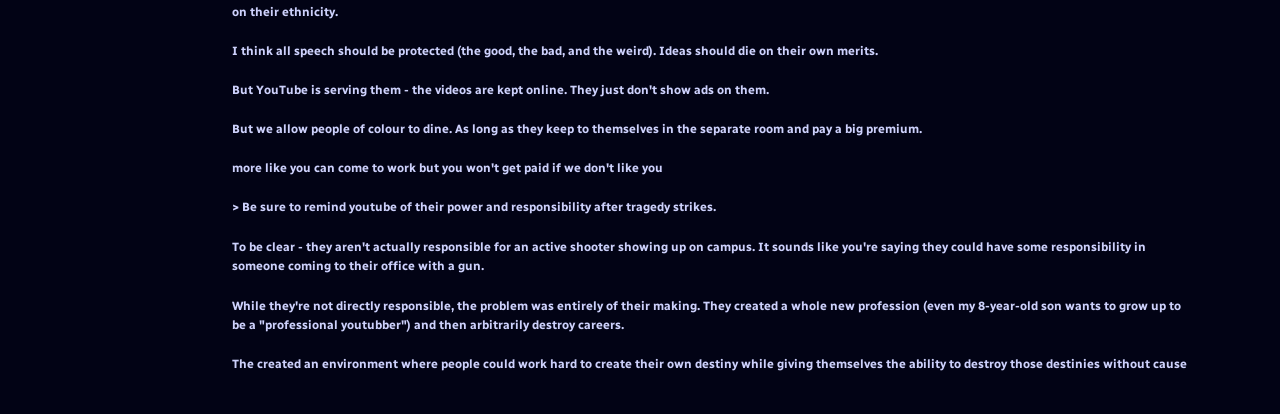on their ethnicity.

I think all speech should be protected (the good, the bad, and the weird). Ideas should die on their own merits.

But YouTube is serving them - the videos are kept online. They just don't show ads on them.

But we allow people of colour to dine. As long as they keep to themselves in the separate room and pay a big premium.

more like you can come to work but you won't get paid if we don't like you

> Be sure to remind youtube of their power and responsibility after tragedy strikes.

To be clear - they aren't actually responsible for an active shooter showing up on campus. It sounds like you're saying they could have some responsibility in someone coming to their office with a gun.

While they're not directly responsible, the problem was entirely of their making. They created a whole new profession (even my 8-year-old son wants to grow up to be a "professional youtubber") and then arbitrarily destroy careers.

The created an environment where people could work hard to create their own destiny while giving themselves the ability to destroy those destinies without cause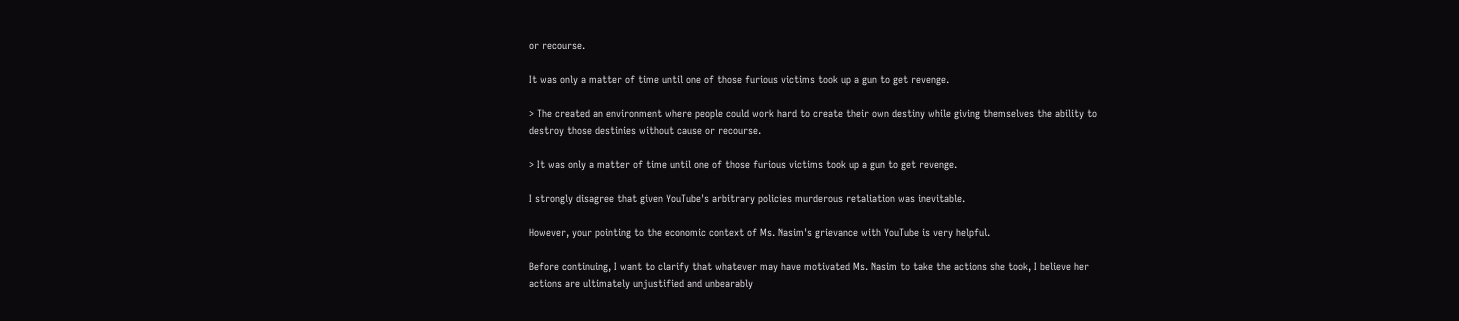or recourse.

It was only a matter of time until one of those furious victims took up a gun to get revenge.

> The created an environment where people could work hard to create their own destiny while giving themselves the ability to destroy those destinies without cause or recourse.

> It was only a matter of time until one of those furious victims took up a gun to get revenge.

I strongly disagree that given YouTube's arbitrary policies murderous retaliation was inevitable.

However, your pointing to the economic context of Ms. Nasim's grievance with YouTube is very helpful.

Before continuing, I want to clarify that whatever may have motivated Ms. Nasim to take the actions she took, I believe her actions are ultimately unjustified and unbearably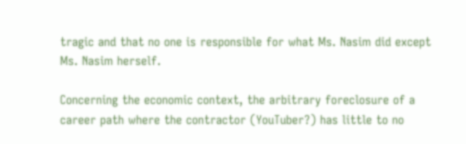tragic and that no one is responsible for what Ms. Nasim did except Ms. Nasim herself.

Concerning the economic context, the arbitrary foreclosure of a career path where the contractor (YouTuber?) has little to no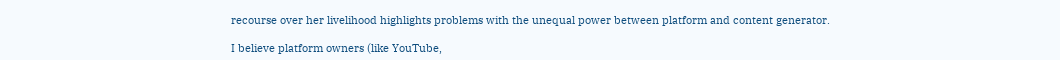recourse over her livelihood highlights problems with the unequal power between platform and content generator.

I believe platform owners (like YouTube,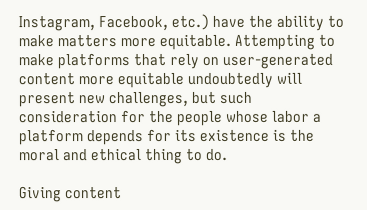Instagram, Facebook, etc.) have the ability to make matters more equitable. Attempting to make platforms that rely on user-generated content more equitable undoubtedly will present new challenges, but such consideration for the people whose labor a platform depends for its existence is the moral and ethical thing to do.

Giving content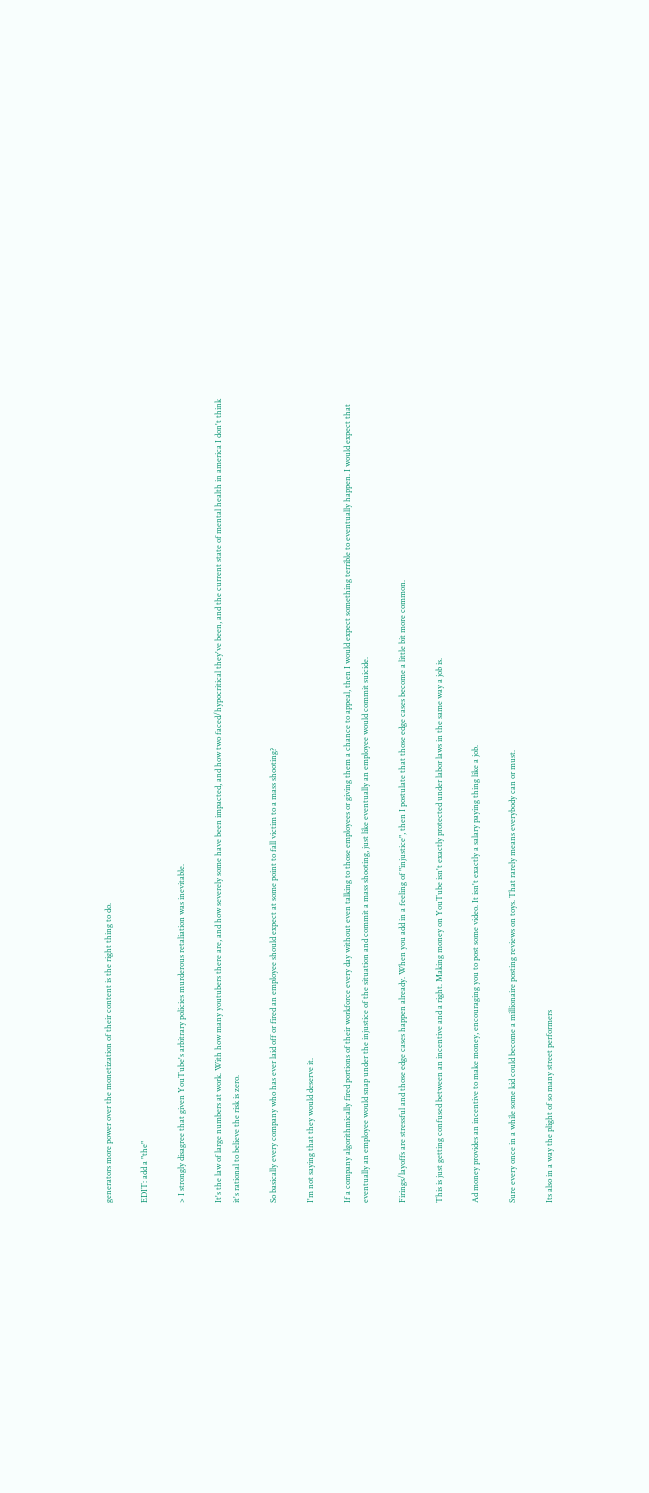generators more power over the monetization of their content is the right thing to do.

EDIT: add a "the"

> I strongly disagree that given YouTube's arbitrary policies murderous retaliation was inevitable.

It's the law of large numbers at work. With how many youtubers there are, and how severely some have been impacted, and how two faced/hypocritical they've been, and the current state of mental health in america I don't think it's rational to believe the risk is zero.

So basically every company who has ever laid off or fired an employee should expect at some point to fall victim to a mass shooting?

I'm not saying that they would deserve it.

If a company algorithmically fired portions of their workforce every day without even talking to those employees or giving them a chance to appeal, then I would expect something terrible to eventually happen. I would expect that eventually an employee would snap under the injustice of the situation and commit a mass shooting, just like eventually an employee would commit suicide.

Firings/layoffs are stressful and those edge cases happen already. When you add in a feeling of "injustice", then I postulate that those edge cases become a little bit more common.

This is just getting confused between an incentive and a right. Making money on YouTube isn't exactly protected under labor laws in the same way a job is.

Ad money provides an incentive to make money, encouraging you to post some video. It isn't exactly a salary paying thing like a job.

Sure every once in a while some kid could become a millionaire posting reviews on toys. That rarely means everybody can or must.

Its also in a way the plight of so many street performers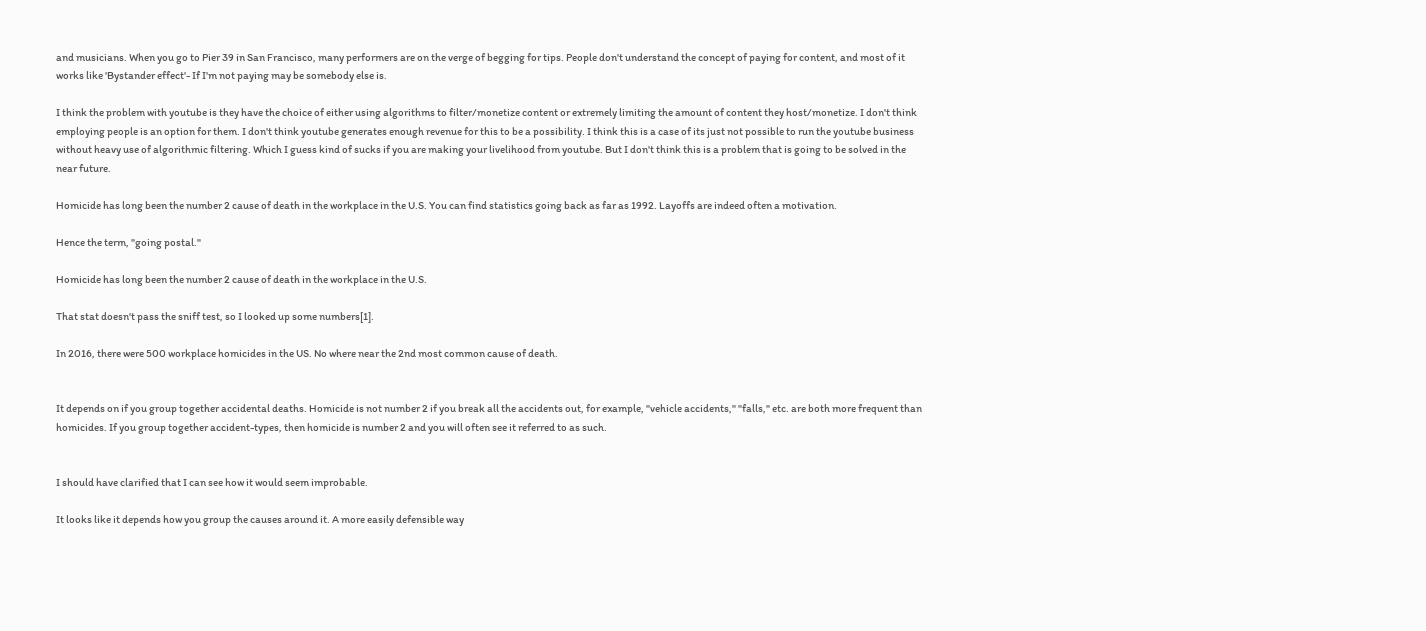and musicians. When you go to Pier 39 in San Francisco, many performers are on the verge of begging for tips. People don't understand the concept of paying for content, and most of it works like 'Bystander effect'- If I'm not paying may be somebody else is.

I think the problem with youtube is they have the choice of either using algorithms to filter/monetize content or extremely limiting the amount of content they host/monetize. I don't think employing people is an option for them. I don't think youtube generates enough revenue for this to be a possibility. I think this is a case of its just not possible to run the youtube business without heavy use of algorithmic filtering. Which I guess kind of sucks if you are making your livelihood from youtube. But I don't think this is a problem that is going to be solved in the near future.

Homicide has long been the number 2 cause of death in the workplace in the U.S. You can find statistics going back as far as 1992. Layoffs are indeed often a motivation.

Hence the term, "going postal."

Homicide has long been the number 2 cause of death in the workplace in the U.S.

That stat doesn't pass the sniff test, so I looked up some numbers[1].

In 2016, there were 500 workplace homicides in the US. No where near the 2nd most common cause of death.


It depends on if you group together accidental deaths. Homicide is not number 2 if you break all the accidents out, for example, "vehicle accidents," "falls," etc. are both more frequent than homicides. If you group together accident-types, then homicide is number 2 and you will often see it referred to as such.


I should have clarified that I can see how it would seem improbable.

It looks like it depends how you group the causes around it. A more easily defensible way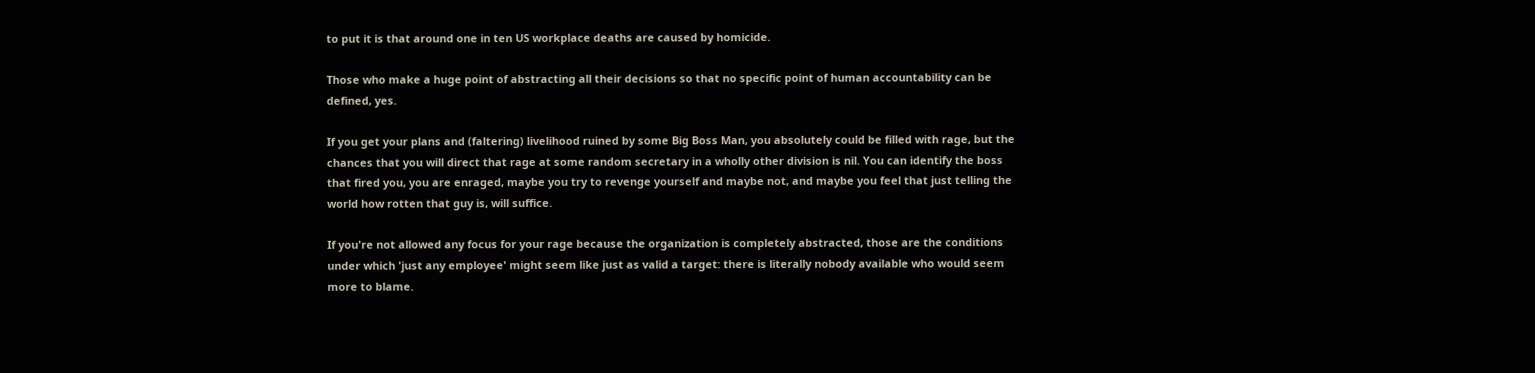to put it is that around one in ten US workplace deaths are caused by homicide.

Those who make a huge point of abstracting all their decisions so that no specific point of human accountability can be defined, yes.

If you get your plans and (faltering) livelihood ruined by some Big Boss Man, you absolutely could be filled with rage, but the chances that you will direct that rage at some random secretary in a wholly other division is nil. You can identify the boss that fired you, you are enraged, maybe you try to revenge yourself and maybe not, and maybe you feel that just telling the world how rotten that guy is, will suffice.

If you're not allowed any focus for your rage because the organization is completely abstracted, those are the conditions under which 'just any employee' might seem like just as valid a target: there is literally nobody available who would seem more to blame.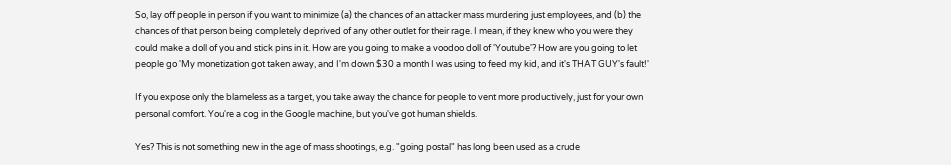So, lay off people in person if you want to minimize (a) the chances of an attacker mass murdering just employees, and (b) the chances of that person being completely deprived of any other outlet for their rage. I mean, if they knew who you were they could make a doll of you and stick pins in it. How are you going to make a voodoo doll of 'Youtube'? How are you going to let people go 'My monetization got taken away, and I'm down $30 a month I was using to feed my kid, and it's THAT GUY's fault!'

If you expose only the blameless as a target, you take away the chance for people to vent more productively, just for your own personal comfort. You're a cog in the Google machine, but you've got human shields.

Yes? This is not something new in the age of mass shootings, e.g. "going postal" has long been used as a crude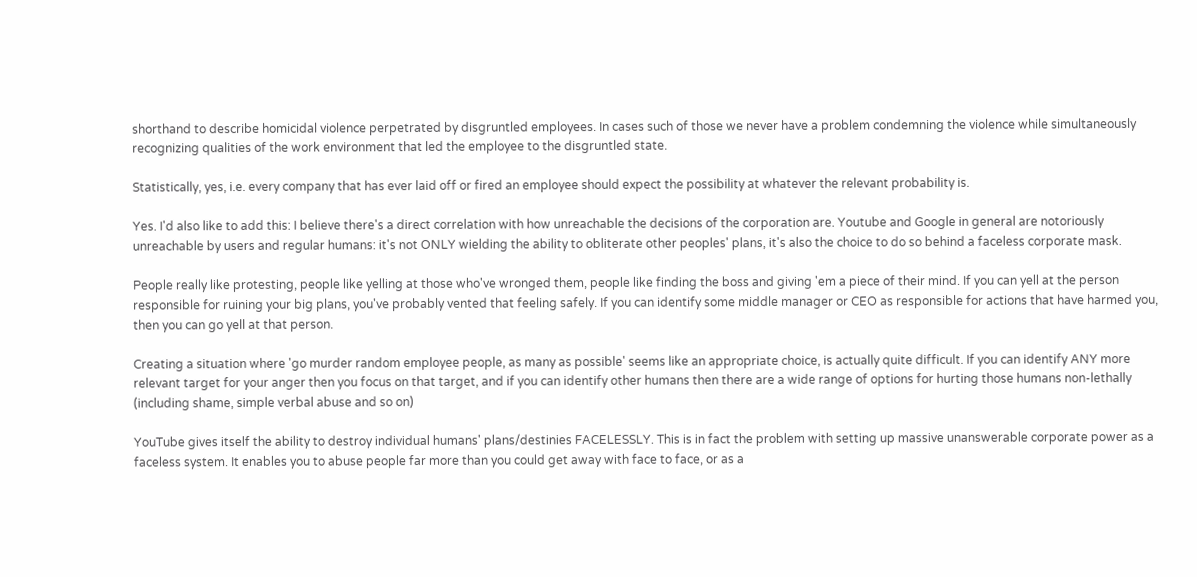shorthand to describe homicidal violence perpetrated by disgruntled employees. In cases such of those we never have a problem condemning the violence while simultaneously recognizing qualities of the work environment that led the employee to the disgruntled state.

Statistically, yes, i.e. every company that has ever laid off or fired an employee should expect the possibility at whatever the relevant probability is.

Yes. I'd also like to add this: I believe there's a direct correlation with how unreachable the decisions of the corporation are. Youtube and Google in general are notoriously unreachable by users and regular humans: it's not ONLY wielding the ability to obliterate other peoples' plans, it's also the choice to do so behind a faceless corporate mask.

People really like protesting, people like yelling at those who've wronged them, people like finding the boss and giving 'em a piece of their mind. If you can yell at the person responsible for ruining your big plans, you've probably vented that feeling safely. If you can identify some middle manager or CEO as responsible for actions that have harmed you, then you can go yell at that person.

Creating a situation where 'go murder random employee people, as many as possible' seems like an appropriate choice, is actually quite difficult. If you can identify ANY more relevant target for your anger then you focus on that target, and if you can identify other humans then there are a wide range of options for hurting those humans non-lethally (including shame, simple verbal abuse and so on)

YouTube gives itself the ability to destroy individual humans' plans/destinies FACELESSLY. This is in fact the problem with setting up massive unanswerable corporate power as a faceless system. It enables you to abuse people far more than you could get away with face to face, or as a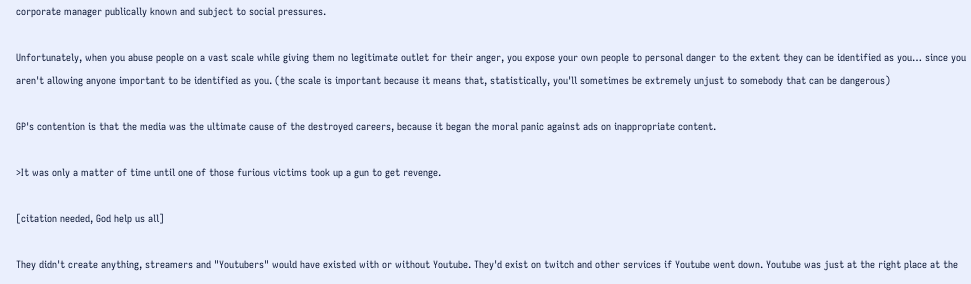corporate manager publically known and subject to social pressures.

Unfortunately, when you abuse people on a vast scale while giving them no legitimate outlet for their anger, you expose your own people to personal danger to the extent they can be identified as you… since you aren't allowing anyone important to be identified as you. (the scale is important because it means that, statistically, you'll sometimes be extremely unjust to somebody that can be dangerous)

GP's contention is that the media was the ultimate cause of the destroyed careers, because it began the moral panic against ads on inappropriate content.

>It was only a matter of time until one of those furious victims took up a gun to get revenge.

[citation needed, God help us all]

They didn't create anything, streamers and "Youtubers" would have existed with or without Youtube. They'd exist on twitch and other services if Youtube went down. Youtube was just at the right place at the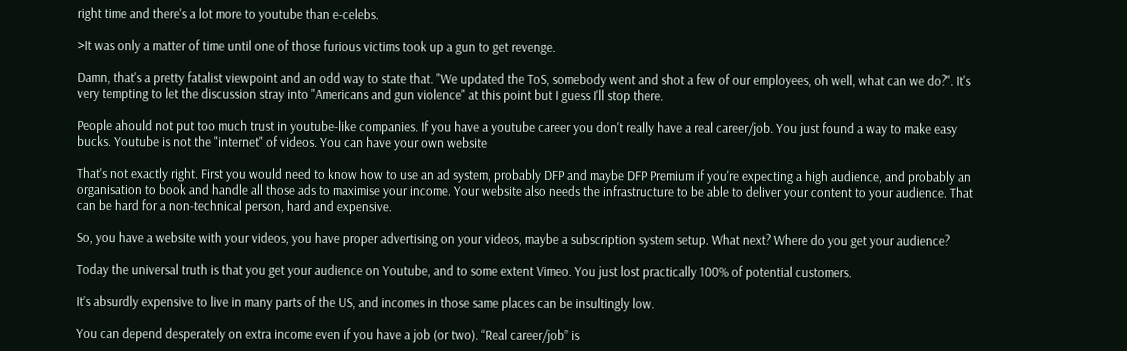right time and there's a lot more to youtube than e-celebs.

>It was only a matter of time until one of those furious victims took up a gun to get revenge.

Damn, that's a pretty fatalist viewpoint and an odd way to state that. "We updated the ToS, somebody went and shot a few of our employees, oh well, what can we do?". It's very tempting to let the discussion stray into "Americans and gun violence" at this point but I guess I'll stop there.

People ahould not put too much trust in youtube-like companies. If you have a youtube career you don't really have a real career/job. You just found a way to make easy bucks. Youtube is not the "internet" of videos. You can have your own website

That's not exactly right. First you would need to know how to use an ad system, probably DFP and maybe DFP Premium if you're expecting a high audience, and probably an organisation to book and handle all those ads to maximise your income. Your website also needs the infrastructure to be able to deliver your content to your audience. That can be hard for a non-technical person, hard and expensive.

So, you have a website with your videos, you have proper advertising on your videos, maybe a subscription system setup. What next? Where do you get your audience?

Today the universal truth is that you get your audience on Youtube, and to some extent Vimeo. You just lost practically 100% of potential customers.

It’s absurdly expensive to live in many parts of the US, and incomes in those same places can be insultingly low.

You can depend desperately on extra income even if you have a job (or two). “Real career/job” is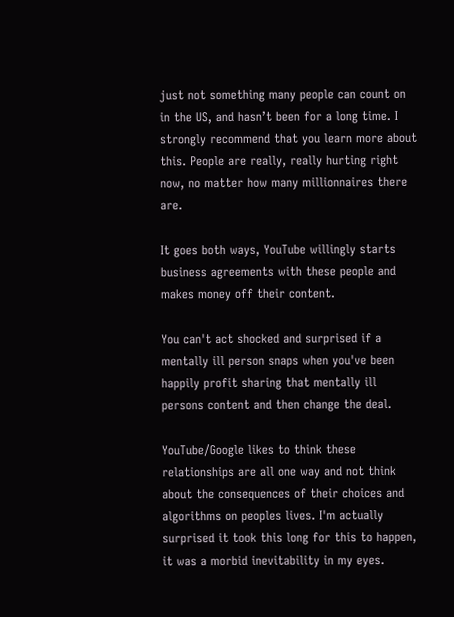just not something many people can count on in the US, and hasn’t been for a long time. I strongly recommend that you learn more about this. People are really, really hurting right now, no matter how many millionnaires there are.

It goes both ways, YouTube willingly starts business agreements with these people and makes money off their content.

You can't act shocked and surprised if a mentally ill person snaps when you've been happily profit sharing that mentally ill persons content and then change the deal.

YouTube/Google likes to think these relationships are all one way and not think about the consequences of their choices and algorithms on peoples lives. I'm actually surprised it took this long for this to happen, it was a morbid inevitability in my eyes.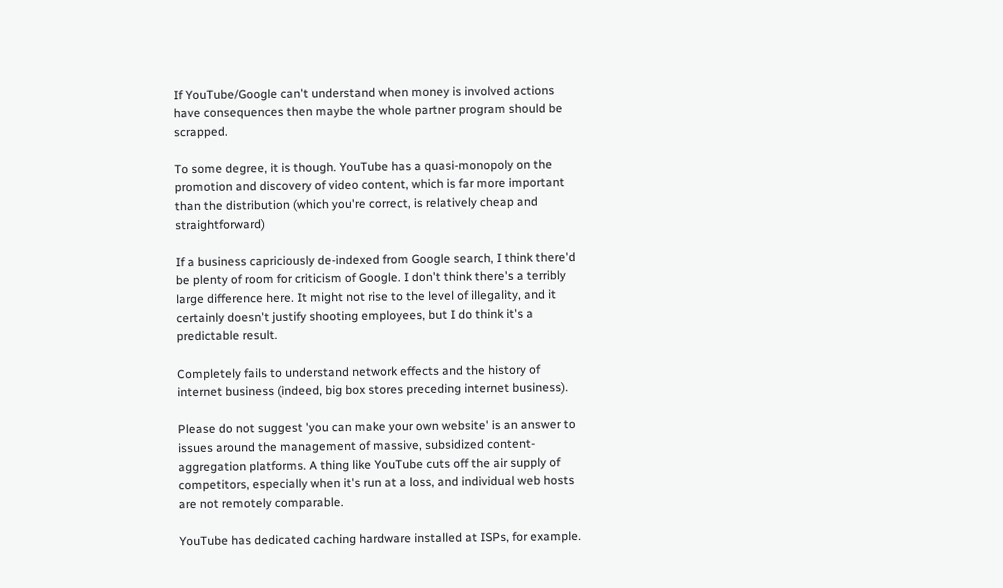If YouTube/Google can't understand when money is involved actions have consequences then maybe the whole partner program should be scrapped.

To some degree, it is though. YouTube has a quasi-monopoly on the promotion and discovery of video content, which is far more important than the distribution (which you're correct, is relatively cheap and straightforward)

If a business capriciously de-indexed from Google search, I think there'd be plenty of room for criticism of Google. I don't think there's a terribly large difference here. It might not rise to the level of illegality, and it certainly doesn't justify shooting employees, but I do think it's a predictable result.

Completely fails to understand network effects and the history of internet business (indeed, big box stores preceding internet business).

Please do not suggest 'you can make your own website' is an answer to issues around the management of massive, subsidized content-aggregation platforms. A thing like YouTube cuts off the air supply of competitors, especially when it's run at a loss, and individual web hosts are not remotely comparable.

YouTube has dedicated caching hardware installed at ISPs, for example.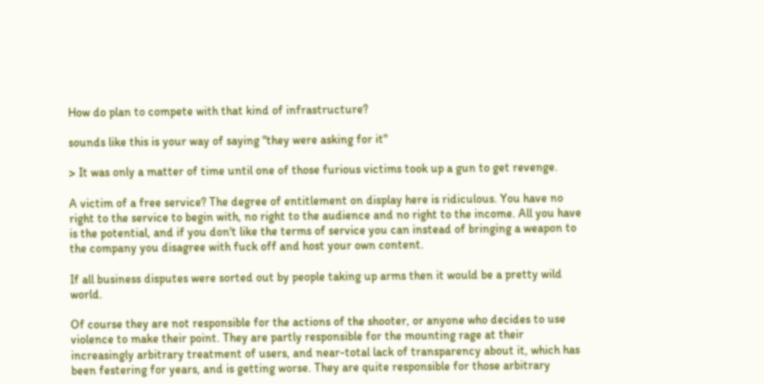How do plan to compete with that kind of infrastructure?

sounds like this is your way of saying "they were asking for it"

> It was only a matter of time until one of those furious victims took up a gun to get revenge.

A victim of a free service? The degree of entitlement on display here is ridiculous. You have no right to the service to begin with, no right to the audience and no right to the income. All you have is the potential, and if you don't like the terms of service you can instead of bringing a weapon to the company you disagree with fuck off and host your own content.

If all business disputes were sorted out by people taking up arms then it would be a pretty wild world.

Of course they are not responsible for the actions of the shooter, or anyone who decides to use violence to make their point. They are partly responsible for the mounting rage at their increasingly arbitrary treatment of users, and near-total lack of transparency about it, which has been festering for years, and is getting worse. They are quite responsible for those arbitrary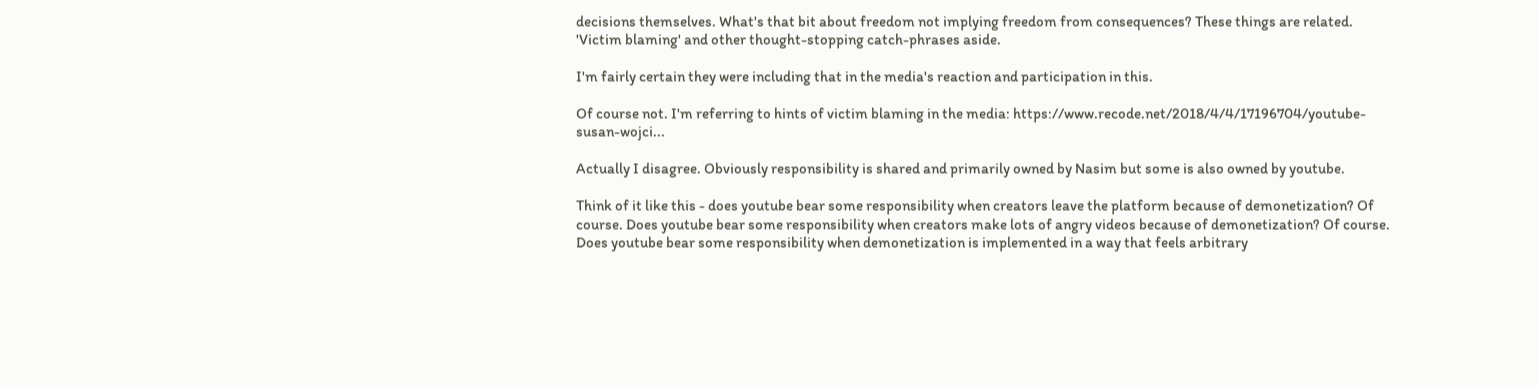decisions themselves. What's that bit about freedom not implying freedom from consequences? These things are related. 'Victim blaming' and other thought-stopping catch-phrases aside.

I'm fairly certain they were including that in the media's reaction and participation in this.

Of course not. I'm referring to hints of victim blaming in the media: https://www.recode.net/2018/4/4/17196704/youtube-susan-wojci...

Actually I disagree. Obviously responsibility is shared and primarily owned by Nasim but some is also owned by youtube.

Think of it like this - does youtube bear some responsibility when creators leave the platform because of demonetization? Of course. Does youtube bear some responsibility when creators make lots of angry videos because of demonetization? Of course. Does youtube bear some responsibility when demonetization is implemented in a way that feels arbitrary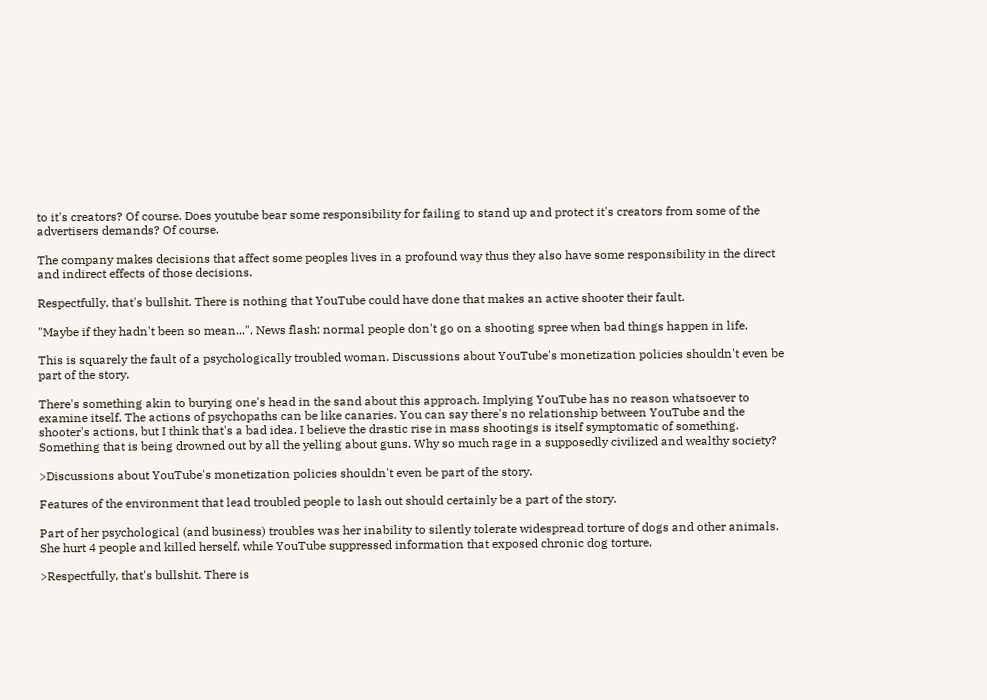to it's creators? Of course. Does youtube bear some responsibility for failing to stand up and protect it's creators from some of the advertisers demands? Of course.

The company makes decisions that affect some peoples lives in a profound way thus they also have some responsibility in the direct and indirect effects of those decisions.

Respectfully, that's bullshit. There is nothing that YouTube could have done that makes an active shooter their fault.

"Maybe if they hadn't been so mean...". News flash: normal people don't go on a shooting spree when bad things happen in life.

This is squarely the fault of a psychologically troubled woman. Discussions about YouTube's monetization policies shouldn't even be part of the story.

There's something akin to burying one's head in the sand about this approach. Implying YouTube has no reason whatsoever to examine itself. The actions of psychopaths can be like canaries. You can say there's no relationship between YouTube and the shooter's actions, but I think that's a bad idea. I believe the drastic rise in mass shootings is itself symptomatic of something. Something that is being drowned out by all the yelling about guns. Why so much rage in a supposedly civilized and wealthy society?

>Discussions about YouTube's monetization policies shouldn't even be part of the story.

Features of the environment that lead troubled people to lash out should certainly be a part of the story.

Part of her psychological (and business) troubles was her inability to silently tolerate widespread torture of dogs and other animals. She hurt 4 people and killed herself, while YouTube suppressed information that exposed chronic dog torture.

>Respectfully, that's bullshit. There is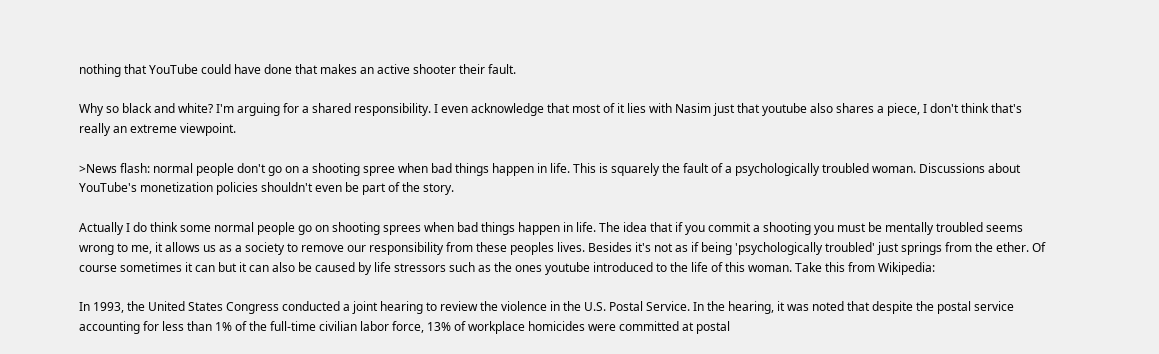nothing that YouTube could have done that makes an active shooter their fault.

Why so black and white? I'm arguing for a shared responsibility. I even acknowledge that most of it lies with Nasim just that youtube also shares a piece, I don't think that's really an extreme viewpoint.

>News flash: normal people don't go on a shooting spree when bad things happen in life. This is squarely the fault of a psychologically troubled woman. Discussions about YouTube's monetization policies shouldn't even be part of the story.

Actually I do think some normal people go on shooting sprees when bad things happen in life. The idea that if you commit a shooting you must be mentally troubled seems wrong to me, it allows us as a society to remove our responsibility from these peoples lives. Besides it's not as if being 'psychologically troubled' just springs from the ether. Of course sometimes it can but it can also be caused by life stressors such as the ones youtube introduced to the life of this woman. Take this from Wikipedia:

In 1993, the United States Congress conducted a joint hearing to review the violence in the U.S. Postal Service. In the hearing, it was noted that despite the postal service accounting for less than 1% of the full-time civilian labor force, 13% of workplace homicides were committed at postal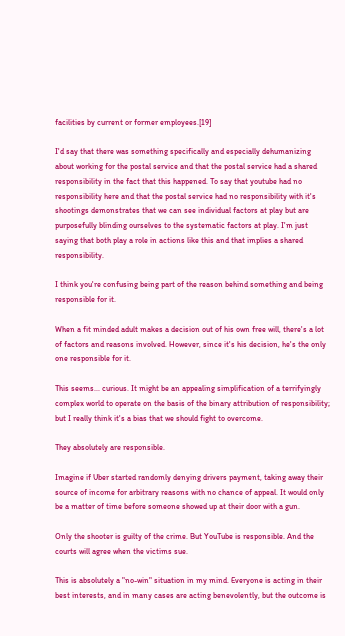facilities by current or former employees.[19]

I'd say that there was something specifically and especially dehumanizing about working for the postal service and that the postal service had a shared responsibility in the fact that this happened. To say that youtube had no responsibility here and that the postal service had no responsibility with it's shootings demonstrates that we can see individual factors at play but are purposefully blinding ourselves to the systematic factors at play. I'm just saying that both play a role in actions like this and that implies a shared responsibility.

I think you're confusing being part of the reason behind something and being responsible for it.

When a fit minded adult makes a decision out of his own free will, there's a lot of factors and reasons involved. However, since it's his decision, he's the only one responsible for it.

This seems... curious. It might be an appealing simplification of a terrifyingly complex world to operate on the basis of the binary attribution of responsibility; but I really think it's a bias that we should fight to overcome.

They absolutely are responsible.

Imagine if Uber started randomly denying drivers payment, taking away their source of income for arbitrary reasons with no chance of appeal. It would only be a matter of time before someone showed up at their door with a gun.

Only the shooter is guilty of the crime. But YouTube is responsible. And the courts will agree when the victims sue.

This is absolutely a "no-win" situation in my mind. Everyone is acting in their best interests, and in many cases are acting benevolently, but the outcome is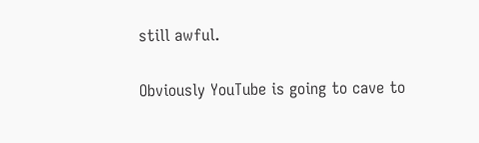still awful.

Obviously YouTube is going to cave to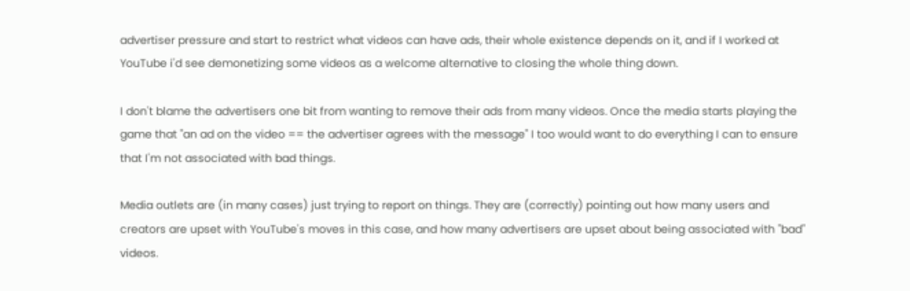advertiser pressure and start to restrict what videos can have ads, their whole existence depends on it, and if I worked at YouTube i'd see demonetizing some videos as a welcome alternative to closing the whole thing down.

I don't blame the advertisers one bit from wanting to remove their ads from many videos. Once the media starts playing the game that "an ad on the video == the advertiser agrees with the message" I too would want to do everything I can to ensure that I'm not associated with bad things.

Media outlets are (in many cases) just trying to report on things. They are (correctly) pointing out how many users and creators are upset with YouTube's moves in this case, and how many advertisers are upset about being associated with "bad" videos.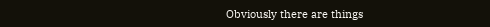Obviously there are things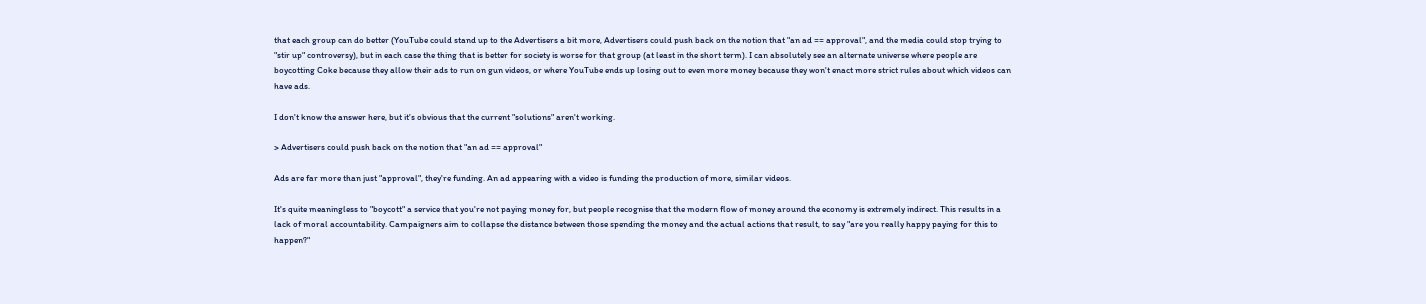that each group can do better (YouTube could stand up to the Advertisers a bit more, Advertisers could push back on the notion that "an ad == approval", and the media could stop trying to "stir up" controversy), but in each case the thing that is better for society is worse for that group (at least in the short term). I can absolutely see an alternate universe where people are boycotting Coke because they allow their ads to run on gun videos, or where YouTube ends up losing out to even more money because they won't enact more strict rules about which videos can have ads.

I don't know the answer here, but it's obvious that the current "solutions" aren't working.

> Advertisers could push back on the notion that "an ad == approval"

Ads are far more than just "approval", they're funding. An ad appearing with a video is funding the production of more, similar videos.

It's quite meaningless to "boycott" a service that you're not paying money for, but people recognise that the modern flow of money around the economy is extremely indirect. This results in a lack of moral accountability. Campaigners aim to collapse the distance between those spending the money and the actual actions that result, to say "are you really happy paying for this to happen?"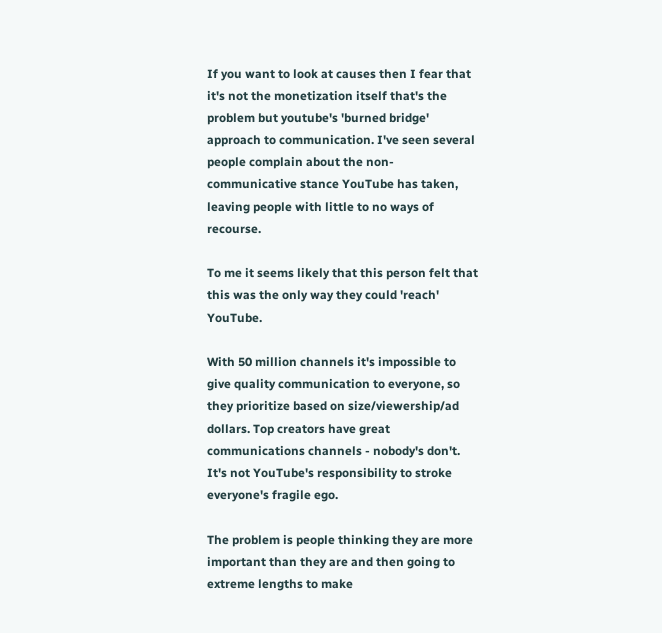If you want to look at causes then I fear that it's not the monetization itself that's the problem but youtube's 'burned bridge' approach to communication. I've seen several people complain about the non-communicative stance YouTube has taken, leaving people with little to no ways of recourse.

To me it seems likely that this person felt that this was the only way they could 'reach' YouTube.

With 50 million channels it's impossible to give quality communication to everyone, so they prioritize based on size/viewership/ad dollars. Top creators have great communications channels - nobody's don't. It's not YouTube's responsibility to stroke everyone's fragile ego.

The problem is people thinking they are more important than they are and then going to extreme lengths to make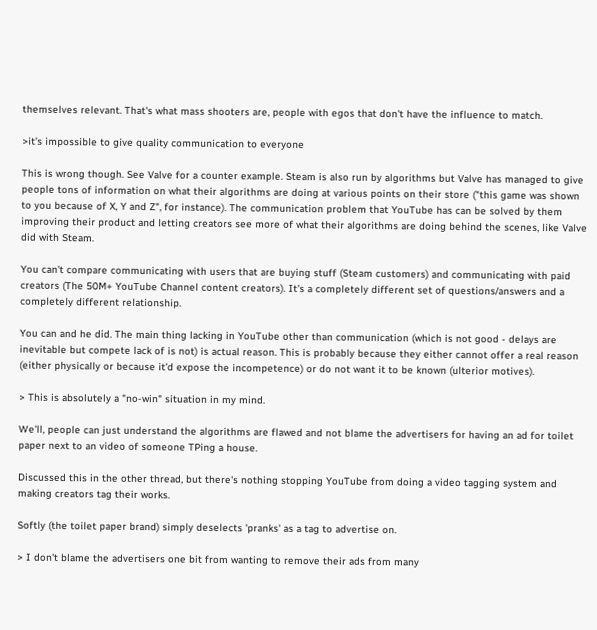themselves relevant. That's what mass shooters are, people with egos that don't have the influence to match.

>it's impossible to give quality communication to everyone

This is wrong though. See Valve for a counter example. Steam is also run by algorithms but Valve has managed to give people tons of information on what their algorithms are doing at various points on their store ("this game was shown to you because of X, Y and Z", for instance). The communication problem that YouTube has can be solved by them improving their product and letting creators see more of what their algorithms are doing behind the scenes, like Valve did with Steam.

You can't compare communicating with users that are buying stuff (Steam customers) and communicating with paid creators (The 50M+ YouTube Channel content creators). It's a completely different set of questions/answers and a completely different relationship.

You can and he did. The main thing lacking in YouTube other than communication (which is not good - delays are inevitable but compete lack of is not) is actual reason. This is probably because they either cannot offer a real reason (either physically or because it'd expose the incompetence) or do not want it to be known (ulterior motives).

> This is absolutely a "no-win" situation in my mind.

We'll, people can just understand the algorithms are flawed and not blame the advertisers for having an ad for toilet paper next to an video of someone TPing a house.

Discussed this in the other thread, but there's nothing stopping YouTube from doing a video tagging system and making creators tag their works.

Softly (the toilet paper brand) simply deselects 'pranks' as a tag to advertise on.

> I don't blame the advertisers one bit from wanting to remove their ads from many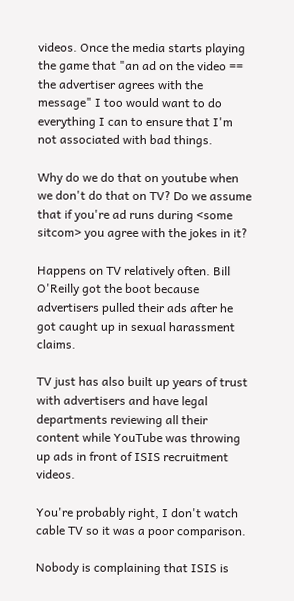videos. Once the media starts playing the game that "an ad on the video == the advertiser agrees with the message" I too would want to do everything I can to ensure that I'm not associated with bad things.

Why do we do that on youtube when we don't do that on TV? Do we assume that if you're ad runs during <some sitcom> you agree with the jokes in it?

Happens on TV relatively often. Bill O'Reilly got the boot because advertisers pulled their ads after he got caught up in sexual harassment claims.

TV just has also built up years of trust with advertisers and have legal departments reviewing all their content while YouTube was throwing up ads in front of ISIS recruitment videos.

You're probably right, I don't watch cable TV so it was a poor comparison.

Nobody is complaining that ISIS is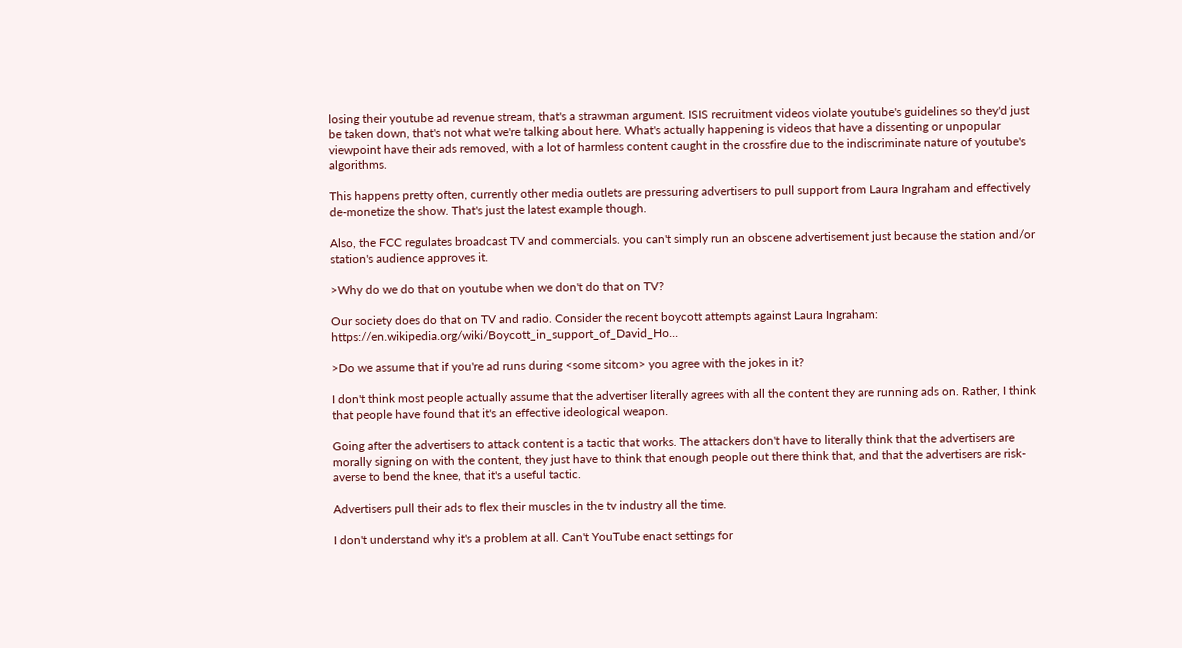losing their youtube ad revenue stream, that's a strawman argument. ISIS recruitment videos violate youtube's guidelines so they'd just be taken down, that's not what we're talking about here. What's actually happening is videos that have a dissenting or unpopular viewpoint have their ads removed, with a lot of harmless content caught in the crossfire due to the indiscriminate nature of youtube's algorithms.

This happens pretty often, currently other media outlets are pressuring advertisers to pull support from Laura Ingraham and effectively de-monetize the show. That's just the latest example though.

Also, the FCC regulates broadcast TV and commercials. you can't simply run an obscene advertisement just because the station and/or station's audience approves it.

>Why do we do that on youtube when we don't do that on TV?

Our society does do that on TV and radio. Consider the recent boycott attempts against Laura Ingraham: https://en.wikipedia.org/wiki/Boycott_in_support_of_David_Ho...

>Do we assume that if you're ad runs during <some sitcom> you agree with the jokes in it?

I don't think most people actually assume that the advertiser literally agrees with all the content they are running ads on. Rather, I think that people have found that it's an effective ideological weapon.

Going after the advertisers to attack content is a tactic that works. The attackers don't have to literally think that the advertisers are morally signing on with the content, they just have to think that enough people out there think that, and that the advertisers are risk-averse to bend the knee, that it's a useful tactic.

Advertisers pull their ads to flex their muscles in the tv industry all the time.

I don't understand why it's a problem at all. Can't YouTube enact settings for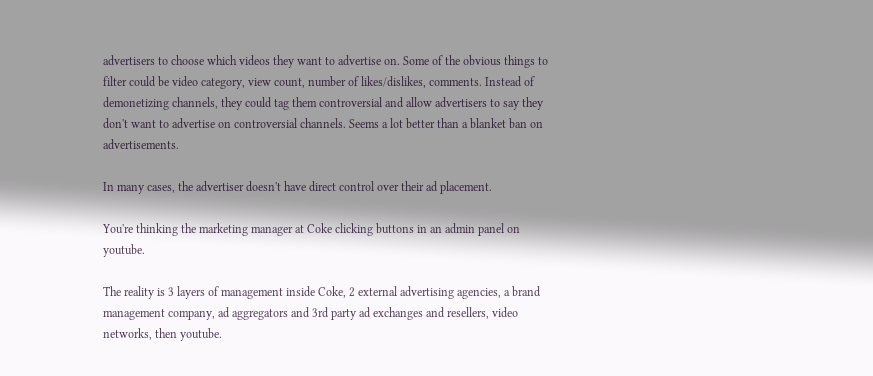advertisers to choose which videos they want to advertise on. Some of the obvious things to filter could be video category, view count, number of likes/dislikes, comments. Instead of demonetizing channels, they could tag them controversial and allow advertisers to say they don't want to advertise on controversial channels. Seems a lot better than a blanket ban on advertisements.

In many cases, the advertiser doesn't have direct control over their ad placement.

You're thinking the marketing manager at Coke clicking buttons in an admin panel on youtube.

The reality is 3 layers of management inside Coke, 2 external advertising agencies, a brand management company, ad aggregators and 3rd party ad exchanges and resellers, video networks, then youtube.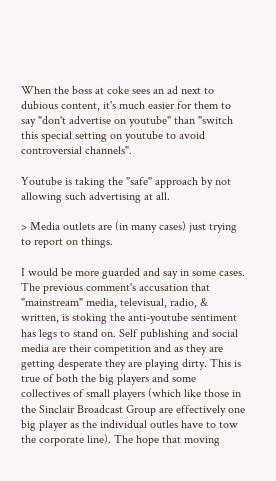When the boss at coke sees an ad next to dubious content, it's much easier for them to say "don't advertise on youtube" than "switch this special setting on youtube to avoid controversial channels".

Youtube is taking the "safe" approach by not allowing such advertising at all.

> Media outlets are (in many cases) just trying to report on things.

I would be more guarded and say in some cases. The previous comment's accusation that "mainstream" media, televisual, radio, & written, is stoking the anti-youtube sentiment has legs to stand on. Self publishing and social media are their competition and as they are getting desperate they are playing dirty. This is true of both the big players and some collectives of small players (which like those in the Sinclair Broadcast Group are effectively one big player as the individual outles have to tow the corporate line). The hope that moving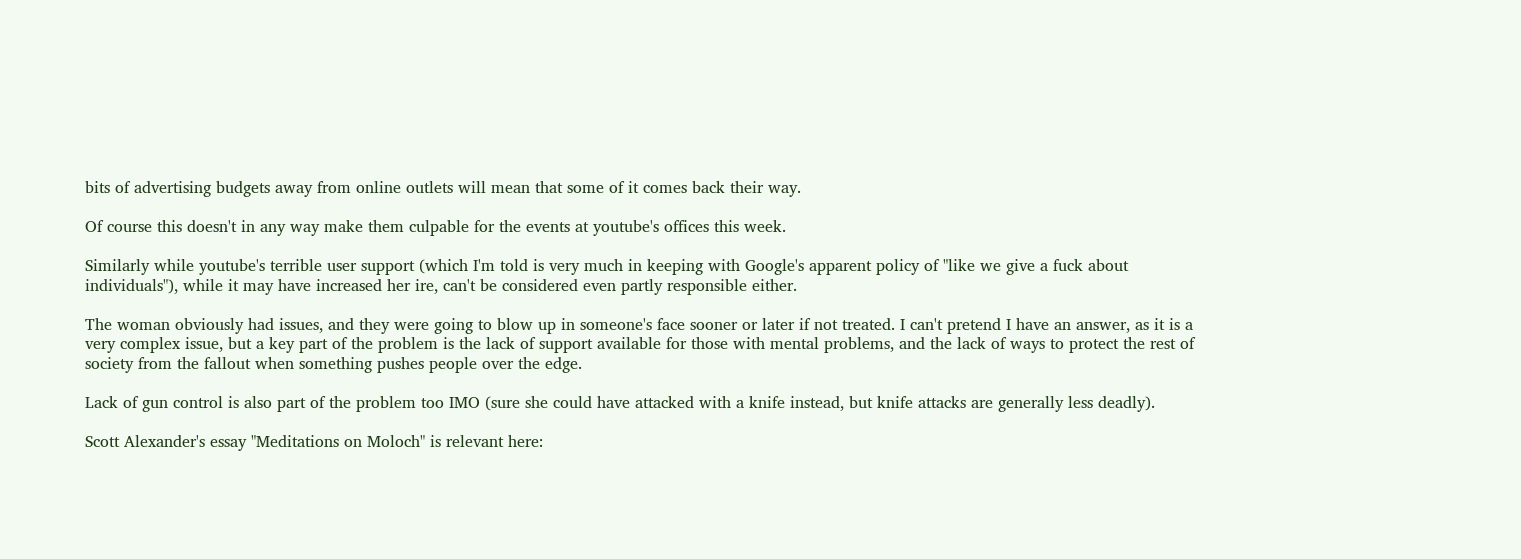bits of advertising budgets away from online outlets will mean that some of it comes back their way.

Of course this doesn't in any way make them culpable for the events at youtube's offices this week.

Similarly while youtube's terrible user support (which I'm told is very much in keeping with Google's apparent policy of "like we give a fuck about individuals"), while it may have increased her ire, can't be considered even partly responsible either.

The woman obviously had issues, and they were going to blow up in someone's face sooner or later if not treated. I can't pretend I have an answer, as it is a very complex issue, but a key part of the problem is the lack of support available for those with mental problems, and the lack of ways to protect the rest of society from the fallout when something pushes people over the edge.

Lack of gun control is also part of the problem too IMO (sure she could have attacked with a knife instead, but knife attacks are generally less deadly).

Scott Alexander's essay "Meditations on Moloch" is relevant here: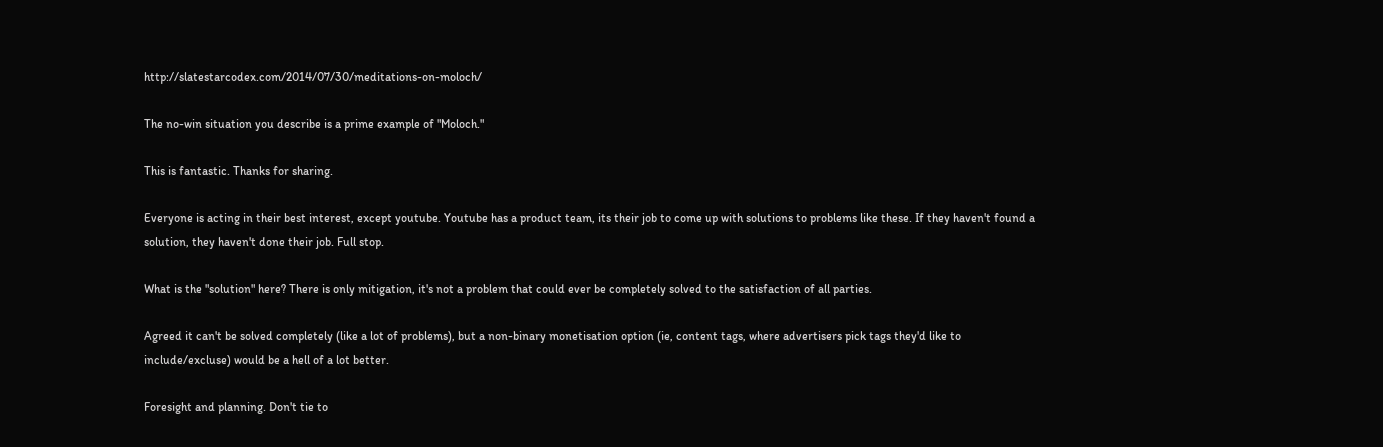http://slatestarcodex.com/2014/07/30/meditations-on-moloch/

The no-win situation you describe is a prime example of "Moloch."

This is fantastic. Thanks for sharing.

Everyone is acting in their best interest, except youtube. Youtube has a product team, its their job to come up with solutions to problems like these. If they haven't found a solution, they haven't done their job. Full stop.

What is the "solution" here? There is only mitigation, it's not a problem that could ever be completely solved to the satisfaction of all parties.

Agreed it can't be solved completely (like a lot of problems), but a non-binary monetisation option (ie, content tags, where advertisers pick tags they'd like to include/excluse) would be a hell of a lot better.

Foresight and planning. Don't tie to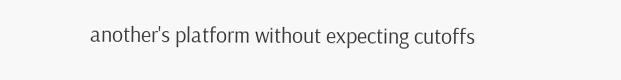another's platform without expecting cutoffs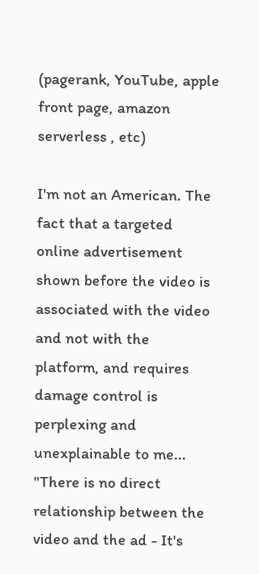(pagerank, YouTube, apple front page, amazon serverless , etc)

I'm not an American. The fact that a targeted online advertisement shown before the video is associated with the video and not with the platform, and requires damage control is perplexing and unexplainable to me... "There is no direct relationship between the video and the ad - It's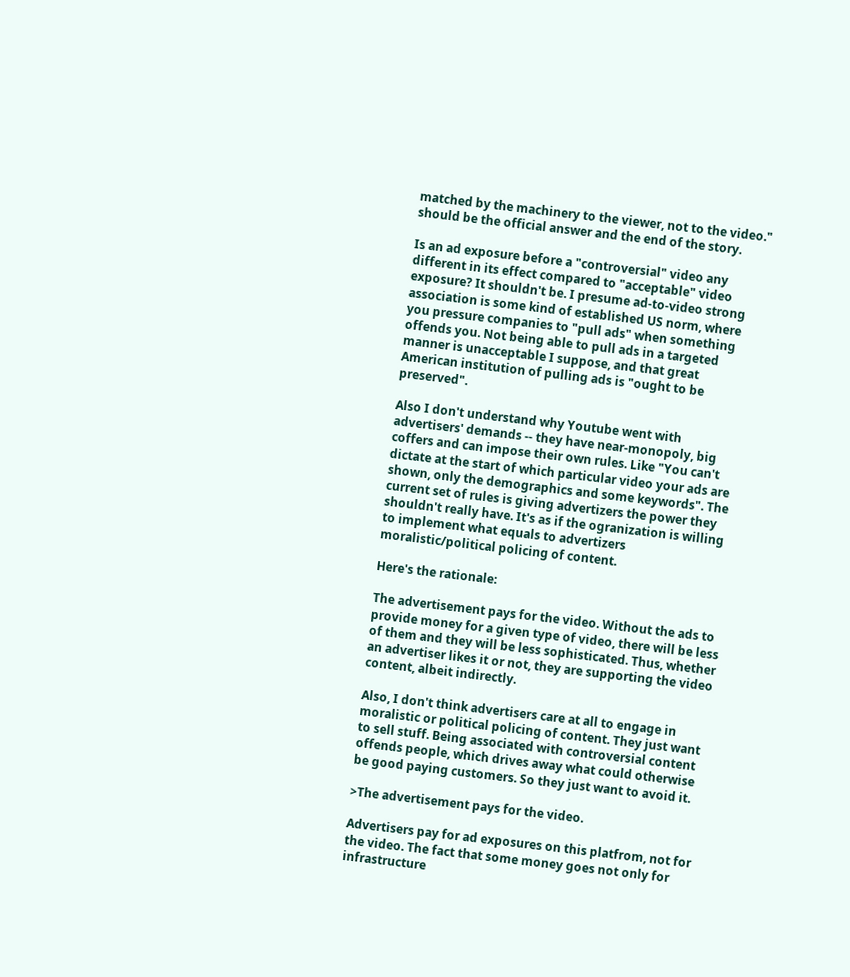matched by the machinery to the viewer, not to the video." should be the official answer and the end of the story.

Is an ad exposure before a "controversial" video any different in its effect compared to "acceptable" video exposure? It shouldn't be. I presume ad-to-video strong association is some kind of established US norm, where you pressure companies to "pull ads" when something offends you. Not being able to pull ads in a targeted manner is unacceptable I suppose, and that great American institution of pulling ads is "ought to be preserved".

Also I don't understand why Youtube went with advertisers' demands -- they have near-monopoly, big coffers and can impose their own rules. Like "You can't dictate at the start of which particular video your ads are shown, only the demographics and some keywords". The current set of rules is giving advertizers the power they shouldn't really have. It's as if the ogranization is willing to implement what equals to advertizers moralistic/political policing of content.

Here's the rationale:

The advertisement pays for the video. Without the ads to provide money for a given type of video, there will be less of them and they will be less sophisticated. Thus, whether an advertiser likes it or not, they are supporting the video content, albeit indirectly.

Also, I don't think advertisers care at all to engage in moralistic or political policing of content. They just want to sell stuff. Being associated with controversial content offends people, which drives away what could otherwise be good paying customers. So they just want to avoid it.

>The advertisement pays for the video.

Advertisers pay for ad exposures on this platfrom, not for the video. The fact that some money goes not only for infrastructure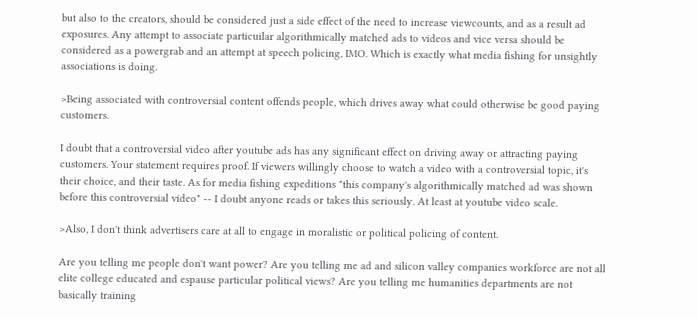but also to the creators, should be considered just a side effect of the need to increase viewcounts, and as a result ad exposures. Any attempt to associate particuilar algorithmically matched ads to videos and vice versa should be considered as a powergrab and an attempt at speech policing, IMO. Which is exactly what media fishing for unsightly associations is doing.

>Being associated with controversial content offends people, which drives away what could otherwise be good paying customers.

I doubt that a controversial video after youtube ads has any significant effect on driving away or attracting paying customers. Your statement requires proof. If viewers willingly choose to watch a video with a controversial topic, it's their choice, and their taste. As for media fishing expeditions "this company's algorithmically matched ad was shown before this controversial video" -- I doubt anyone reads or takes this seriously. At least at youtube video scale.

>Also, I don't think advertisers care at all to engage in moralistic or political policing of content.

Are you telling me people don't want power? Are you telling me ad and silicon valley companies workforce are not all elite college educated and espause particular political views? Are you telling me humanities departments are not basically training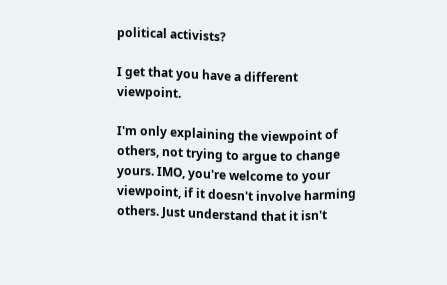political activists?

I get that you have a different viewpoint.

I'm only explaining the viewpoint of others, not trying to argue to change yours. IMO, you're welcome to your viewpoint, if it doesn't involve harming others. Just understand that it isn't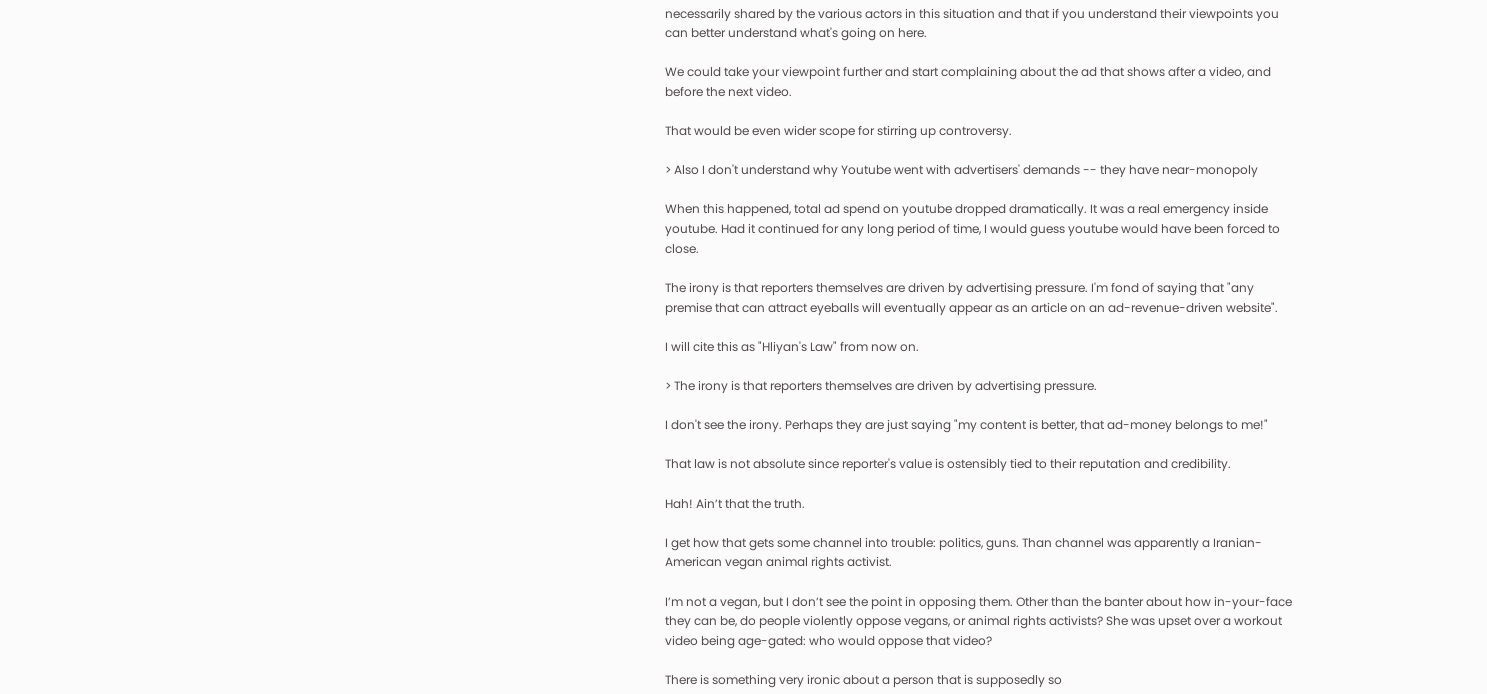necessarily shared by the various actors in this situation and that if you understand their viewpoints you can better understand what's going on here.

We could take your viewpoint further and start complaining about the ad that shows after a video, and before the next video.

That would be even wider scope for stirring up controversy.

> Also I don't understand why Youtube went with advertisers' demands -- they have near-monopoly

When this happened, total ad spend on youtube dropped dramatically. It was a real emergency inside youtube. Had it continued for any long period of time, I would guess youtube would have been forced to close.

The irony is that reporters themselves are driven by advertising pressure. I'm fond of saying that "any premise that can attract eyeballs will eventually appear as an article on an ad-revenue-driven website".

I will cite this as "Hliyan's Law" from now on.

> The irony is that reporters themselves are driven by advertising pressure.

I don't see the irony. Perhaps they are just saying "my content is better, that ad-money belongs to me!"

That law is not absolute since reporter's value is ostensibly tied to their reputation and credibility.

Hah! Ain’t that the truth.

I get how that gets some channel into trouble: politics, guns. Than channel was apparently a Iranian-American vegan animal rights activist.

I’m not a vegan, but I don’t see the point in opposing them. Other than the banter about how in-your-face they can be, do people violently oppose vegans, or animal rights activists? She was upset over a workout video being age-gated: who would oppose that video?

There is something very ironic about a person that is supposedly so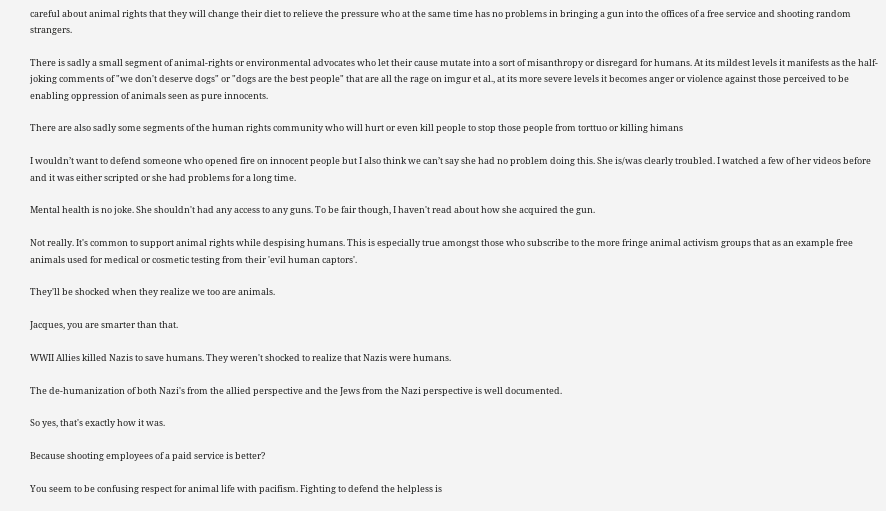careful about animal rights that they will change their diet to relieve the pressure who at the same time has no problems in bringing a gun into the offices of a free service and shooting random strangers.

There is sadly a small segment of animal-rights or environmental advocates who let their cause mutate into a sort of misanthropy or disregard for humans. At its mildest levels it manifests as the half-joking comments of "we don't deserve dogs" or "dogs are the best people" that are all the rage on imgur et al., at its more severe levels it becomes anger or violence against those perceived to be enabling oppression of animals seen as pure innocents.

There are also sadly some segments of the human rights community who will hurt or even kill people to stop those people from torttuo or killing himans

I wouldn’t want to defend someone who opened fire on innocent people but I also think we can’t say she had no problem doing this. She is/was clearly troubled. I watched a few of her videos before and it was either scripted or she had problems for a long time.

Mental health is no joke. She shouldn't had any access to any guns. To be fair though, I haven't read about how she acquired the gun.

Not really. It's common to support animal rights while despising humans. This is especially true amongst those who subscribe to the more fringe animal activism groups that as an example free animals used for medical or cosmetic testing from their 'evil human captors'.

They'll be shocked when they realize we too are animals.

Jacques, you are smarter than that.

WWII Allies killed Nazis to save humans. They weren't shocked to realize that Nazis were humans.

The de-humanization of both Nazi's from the allied perspective and the Jews from the Nazi perspective is well documented.

So yes, that's exactly how it was.

Because shooting employees of a paid service is better?

You seem to be confusing respect for animal life with pacifism. Fighting to defend the helpless is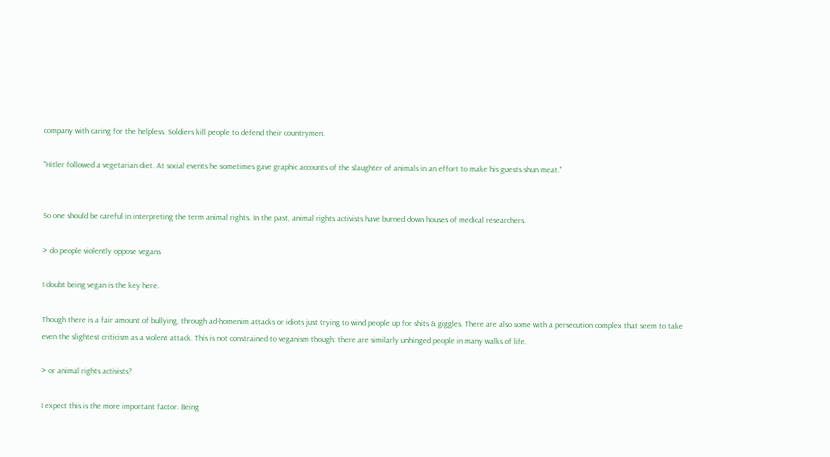company with caring for the helpless. Soldiers kill people to defend their countrymen.

"Hitler followed a vegetarian diet. At social events he sometimes gave graphic accounts of the slaughter of animals in an effort to make his guests shun meat."


So one should be careful in interpreting the term animal rights. In the past, animal rights activists have burned down houses of medical researchers.

> do people violently oppose vegans

I doubt being vegan is the key here.

Though there is a fair amount of bullying, through ad-homenim attacks or idiots just trying to wind people up for shits & giggles. There are also some with a persecution complex that seem to take even the slightest criticism as a violent attack. This is not constrained to veganism though: there are similarly unhinged people in many walks of life.

> or animal rights activists?

I expect this is the more important factor. Being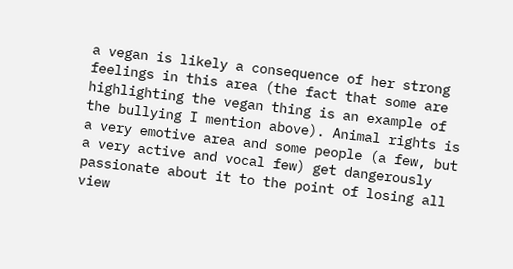a vegan is likely a consequence of her strong feelings in this area (the fact that some are highlighting the vegan thing is an example of the bullying I mention above). Animal rights is a very emotive area and some people (a few, but a very active and vocal few) get dangerously passionate about it to the point of losing all view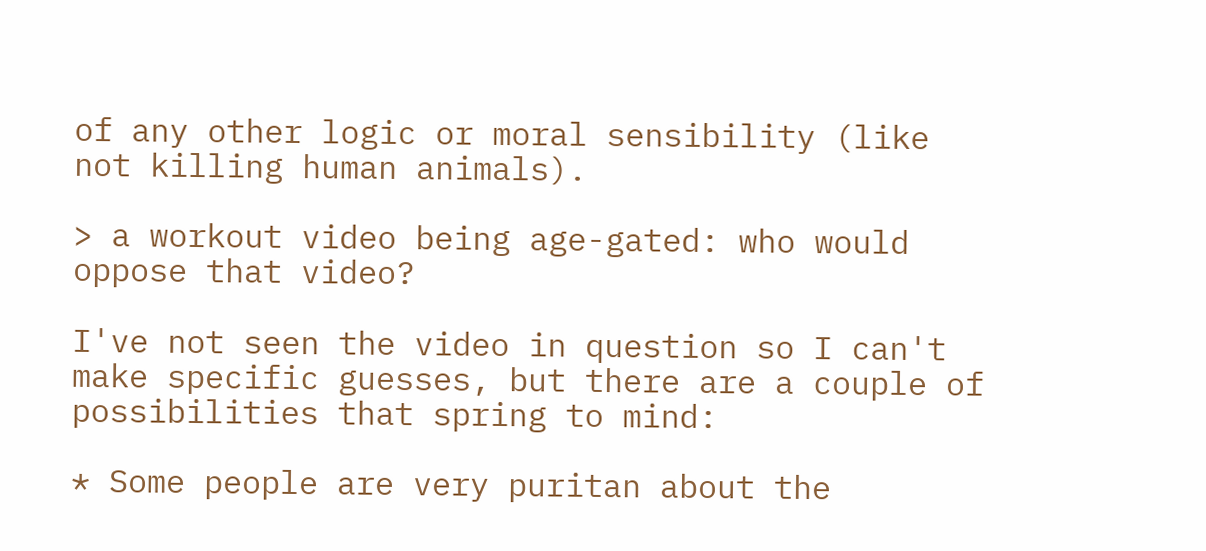of any other logic or moral sensibility (like not killing human animals).

> a workout video being age-gated: who would oppose that video?

I've not seen the video in question so I can't make specific guesses, but there are a couple of possibilities that spring to mind:

* Some people are very puritan about the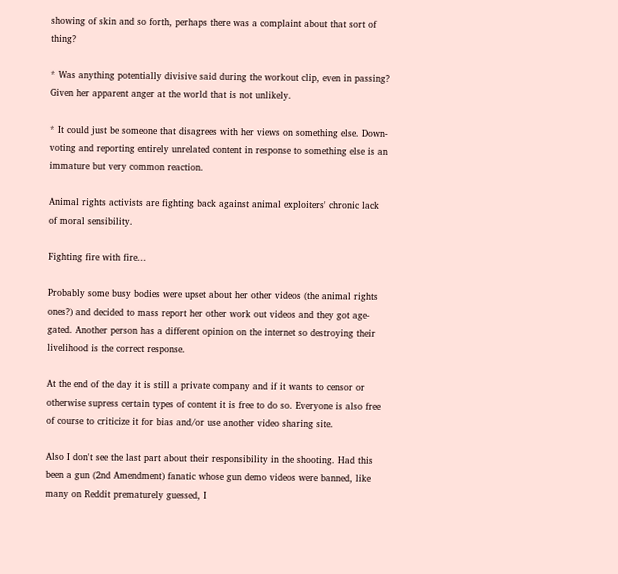showing of skin and so forth, perhaps there was a complaint about that sort of thing?

* Was anything potentially divisive said during the workout clip, even in passing? Given her apparent anger at the world that is not unlikely.

* It could just be someone that disagrees with her views on something else. Down-voting and reporting entirely unrelated content in response to something else is an immature but very common reaction.

Animal rights activists are fighting back against animal exploiters' chronic lack of moral sensibility.

Fighting fire with fire...

Probably some busy bodies were upset about her other videos (the animal rights ones?) and decided to mass report her other work out videos and they got age-gated. Another person has a different opinion on the internet so destroying their livelihood is the correct response.

At the end of the day it is still a private company and if it wants to censor or otherwise supress certain types of content it is free to do so. Everyone is also free of course to criticize it for bias and/or use another video sharing site.

Also I don't see the last part about their responsibility in the shooting. Had this been a gun (2nd Amendment) fanatic whose gun demo videos were banned, like many on Reddit prematurely guessed, I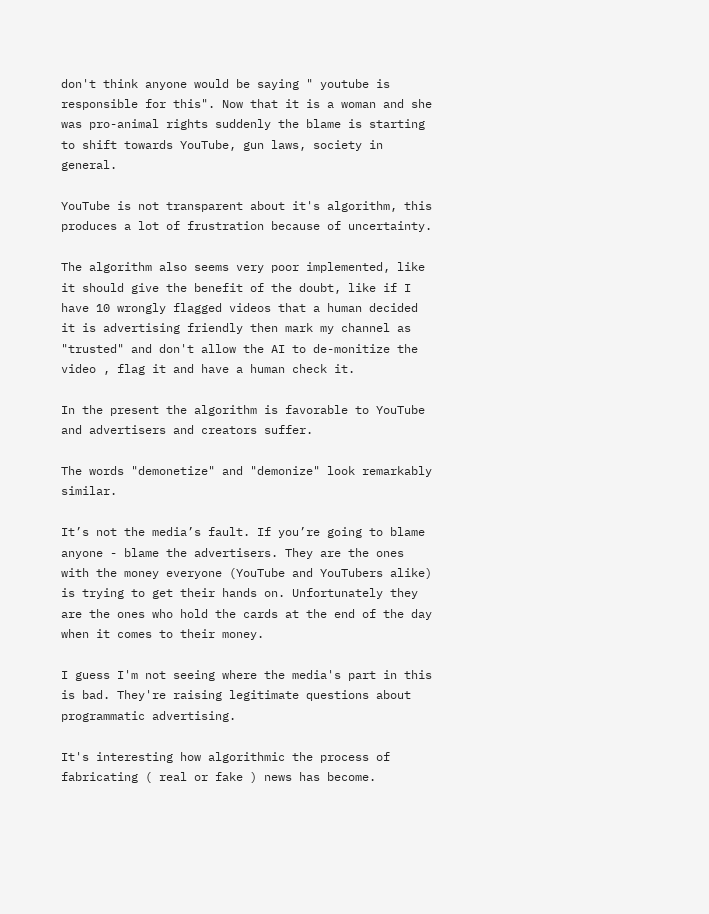don't think anyone would be saying " youtube is responsible for this". Now that it is a woman and she was pro-animal rights suddenly the blame is starting to shift towards YouTube, gun laws, society in general.

YouTube is not transparent about it's algorithm, this produces a lot of frustration because of uncertainty.

The algorithm also seems very poor implemented, like it should give the benefit of the doubt, like if I have 10 wrongly flagged videos that a human decided it is advertising friendly then mark my channel as "trusted" and don't allow the AI to de-monitize the video , flag it and have a human check it.

In the present the algorithm is favorable to YouTube and advertisers and creators suffer.

The words "demonetize" and "demonize" look remarkably similar.

It’s not the media’s fault. If you’re going to blame anyone - blame the advertisers. They are the ones with the money everyone (YouTube and YouTubers alike) is trying to get their hands on. Unfortunately they are the ones who hold the cards at the end of the day when it comes to their money.

I guess I'm not seeing where the media's part in this is bad. They're raising legitimate questions about programmatic advertising.

It's interesting how algorithmic the process of fabricating ( real or fake ) news has become.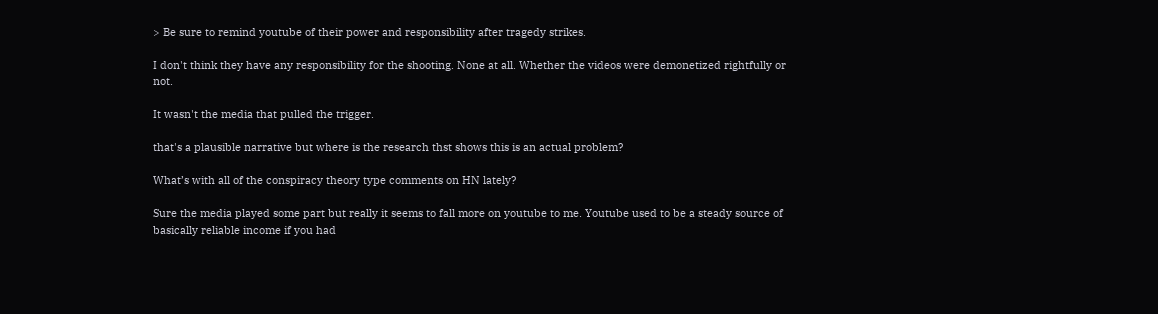> Be sure to remind youtube of their power and responsibility after tragedy strikes.

I don't think they have any responsibility for the shooting. None at all. Whether the videos were demonetized rightfully or not.

It wasn't the media that pulled the trigger.

that's a plausible narrative but where is the research thst shows this is an actual problem?

What’s with all of the conspiracy theory type comments on HN lately?

Sure the media played some part but really it seems to fall more on youtube to me. Youtube used to be a steady source of basically reliable income if you had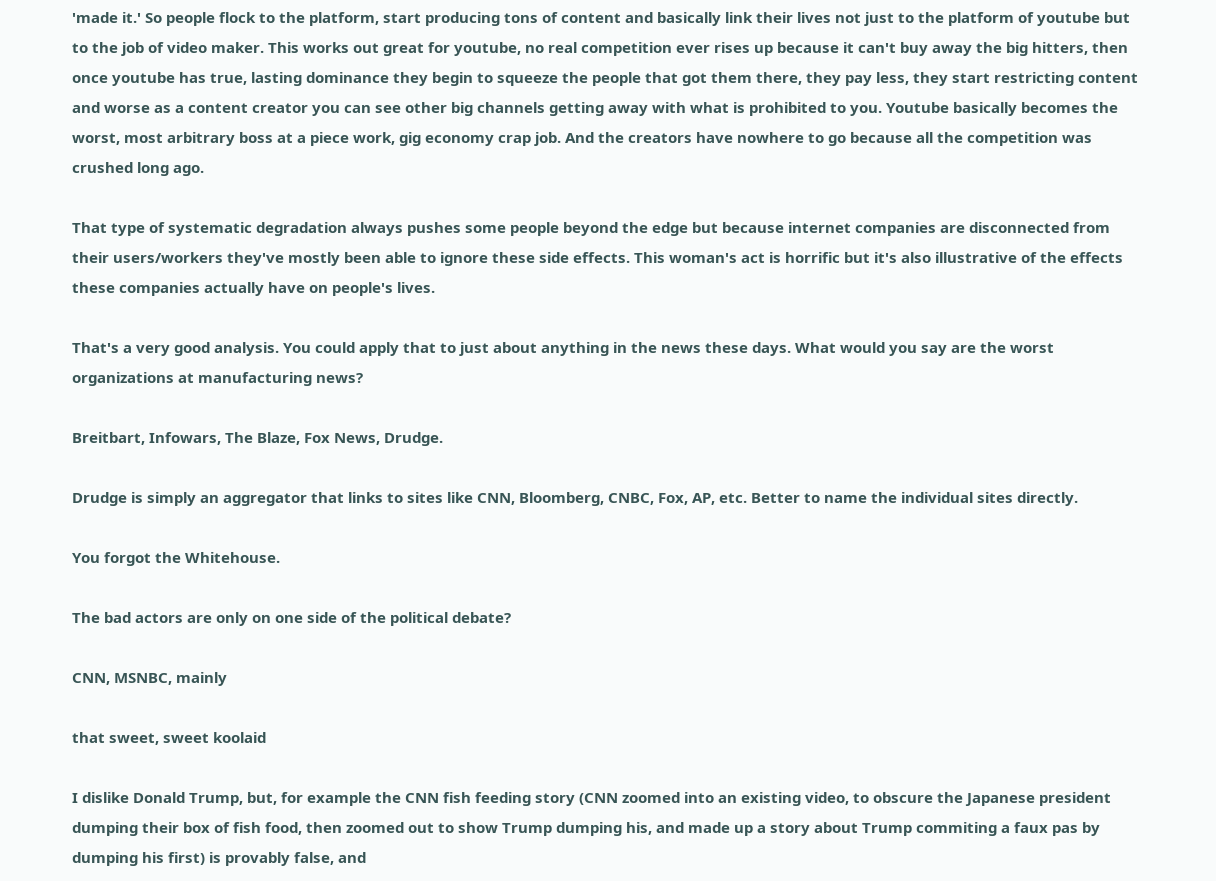'made it.' So people flock to the platform, start producing tons of content and basically link their lives not just to the platform of youtube but to the job of video maker. This works out great for youtube, no real competition ever rises up because it can't buy away the big hitters, then once youtube has true, lasting dominance they begin to squeeze the people that got them there, they pay less, they start restricting content and worse as a content creator you can see other big channels getting away with what is prohibited to you. Youtube basically becomes the worst, most arbitrary boss at a piece work, gig economy crap job. And the creators have nowhere to go because all the competition was crushed long ago.

That type of systematic degradation always pushes some people beyond the edge but because internet companies are disconnected from their users/workers they've mostly been able to ignore these side effects. This woman's act is horrific but it's also illustrative of the effects these companies actually have on people's lives.

That's a very good analysis. You could apply that to just about anything in the news these days. What would you say are the worst organizations at manufacturing news?

Breitbart, Infowars, The Blaze, Fox News, Drudge.

Drudge is simply an aggregator that links to sites like CNN, Bloomberg, CNBC, Fox, AP, etc. Better to name the individual sites directly.

You forgot the Whitehouse.

The bad actors are only on one side of the political debate?

CNN, MSNBC, mainly

that sweet, sweet koolaid

I dislike Donald Trump, but, for example the CNN fish feeding story (CNN zoomed into an existing video, to obscure the Japanese president dumping their box of fish food, then zoomed out to show Trump dumping his, and made up a story about Trump commiting a faux pas by dumping his first) is provably false, and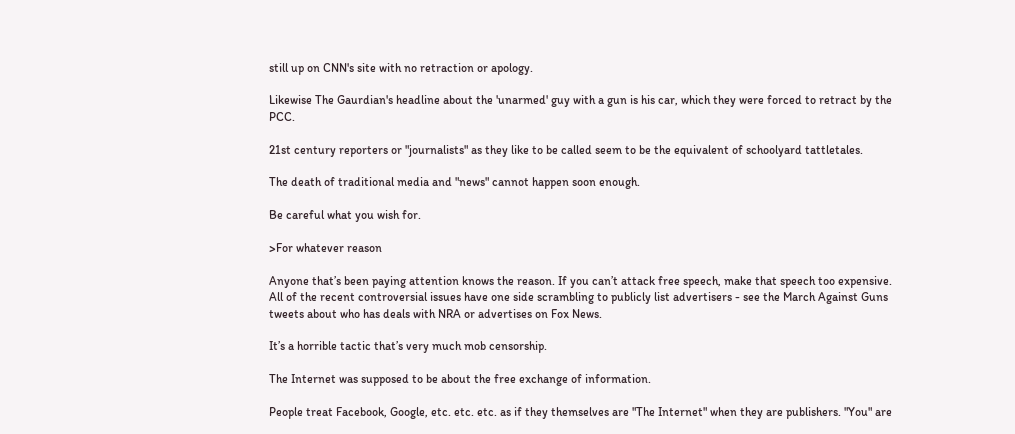still up on CNN's site with no retraction or apology.

Likewise The Gaurdian's headline about the 'unarmed' guy with a gun is his car, which they were forced to retract by the PCC.

21st century reporters or "journalists" as they like to be called seem to be the equivalent of schoolyard tattletales.

The death of traditional media and "news" cannot happen soon enough.

Be careful what you wish for.

>For whatever reason

Anyone that’s been paying attention knows the reason. If you can’t attack free speech, make that speech too expensive. All of the recent controversial issues have one side scrambling to publicly list advertisers - see the March Against Guns tweets about who has deals with NRA or advertises on Fox News.

It’s a horrible tactic that’s very much mob censorship.

The Internet was supposed to be about the free exchange of information.

People treat Facebook, Google, etc. etc. etc. as if they themselves are "The Internet" when they are publishers. "You" are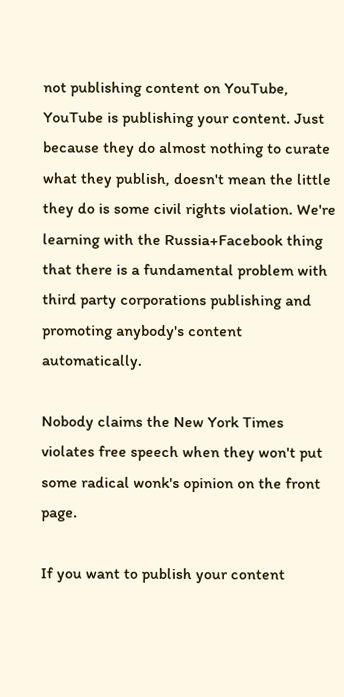not publishing content on YouTube, YouTube is publishing your content. Just because they do almost nothing to curate what they publish, doesn't mean the little they do is some civil rights violation. We're learning with the Russia+Facebook thing that there is a fundamental problem with third party corporations publishing and promoting anybody's content automatically.

Nobody claims the New York Times violates free speech when they won't put some radical wonk's opinion on the front page.

If you want to publish your content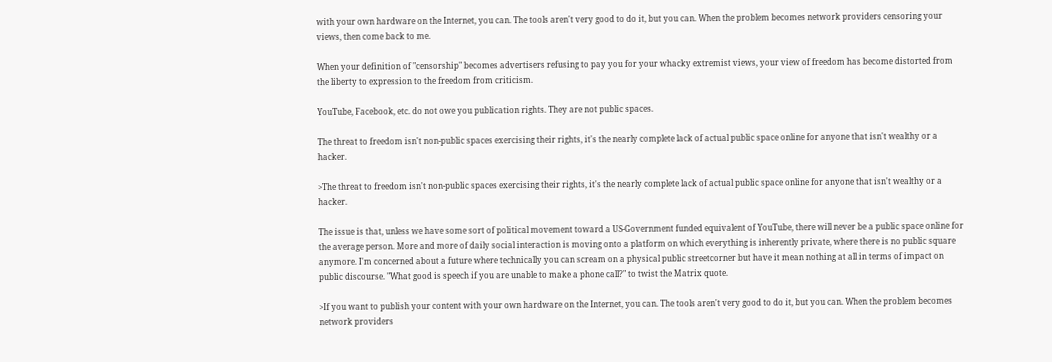with your own hardware on the Internet, you can. The tools aren't very good to do it, but you can. When the problem becomes network providers censoring your views, then come back to me.

When your definition of "censorship" becomes advertisers refusing to pay you for your whacky extremist views, your view of freedom has become distorted from the liberty to expression to the freedom from criticism.

YouTube, Facebook, etc. do not owe you publication rights. They are not public spaces.

The threat to freedom isn't non-public spaces exercising their rights, it's the nearly complete lack of actual public space online for anyone that isn't wealthy or a hacker.

>The threat to freedom isn't non-public spaces exercising their rights, it's the nearly complete lack of actual public space online for anyone that isn't wealthy or a hacker.

The issue is that, unless we have some sort of political movement toward a US-Government funded equivalent of YouTube, there will never be a public space online for the average person. More and more of daily social interaction is moving onto a platform on which everything is inherently private, where there is no public square anymore. I'm concerned about a future where technically you can scream on a physical public streetcorner but have it mean nothing at all in terms of impact on public discourse. "What good is speech if you are unable to make a phone call?" to twist the Matrix quote.

>If you want to publish your content with your own hardware on the Internet, you can. The tools aren't very good to do it, but you can. When the problem becomes network providers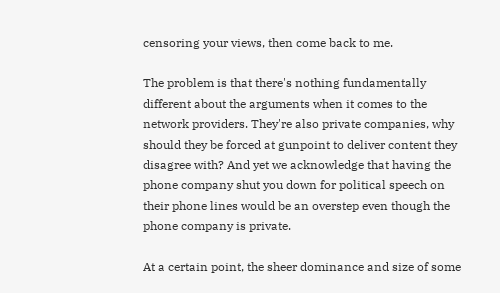censoring your views, then come back to me.

The problem is that there's nothing fundamentally different about the arguments when it comes to the network providers. They're also private companies, why should they be forced at gunpoint to deliver content they disagree with? And yet we acknowledge that having the phone company shut you down for political speech on their phone lines would be an overstep even though the phone company is private.

At a certain point, the sheer dominance and size of some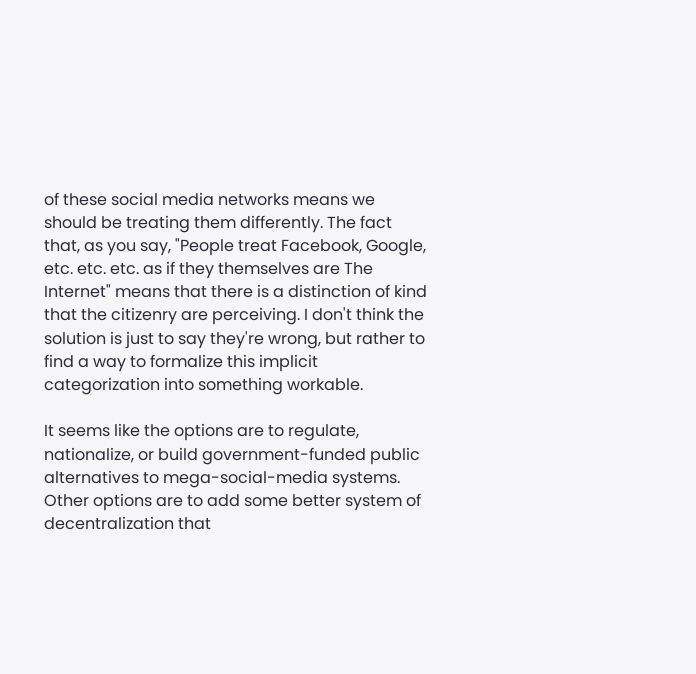of these social media networks means we should be treating them differently. The fact that, as you say, "People treat Facebook, Google, etc. etc. etc. as if they themselves are The Internet" means that there is a distinction of kind that the citizenry are perceiving. I don't think the solution is just to say they're wrong, but rather to find a way to formalize this implicit categorization into something workable.

It seems like the options are to regulate, nationalize, or build government-funded public alternatives to mega-social-media systems. Other options are to add some better system of decentralization that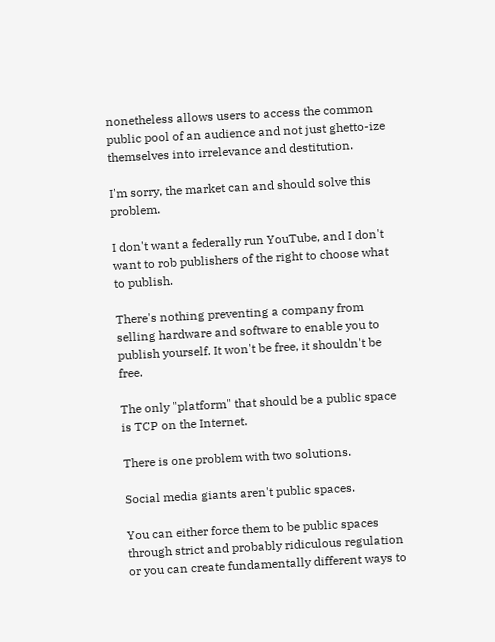nonetheless allows users to access the common public pool of an audience and not just ghetto-ize themselves into irrelevance and destitution.

I'm sorry, the market can and should solve this problem.

I don't want a federally run YouTube, and I don't want to rob publishers of the right to choose what to publish.

There's nothing preventing a company from selling hardware and software to enable you to publish yourself. It won't be free, it shouldn't be free.

The only "platform" that should be a public space is TCP on the Internet.

There is one problem with two solutions.

Social media giants aren't public spaces.

You can either force them to be public spaces through strict and probably ridiculous regulation or you can create fundamentally different ways to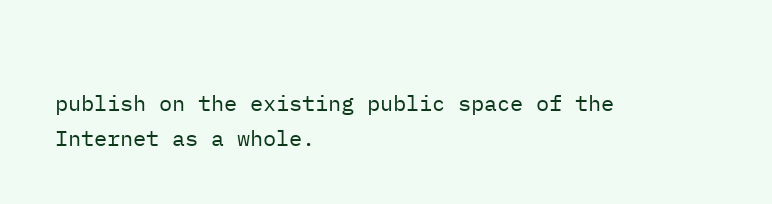publish on the existing public space of the Internet as a whole.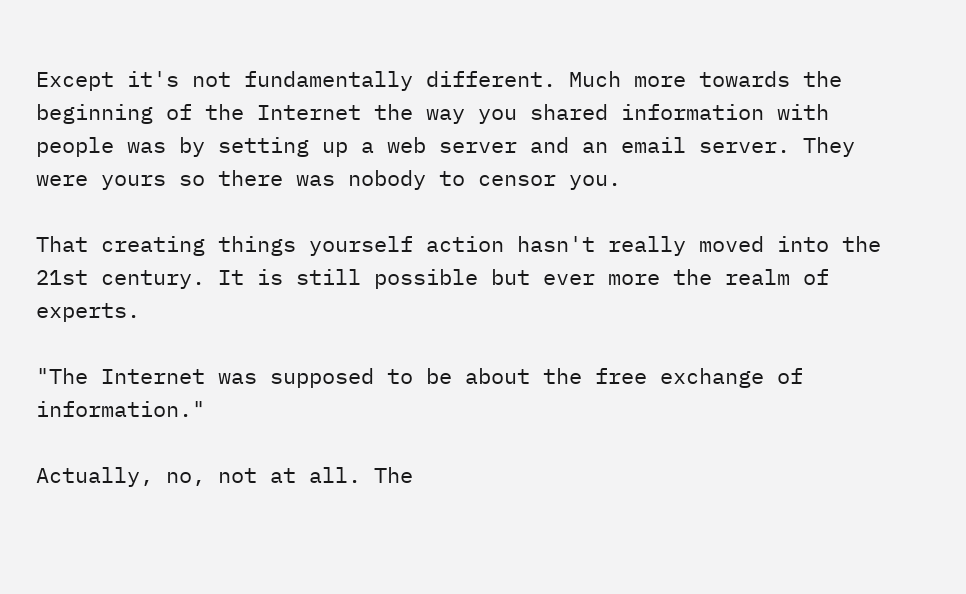Except it's not fundamentally different. Much more towards the beginning of the Internet the way you shared information with people was by setting up a web server and an email server. They were yours so there was nobody to censor you.

That creating things yourself action hasn't really moved into the 21st century. It is still possible but ever more the realm of experts.

"The Internet was supposed to be about the free exchange of information."

Actually, no, not at all. The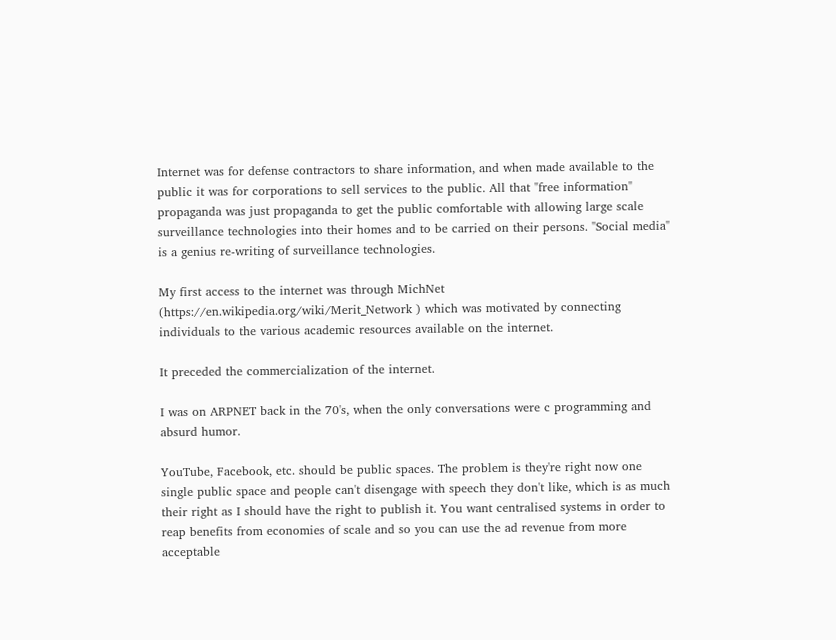Internet was for defense contractors to share information, and when made available to the public it was for corporations to sell services to the public. All that "free information" propaganda was just propaganda to get the public comfortable with allowing large scale surveillance technologies into their homes and to be carried on their persons. "Social media" is a genius re-writing of surveillance technologies.

My first access to the internet was through MichNet (https://en.wikipedia.org/wiki/Merit_Network ) which was motivated by connecting individuals to the various academic resources available on the internet.

It preceded the commercialization of the internet.

I was on ARPNET back in the 70's, when the only conversations were c programming and absurd humor.

YouTube, Facebook, etc. should be public spaces. The problem is they're right now one single public space and people can't disengage with speech they don't like, which is as much their right as I should have the right to publish it. You want centralised systems in order to reap benefits from economies of scale and so you can use the ad revenue from more acceptable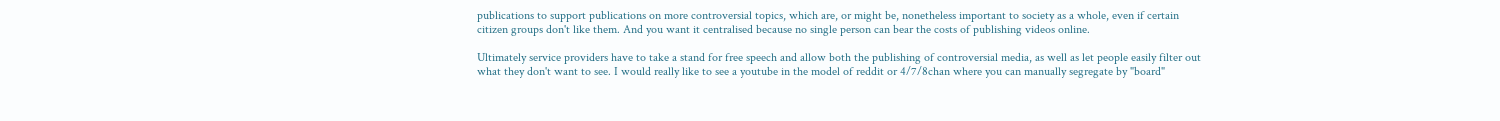publications to support publications on more controversial topics, which are, or might be, nonetheless important to society as a whole, even if certain citizen groups don't like them. And you want it centralised because no single person can bear the costs of publishing videos online.

Ultimately service providers have to take a stand for free speech and allow both the publishing of controversial media, as well as let people easily filter out what they don't want to see. I would really like to see a youtube in the model of reddit or 4/7/8chan where you can manually segregate by "board"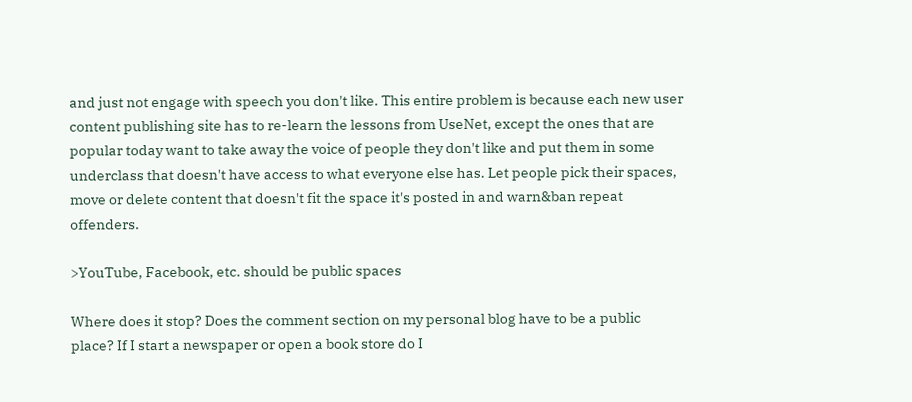and just not engage with speech you don't like. This entire problem is because each new user content publishing site has to re-learn the lessons from UseNet, except the ones that are popular today want to take away the voice of people they don't like and put them in some underclass that doesn't have access to what everyone else has. Let people pick their spaces, move or delete content that doesn't fit the space it's posted in and warn&ban repeat offenders.

>YouTube, Facebook, etc. should be public spaces

Where does it stop? Does the comment section on my personal blog have to be a public place? If I start a newspaper or open a book store do I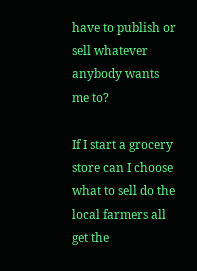have to publish or sell whatever anybody wants me to?

If I start a grocery store can I choose what to sell do the local farmers all get the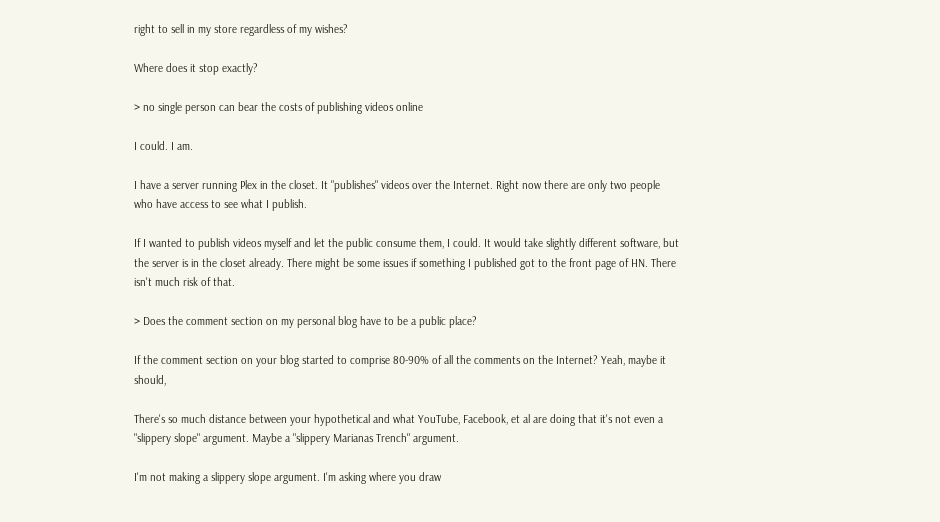right to sell in my store regardless of my wishes?

Where does it stop exactly?

> no single person can bear the costs of publishing videos online

I could. I am.

I have a server running Plex in the closet. It "publishes" videos over the Internet. Right now there are only two people who have access to see what I publish.

If I wanted to publish videos myself and let the public consume them, I could. It would take slightly different software, but the server is in the closet already. There might be some issues if something I published got to the front page of HN. There isn't much risk of that.

> Does the comment section on my personal blog have to be a public place?

If the comment section on your blog started to comprise 80-90% of all the comments on the Internet? Yeah, maybe it should,

There's so much distance between your hypothetical and what YouTube, Facebook, et al are doing that it's not even a "slippery slope" argument. Maybe a "slippery Marianas Trench" argument.

I'm not making a slippery slope argument. I'm asking where you draw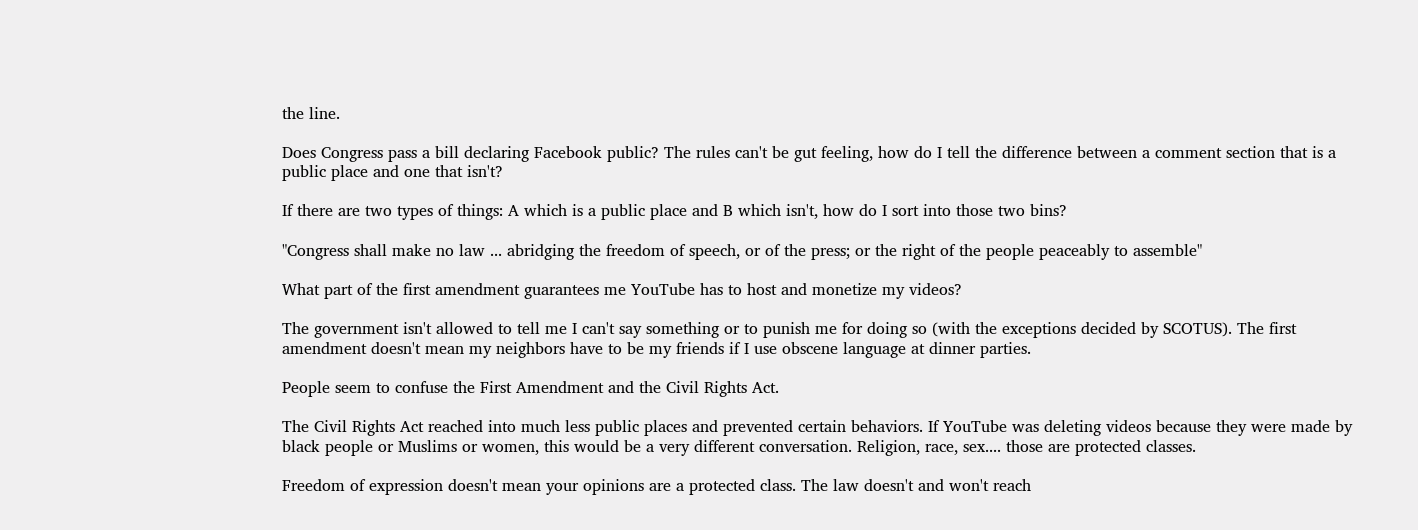the line.

Does Congress pass a bill declaring Facebook public? The rules can't be gut feeling, how do I tell the difference between a comment section that is a public place and one that isn't?

If there are two types of things: A which is a public place and B which isn't, how do I sort into those two bins?

"Congress shall make no law ... abridging the freedom of speech, or of the press; or the right of the people peaceably to assemble"

What part of the first amendment guarantees me YouTube has to host and monetize my videos?

The government isn't allowed to tell me I can't say something or to punish me for doing so (with the exceptions decided by SCOTUS). The first amendment doesn't mean my neighbors have to be my friends if I use obscene language at dinner parties.

People seem to confuse the First Amendment and the Civil Rights Act.

The Civil Rights Act reached into much less public places and prevented certain behaviors. If YouTube was deleting videos because they were made by black people or Muslims or women, this would be a very different conversation. Religion, race, sex.... those are protected classes.

Freedom of expression doesn't mean your opinions are a protected class. The law doesn't and won't reach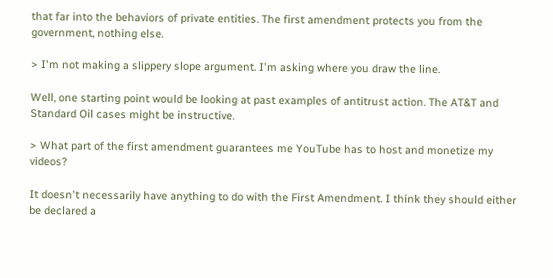that far into the behaviors of private entities. The first amendment protects you from the government, nothing else.

> I'm not making a slippery slope argument. I'm asking where you draw the line.

Well, one starting point would be looking at past examples of antitrust action. The AT&T and Standard Oil cases might be instructive.

> What part of the first amendment guarantees me YouTube has to host and monetize my videos?

It doesn't necessarily have anything to do with the First Amendment. I think they should either be declared a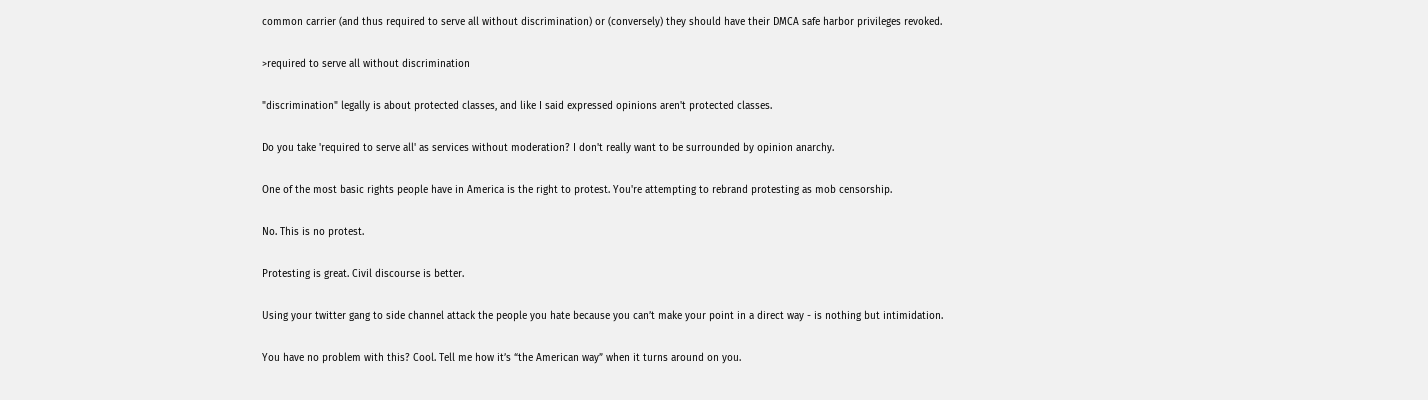common carrier (and thus required to serve all without discrimination) or (conversely) they should have their DMCA safe harbor privileges revoked.

>required to serve all without discrimination

"discrimination" legally is about protected classes, and like I said expressed opinions aren't protected classes.

Do you take 'required to serve all' as services without moderation? I don't really want to be surrounded by opinion anarchy.

One of the most basic rights people have in America is the right to protest. You're attempting to rebrand protesting as mob censorship.

No. This is no protest.

Protesting is great. Civil discourse is better.

Using your twitter gang to side channel attack the people you hate because you can’t make your point in a direct way - is nothing but intimidation.

You have no problem with this? Cool. Tell me how it’s “the American way” when it turns around on you.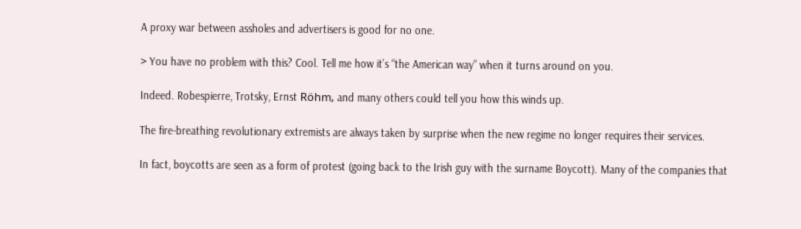A proxy war between assholes and advertisers is good for no one.

> You have no problem with this? Cool. Tell me how it’s “the American way” when it turns around on you.

Indeed. Robespierre, Trotsky, Ernst Röhm, and many others could tell you how this winds up.

The fire-breathing revolutionary extremists are always taken by surprise when the new regime no longer requires their services.

In fact, boycotts are seen as a form of protest (going back to the Irish guy with the surname Boycott). Many of the companies that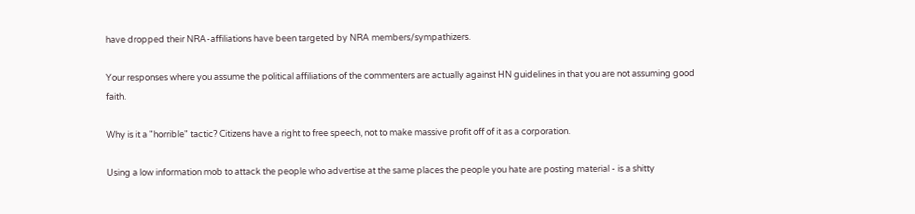have dropped their NRA-affiliations have been targeted by NRA members/sympathizers.

Your responses where you assume the political affiliations of the commenters are actually against HN guidelines in that you are not assuming good faith.

Why is it a "horrible" tactic? Citizens have a right to free speech, not to make massive profit off of it as a corporation.

Using a low information mob to attack the people who advertise at the same places the people you hate are posting material - is a shitty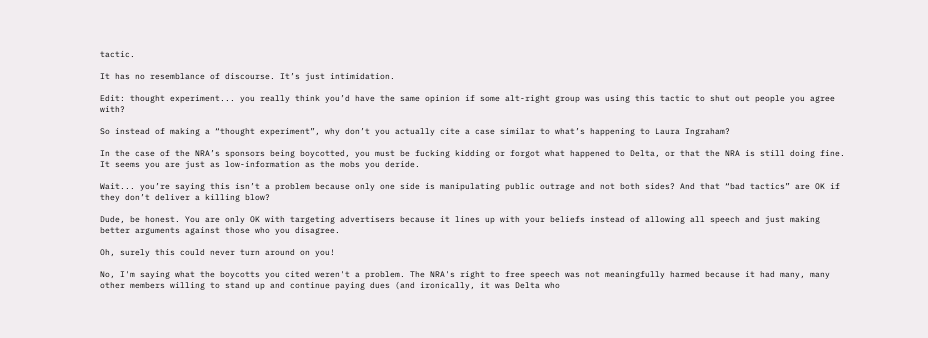tactic.

It has no resemblance of discourse. It’s just intimidation.

Edit: thought experiment... you really think you’d have the same opinion if some alt-right group was using this tactic to shut out people you agree with?

So instead of making a “thought experiment”, why don’t you actually cite a case similar to what’s happening to Laura Ingraham?

In the case of the NRA’s sponsors being boycotted, you must be fucking kidding or forgot what happened to Delta, or that the NRA is still doing fine. It seems you are just as low-information as the mobs you deride.

Wait... you’re saying this isn’t a problem because only one side is manipulating public outrage and not both sides? And that “bad tactics” are OK if they don’t deliver a killing blow?

Dude, be honest. You are only OK with targeting advertisers because it lines up with your beliefs instead of allowing all speech and just making better arguments against those who you disagree.

Oh, surely this could never turn around on you!

No, I'm saying what the boycotts you cited weren't a problem. The NRA's right to free speech was not meaningfully harmed because it had many, many other members willing to stand up and continue paying dues (and ironically, it was Delta who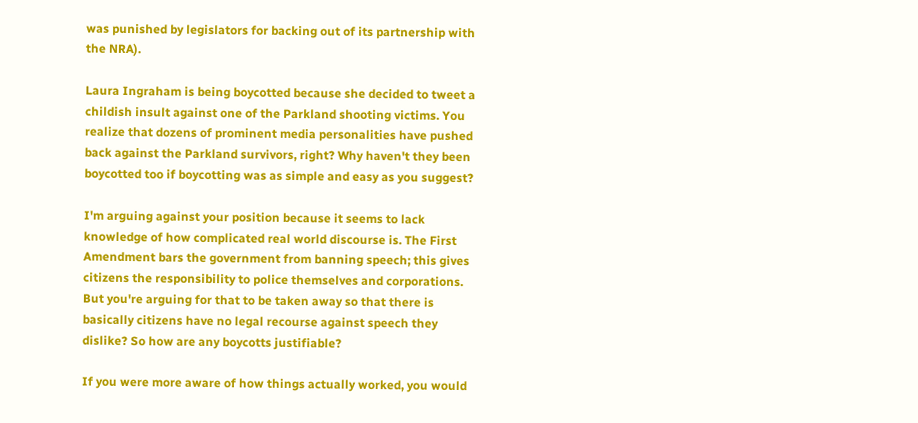was punished by legislators for backing out of its partnership with the NRA).

Laura Ingraham is being boycotted because she decided to tweet a childish insult against one of the Parkland shooting victims. You realize that dozens of prominent media personalities have pushed back against the Parkland survivors, right? Why haven't they been boycotted too if boycotting was as simple and easy as you suggest?

I'm arguing against your position because it seems to lack knowledge of how complicated real world discourse is. The First Amendment bars the government from banning speech; this gives citizens the responsibility to police themselves and corporations. But you're arguing for that to be taken away so that there is basically citizens have no legal recourse against speech they dislike? So how are any boycotts justifiable?

If you were more aware of how things actually worked, you would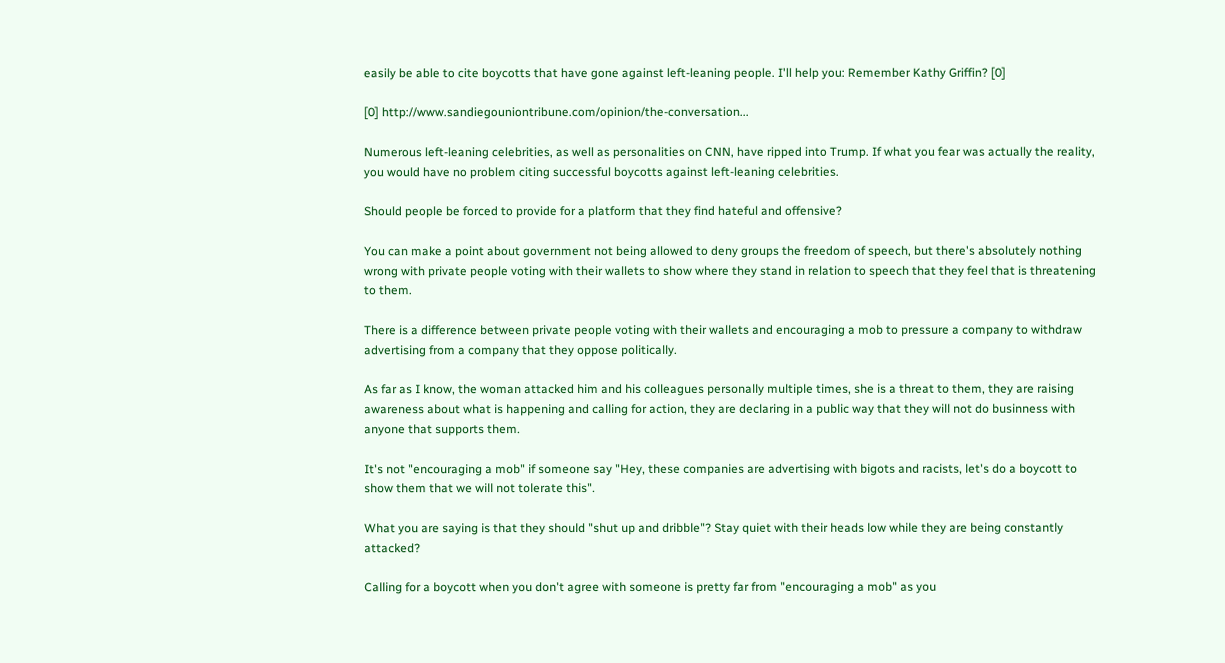easily be able to cite boycotts that have gone against left-leaning people. I'll help you: Remember Kathy Griffin? [0]

[0] http://www.sandiegouniontribune.com/opinion/the-conversation...

Numerous left-leaning celebrities, as well as personalities on CNN, have ripped into Trump. If what you fear was actually the reality, you would have no problem citing successful boycotts against left-leaning celebrities.

Should people be forced to provide for a platform that they find hateful and offensive?

You can make a point about government not being allowed to deny groups the freedom of speech, but there's absolutely nothing wrong with private people voting with their wallets to show where they stand in relation to speech that they feel that is threatening to them.

There is a difference between private people voting with their wallets and encouraging a mob to pressure a company to withdraw advertising from a company that they oppose politically.

As far as I know, the woman attacked him and his colleagues personally multiple times, she is a threat to them, they are raising awareness about what is happening and calling for action, they are declaring in a public way that they will not do businness with anyone that supports them.

It's not "encouraging a mob" if someone say "Hey, these companies are advertising with bigots and racists, let's do a boycott to show them that we will not tolerate this".

What you are saying is that they should "shut up and dribble"? Stay quiet with their heads low while they are being constantly attacked?

Calling for a boycott when you don't agree with someone is pretty far from "encouraging a mob" as you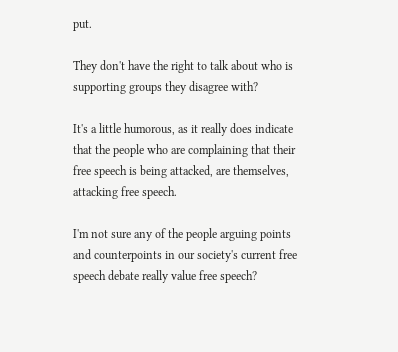put.

They don't have the right to talk about who is supporting groups they disagree with?

It's a little humorous, as it really does indicate that the people who are complaining that their free speech is being attacked, are themselves, attacking free speech.

I'm not sure any of the people arguing points and counterpoints in our society's current free speech debate really value free speech?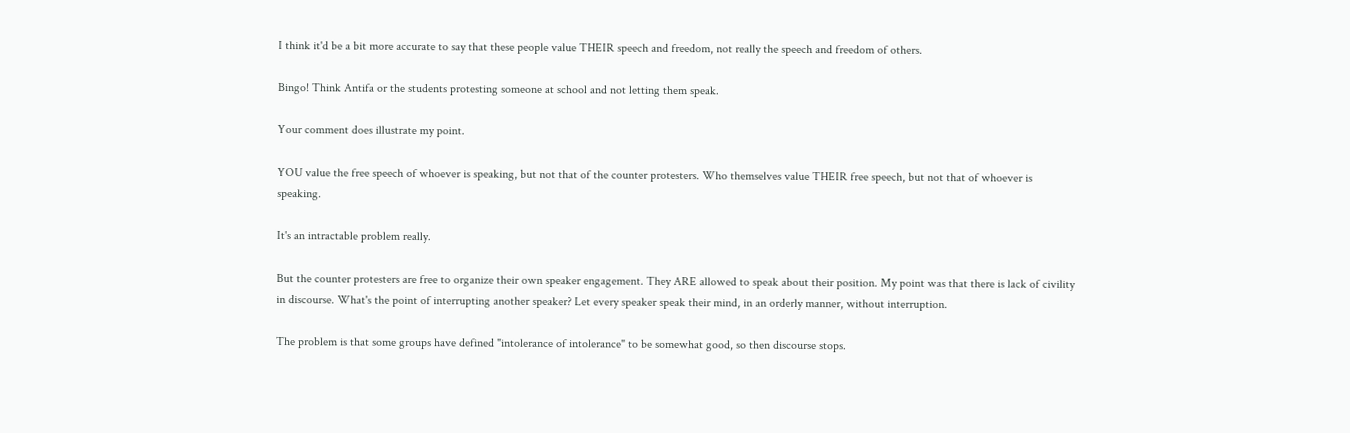I think it'd be a bit more accurate to say that these people value THEIR speech and freedom, not really the speech and freedom of others.

Bingo! Think Antifa or the students protesting someone at school and not letting them speak.

Your comment does illustrate my point.

YOU value the free speech of whoever is speaking, but not that of the counter protesters. Who themselves value THEIR free speech, but not that of whoever is speaking.

It's an intractable problem really.

But the counter protesters are free to organize their own speaker engagement. They ARE allowed to speak about their position. My point was that there is lack of civility in discourse. What's the point of interrupting another speaker? Let every speaker speak their mind, in an orderly manner, without interruption.

The problem is that some groups have defined "intolerance of intolerance" to be somewhat good, so then discourse stops.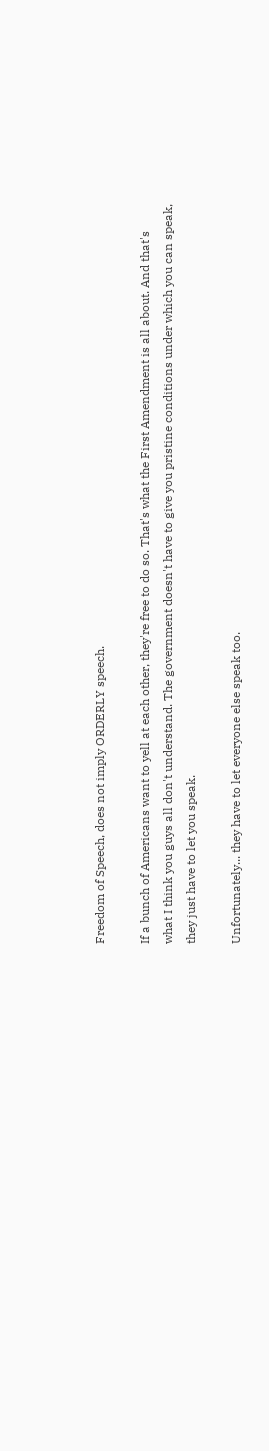Freedom of Speech, does not imply ORDERLY speech.

If a bunch of Americans want to yell at each other, they're free to do so. That's what the First Amendment is all about. And that's what I think you guys all don't understand. The government doesn't have to give you pristine conditions under which you can speak, they just have to let you speak.

Unfortunately... they have to let everyone else speak too.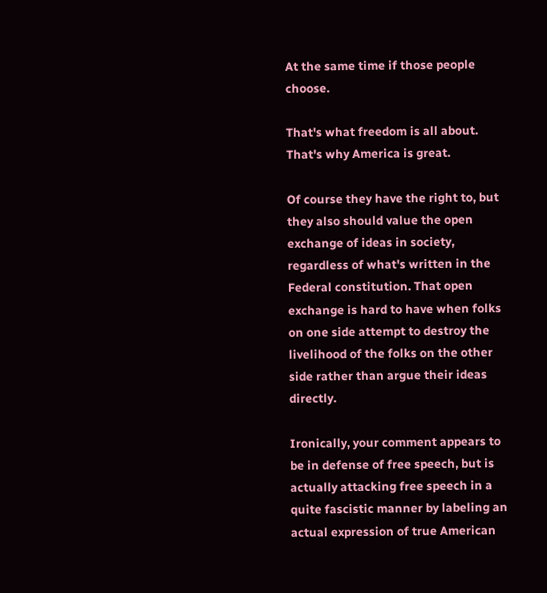At the same time if those people choose.

That's what freedom is all about. That's why America is great.

Of course they have the right to, but they also should value the open exchange of ideas in society, regardless of what's written in the Federal constitution. That open exchange is hard to have when folks on one side attempt to destroy the livelihood of the folks on the other side rather than argue their ideas directly.

Ironically, your comment appears to be in defense of free speech, but is actually attacking free speech in a quite fascistic manner by labeling an actual expression of true American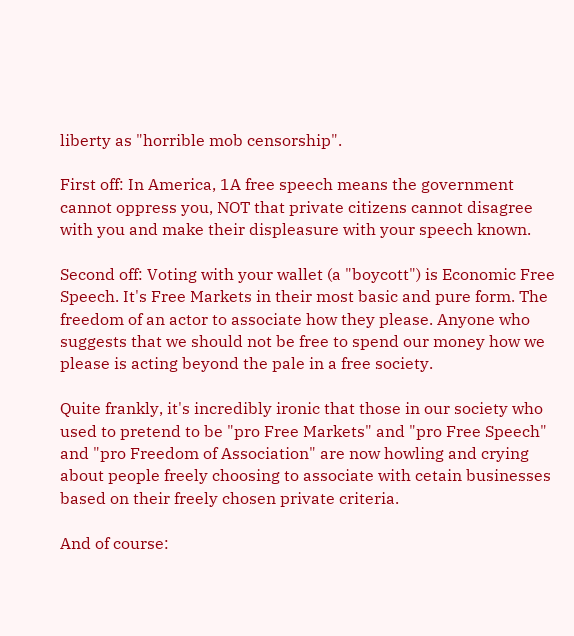liberty as "horrible mob censorship".

First off: In America, 1A free speech means the government cannot oppress you, NOT that private citizens cannot disagree with you and make their displeasure with your speech known.

Second off: Voting with your wallet (a "boycott") is Economic Free Speech. It's Free Markets in their most basic and pure form. The freedom of an actor to associate how they please. Anyone who suggests that we should not be free to spend our money how we please is acting beyond the pale in a free society.

Quite frankly, it's incredibly ironic that those in our society who used to pretend to be "pro Free Markets" and "pro Free Speech" and "pro Freedom of Association" are now howling and crying about people freely choosing to associate with cetain businesses based on their freely chosen private criteria.

And of course: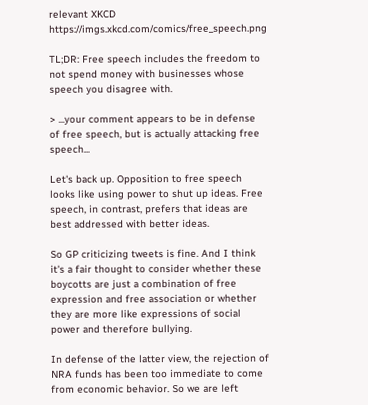relevant XKCD https://imgs.xkcd.com/comics/free_speech.png

TL;DR: Free speech includes the freedom to not spend money with businesses whose speech you disagree with.

> ...your comment appears to be in defense of free speech, but is actually attacking free speech...

Let's back up. Opposition to free speech looks like using power to shut up ideas. Free speech, in contrast, prefers that ideas are best addressed with better ideas.

So GP criticizing tweets is fine. And I think it's a fair thought to consider whether these boycotts are just a combination of free expression and free association or whether they are more like expressions of social power and therefore bullying.

In defense of the latter view, the rejection of NRA funds has been too immediate to come from economic behavior. So we are left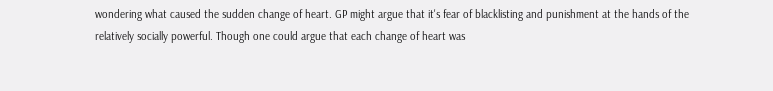wondering what caused the sudden change of heart. GP might argue that it's fear of blacklisting and punishment at the hands of the relatively socially powerful. Though one could argue that each change of heart was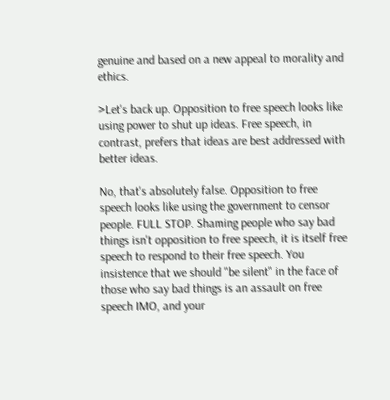genuine and based on a new appeal to morality and ethics.

>Let's back up. Opposition to free speech looks like using power to shut up ideas. Free speech, in contrast, prefers that ideas are best addressed with better ideas.

No, that's absolutely false. Opposition to free speech looks like using the government to censor people. FULL STOP. Shaming people who say bad things isn't opposition to free speech, it is itself free speech to respond to their free speech. You insistence that we should "be silent" in the face of those who say bad things is an assault on free speech IMO, and your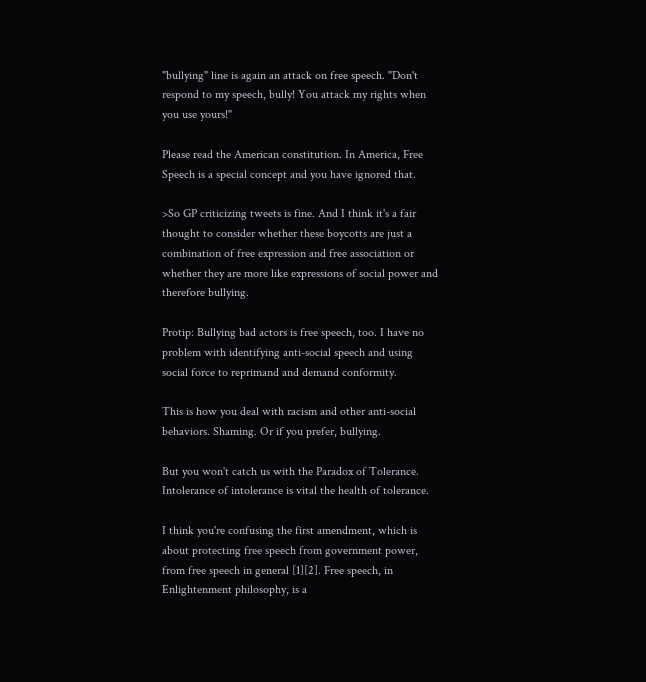"bullying" line is again an attack on free speech. "Don't respond to my speech, bully! You attack my rights when you use yours!"

Please read the American constitution. In America, Free Speech is a special concept and you have ignored that.

>So GP criticizing tweets is fine. And I think it's a fair thought to consider whether these boycotts are just a combination of free expression and free association or whether they are more like expressions of social power and therefore bullying.

Protip: Bullying bad actors is free speech, too. I have no problem with identifying anti-social speech and using social force to reprimand and demand conformity.

This is how you deal with racism and other anti-social behaviors. Shaming. Or if you prefer, bullying.

But you won't catch us with the Paradox of Tolerance. Intolerance of intolerance is vital the health of tolerance.

I think you're confusing the first amendment, which is about protecting free speech from government power, from free speech in general [1][2]. Free speech, in Enlightenment philosophy, is a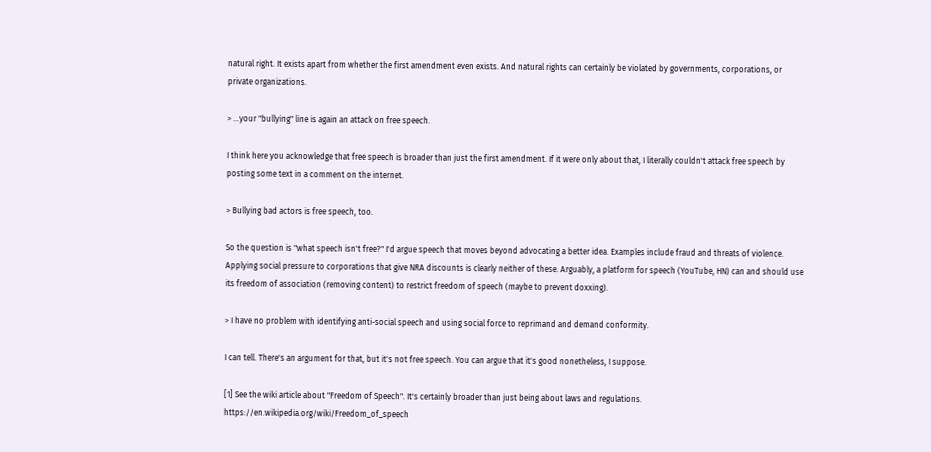natural right. It exists apart from whether the first amendment even exists. And natural rights can certainly be violated by governments, corporations, or private organizations.

> ...your "bullying" line is again an attack on free speech.

I think here you acknowledge that free speech is broader than just the first amendment. If it were only about that, I literally couldn't attack free speech by posting some text in a comment on the internet.

> Bullying bad actors is free speech, too.

So the question is "what speech isn't free?" I'd argue speech that moves beyond advocating a better idea. Examples include fraud and threats of violence. Applying social pressure to corporations that give NRA discounts is clearly neither of these. Arguably, a platform for speech (YouTube, HN) can and should use its freedom of association (removing content) to restrict freedom of speech (maybe to prevent doxxing).

> I have no problem with identifying anti-social speech and using social force to reprimand and demand conformity.

I can tell. There's an argument for that, but it's not free speech. You can argue that it's good nonetheless, I suppose.

[1] See the wiki article about "Freedom of Speech". It's certainly broader than just being about laws and regulations. https://en.wikipedia.org/wiki/Freedom_of_speech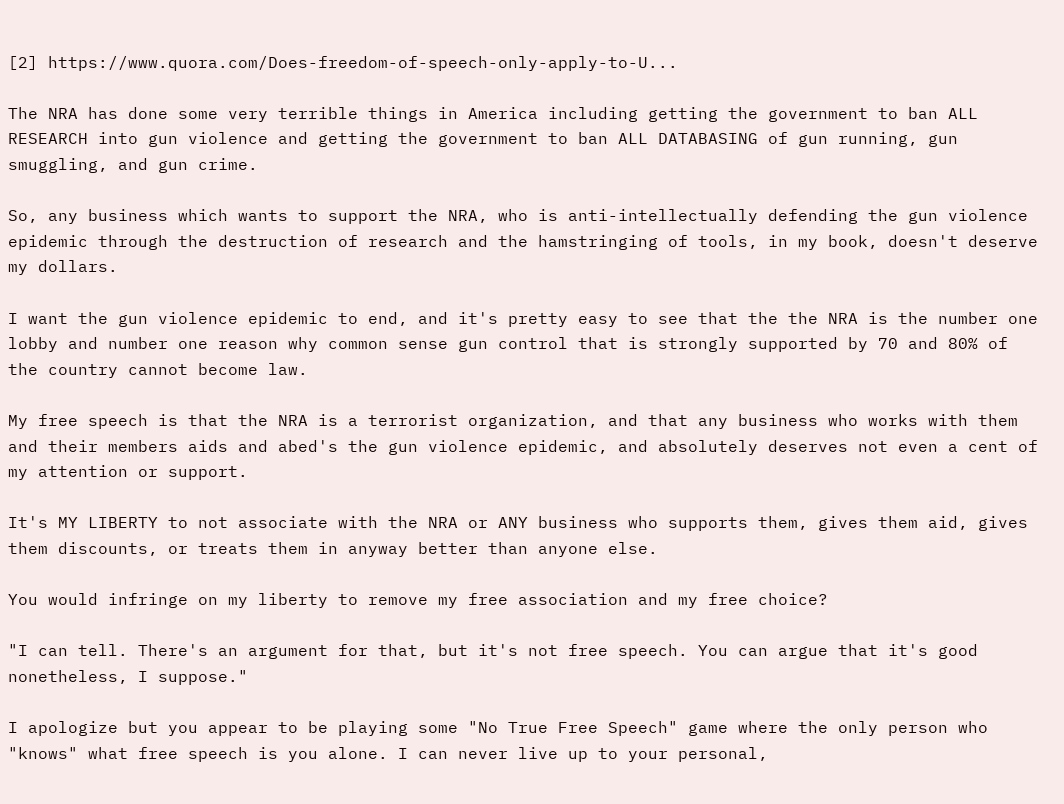[2] https://www.quora.com/Does-freedom-of-speech-only-apply-to-U...

The NRA has done some very terrible things in America including getting the government to ban ALL RESEARCH into gun violence and getting the government to ban ALL DATABASING of gun running, gun smuggling, and gun crime.

So, any business which wants to support the NRA, who is anti-intellectually defending the gun violence epidemic through the destruction of research and the hamstringing of tools, in my book, doesn't deserve my dollars.

I want the gun violence epidemic to end, and it's pretty easy to see that the the NRA is the number one lobby and number one reason why common sense gun control that is strongly supported by 70 and 80% of the country cannot become law.

My free speech is that the NRA is a terrorist organization, and that any business who works with them and their members aids and abed's the gun violence epidemic, and absolutely deserves not even a cent of my attention or support.

It's MY LIBERTY to not associate with the NRA or ANY business who supports them, gives them aid, gives them discounts, or treats them in anyway better than anyone else.

You would infringe on my liberty to remove my free association and my free choice?

"I can tell. There's an argument for that, but it's not free speech. You can argue that it's good nonetheless, I suppose."

I apologize but you appear to be playing some "No True Free Speech" game where the only person who "knows" what free speech is you alone. I can never live up to your personal,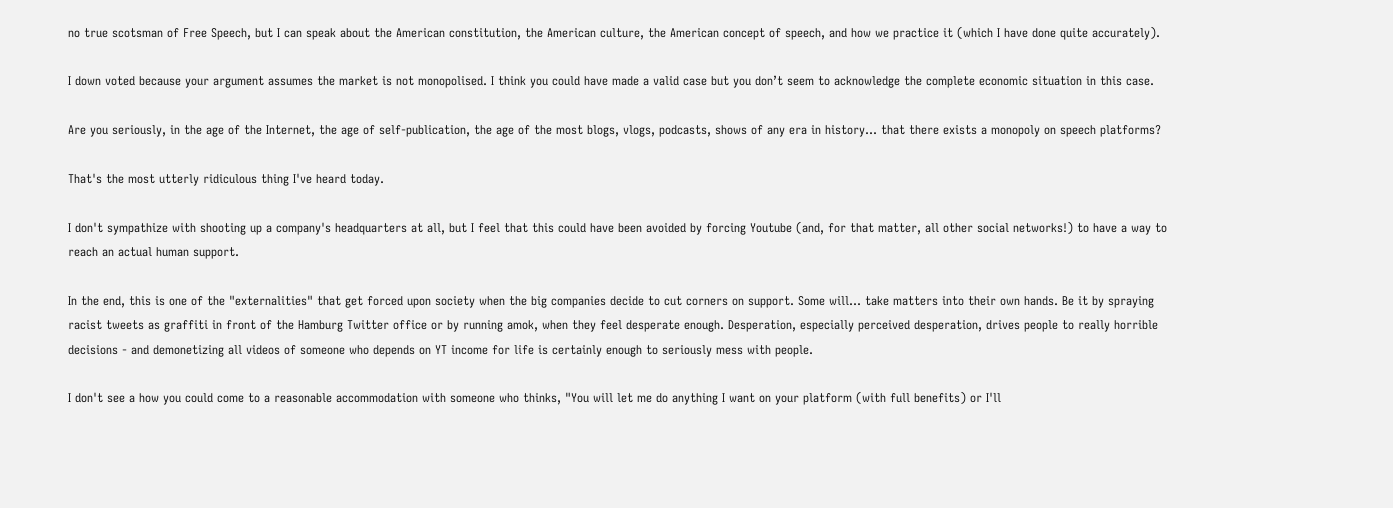no true scotsman of Free Speech, but I can speak about the American constitution, the American culture, the American concept of speech, and how we practice it (which I have done quite accurately).

I down voted because your argument assumes the market is not monopolised. I think you could have made a valid case but you don’t seem to acknowledge the complete economic situation in this case.

Are you seriously, in the age of the Internet, the age of self-publication, the age of the most blogs, vlogs, podcasts, shows of any era in history... that there exists a monopoly on speech platforms?

That's the most utterly ridiculous thing I've heard today.

I don't sympathize with shooting up a company's headquarters at all, but I feel that this could have been avoided by forcing Youtube (and, for that matter, all other social networks!) to have a way to reach an actual human support.

In the end, this is one of the "externalities" that get forced upon society when the big companies decide to cut corners on support. Some will... take matters into their own hands. Be it by spraying racist tweets as graffiti in front of the Hamburg Twitter office or by running amok, when they feel desperate enough. Desperation, especially perceived desperation, drives people to really horrible decisions - and demonetizing all videos of someone who depends on YT income for life is certainly enough to seriously mess with people.

I don't see a how you could come to a reasonable accommodation with someone who thinks, "You will let me do anything I want on your platform (with full benefits) or I'll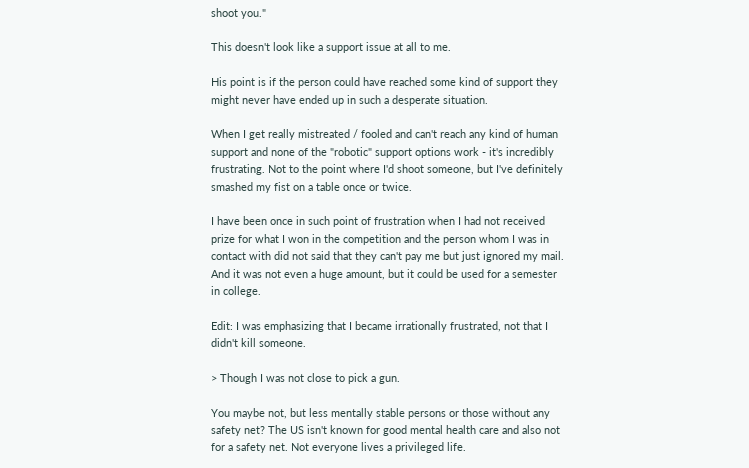shoot you."

This doesn't look like a support issue at all to me.

His point is if the person could have reached some kind of support they might never have ended up in such a desperate situation.

When I get really mistreated / fooled and can't reach any kind of human support and none of the "robotic" support options work - it's incredibly frustrating. Not to the point where I'd shoot someone, but I've definitely smashed my fist on a table once or twice.

I have been once in such point of frustration when I had not received prize for what I won in the competition and the person whom I was in contact with did not said that they can't pay me but just ignored my mail. And it was not even a huge amount, but it could be used for a semester in college.

Edit: I was emphasizing that I became irrationally frustrated, not that I didn't kill someone.

> Though I was not close to pick a gun.

You maybe not, but less mentally stable persons or those without any safety net? The US isn't known for good mental health care and also not for a safety net. Not everyone lives a privileged life.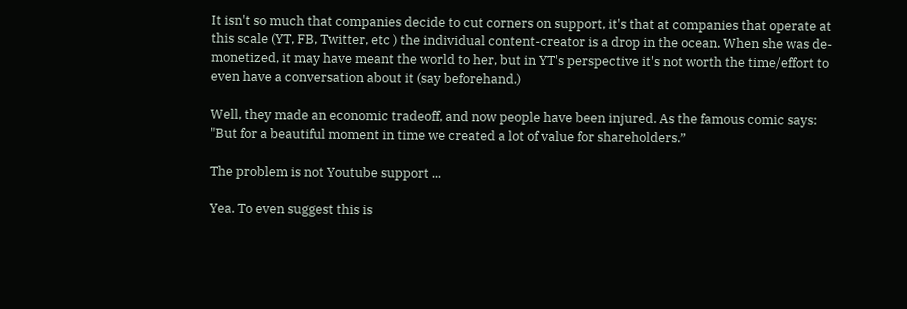It isn't so much that companies decide to cut corners on support, it's that at companies that operate at this scale (YT, FB, Twitter, etc ) the individual content-creator is a drop in the ocean. When she was de-monetized, it may have meant the world to her, but in YT's perspective it's not worth the time/effort to even have a conversation about it (say beforehand.)

Well, they made an economic tradeoff, and now people have been injured. As the famous comic says: "But for a beautiful moment in time we created a lot of value for shareholders.”

The problem is not Youtube support ...

Yea. To even suggest this is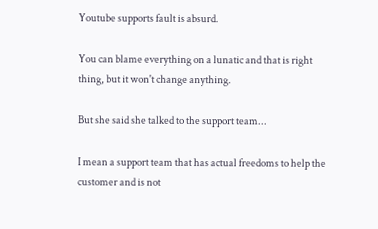Youtube supports fault is absurd.

You can blame everything on a lunatic and that is right thing, but it won't change anything.

But she said she talked to the support team...

I mean a support team that has actual freedoms to help the customer and is not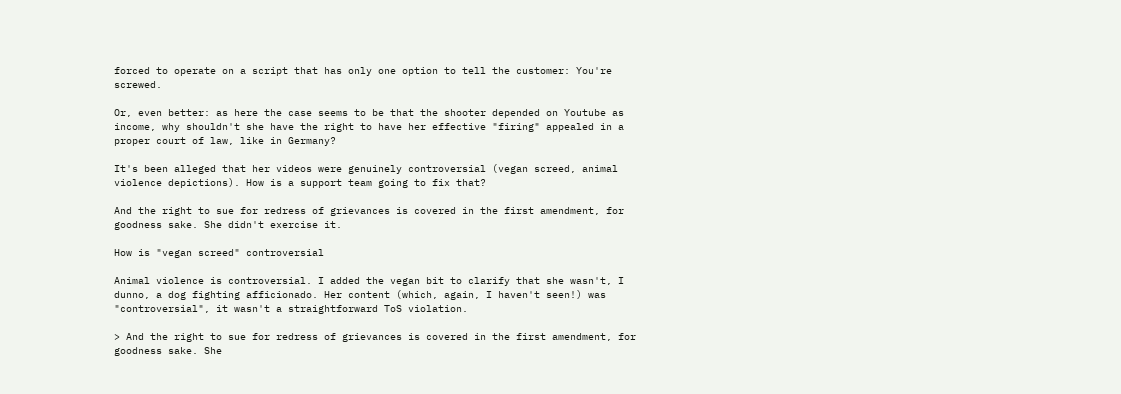forced to operate on a script that has only one option to tell the customer: You're screwed.

Or, even better: as here the case seems to be that the shooter depended on Youtube as income, why shouldn't she have the right to have her effective "firing" appealed in a proper court of law, like in Germany?

It's been alleged that her videos were genuinely controversial (vegan screed, animal violence depictions). How is a support team going to fix that?

And the right to sue for redress of grievances is covered in the first amendment, for goodness sake. She didn't exercise it.

How is "vegan screed" controversial

Animal violence is controversial. I added the vegan bit to clarify that she wasn't, I dunno, a dog fighting afficionado. Her content (which, again, I haven't seen!) was "controversial", it wasn't a straightforward ToS violation.

> And the right to sue for redress of grievances is covered in the first amendment, for goodness sake. She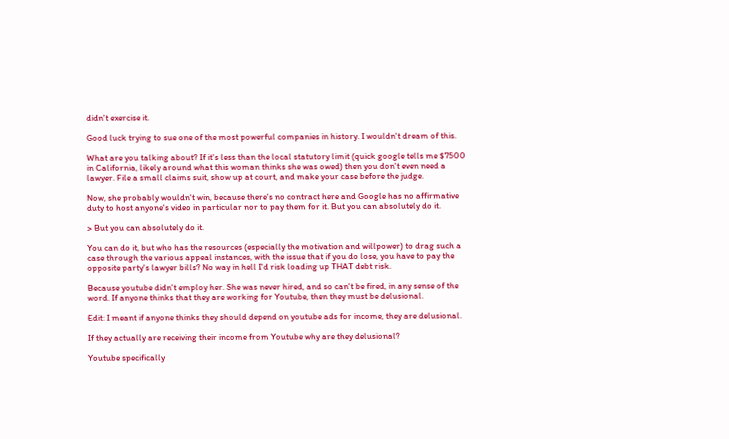didn't exercise it.

Good luck trying to sue one of the most powerful companies in history. I wouldn't dream of this.

What are you talking about? If it's less than the local statutory limit (quick google tells me $7500 in California, likely around what this woman thinks she was owed) then you don't even need a lawyer. File a small claims suit, show up at court, and make your case before the judge.

Now, she probably wouldn't win, because there's no contract here and Google has no affirmative duty to host anyone's video in particular nor to pay them for it. But you can absolutely do it.

> But you can absolutely do it.

You can do it, but who has the resources (especially the motivation and willpower) to drag such a case through the various appeal instances, with the issue that if you do lose, you have to pay the opposite party's lawyer bills? No way in hell I'd risk loading up THAT debt risk.

Because youtube didn't employ her. She was never hired, and so can't be fired, in any sense of the word. If anyone thinks that they are working for Youtube, then they must be delusional.

Edit: I meant if anyone thinks they should depend on youtube ads for income, they are delusional.

If they actually are receiving their income from Youtube why are they delusional?

Youtube specifically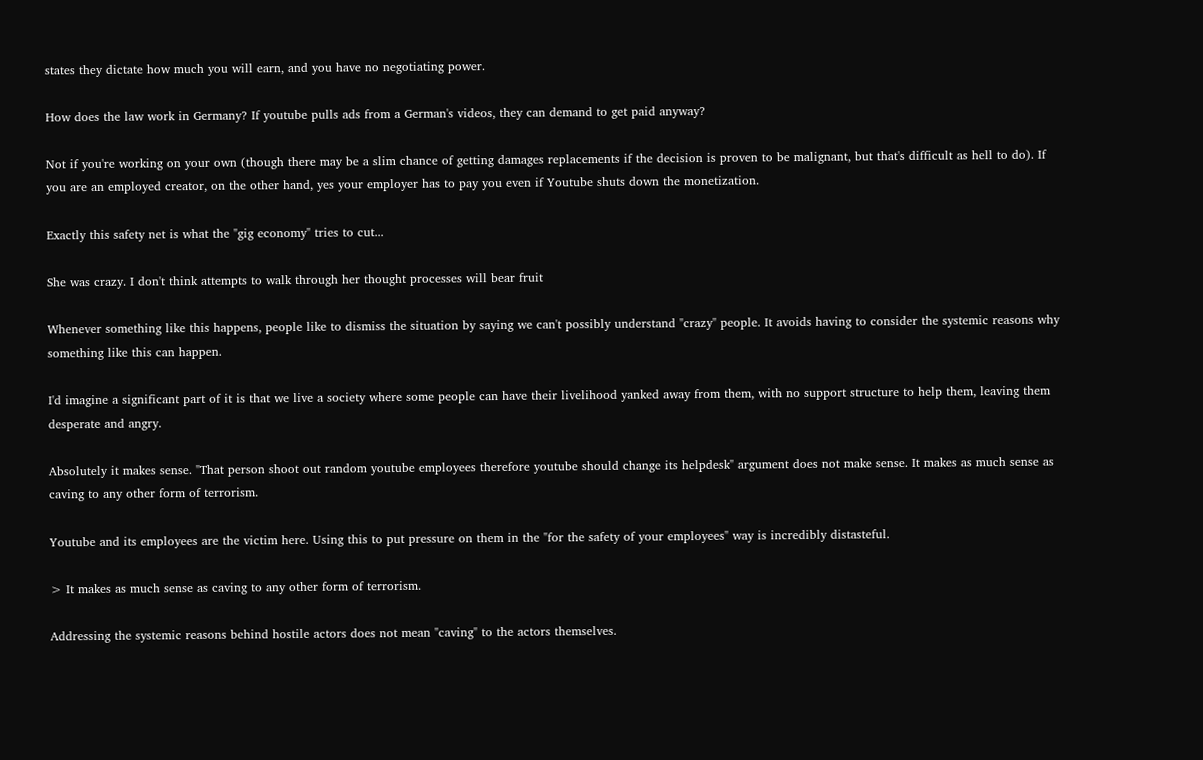states they dictate how much you will earn, and you have no negotiating power.

How does the law work in Germany? If youtube pulls ads from a German's videos, they can demand to get paid anyway?

Not if you're working on your own (though there may be a slim chance of getting damages replacements if the decision is proven to be malignant, but that's difficult as hell to do). If you are an employed creator, on the other hand, yes your employer has to pay you even if Youtube shuts down the monetization.

Exactly this safety net is what the "gig economy" tries to cut...

She was crazy. I don't think attempts to walk through her thought processes will bear fruit

Whenever something like this happens, people like to dismiss the situation by saying we can't possibly understand "crazy" people. It avoids having to consider the systemic reasons why something like this can happen.

I'd imagine a significant part of it is that we live a society where some people can have their livelihood yanked away from them, with no support structure to help them, leaving them desperate and angry.

Absolutely it makes sense. "That person shoot out random youtube employees therefore youtube should change its helpdesk" argument does not make sense. It makes as much sense as caving to any other form of terrorism.

Youtube and its employees are the victim here. Using this to put pressure on them in the "for the safety of your employees" way is incredibly distasteful.

> It makes as much sense as caving to any other form of terrorism.

Addressing the systemic reasons behind hostile actors does not mean "caving" to the actors themselves.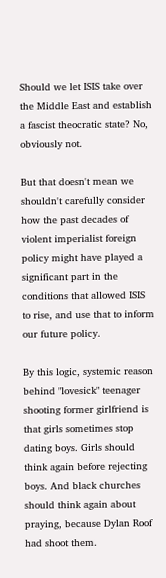Should we let ISIS take over the Middle East and establish a fascist theocratic state? No, obviously not.

But that doesn't mean we shouldn't carefully consider how the past decades of violent imperialist foreign policy might have played a significant part in the conditions that allowed ISIS to rise, and use that to inform our future policy.

By this logic, systemic reason behind "lovesick" teenager shooting former girlfriend is that girls sometimes stop dating boys. Girls should think again before rejecting boys. And black churches should think again about praying, because Dylan Roof had shoot them.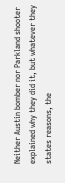Neither Austin bomber nor Parkland shooter explained why they did it, but whatever they states reasons, the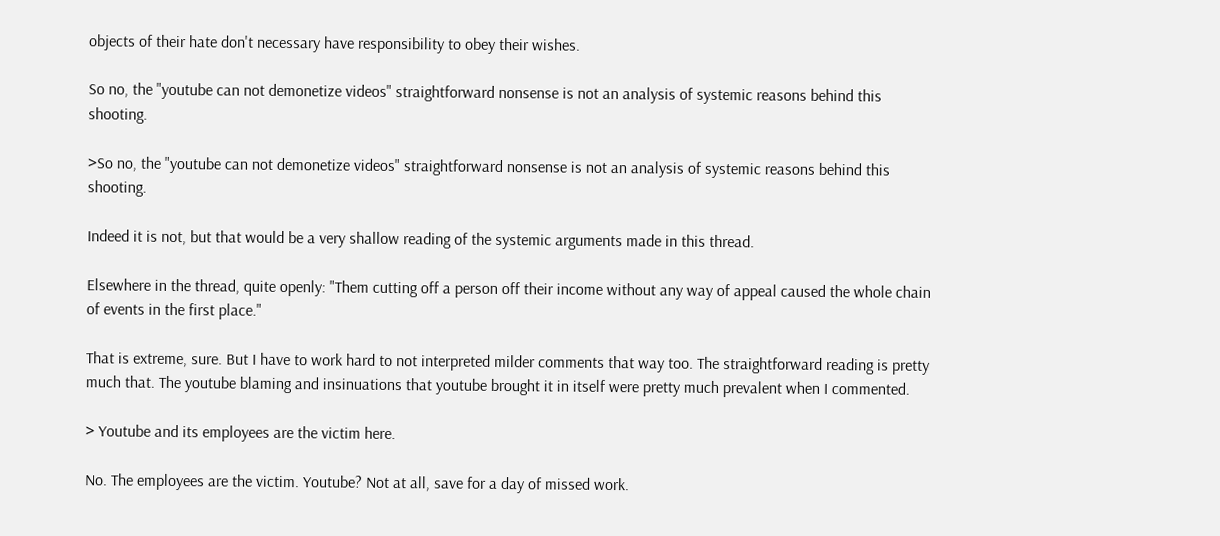objects of their hate don't necessary have responsibility to obey their wishes.

So no, the "youtube can not demonetize videos" straightforward nonsense is not an analysis of systemic reasons behind this shooting.

>So no, the "youtube can not demonetize videos" straightforward nonsense is not an analysis of systemic reasons behind this shooting.

Indeed it is not, but that would be a very shallow reading of the systemic arguments made in this thread.

Elsewhere in the thread, quite openly: "Them cutting off a person off their income without any way of appeal caused the whole chain of events in the first place."

That is extreme, sure. But I have to work hard to not interpreted milder comments that way too. The straightforward reading is pretty much that. The youtube blaming and insinuations that youtube brought it in itself were pretty much prevalent when I commented.

> Youtube and its employees are the victim here.

No. The employees are the victim. Youtube? Not at all, save for a day of missed work.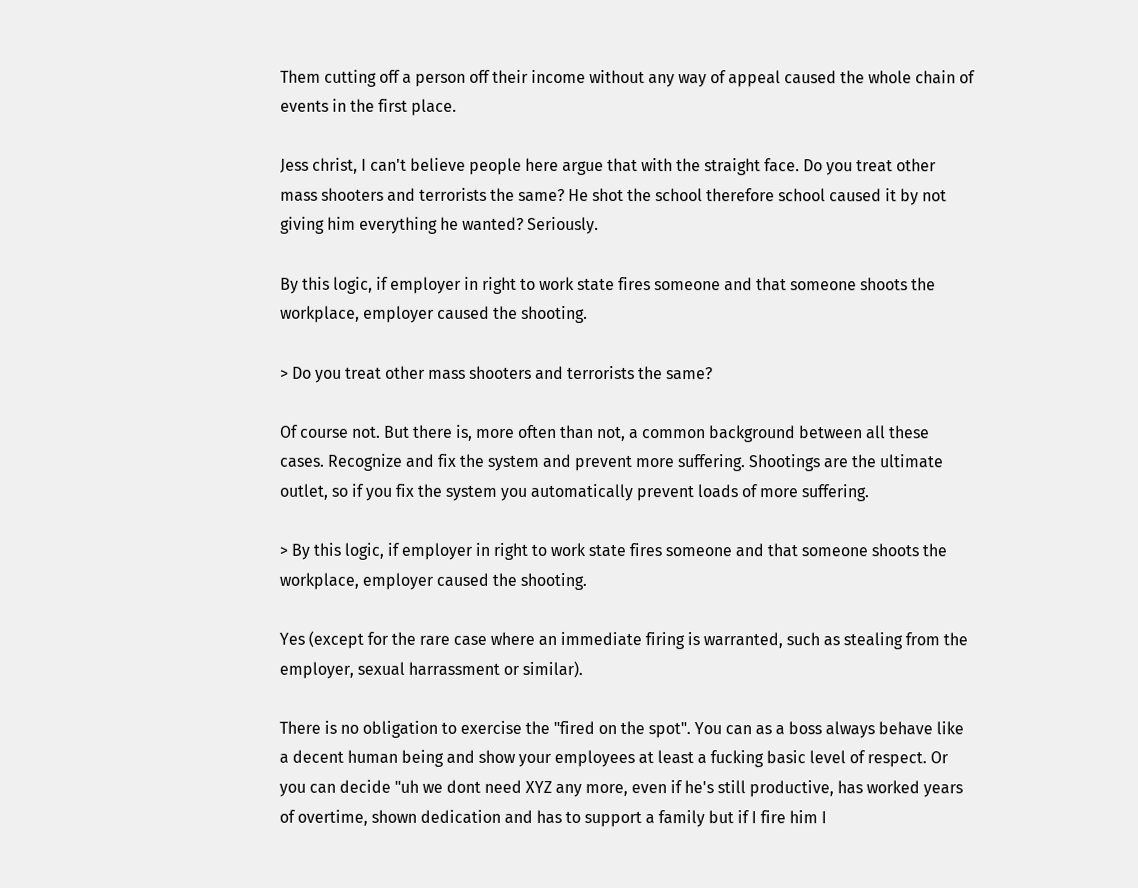Them cutting off a person off their income without any way of appeal caused the whole chain of events in the first place.

Jess christ, I can't believe people here argue that with the straight face. Do you treat other mass shooters and terrorists the same? He shot the school therefore school caused it by not giving him everything he wanted? Seriously.

By this logic, if employer in right to work state fires someone and that someone shoots the workplace, employer caused the shooting.

> Do you treat other mass shooters and terrorists the same?

Of course not. But there is, more often than not, a common background between all these cases. Recognize and fix the system and prevent more suffering. Shootings are the ultimate outlet, so if you fix the system you automatically prevent loads of more suffering.

> By this logic, if employer in right to work state fires someone and that someone shoots the workplace, employer caused the shooting.

Yes (except for the rare case where an immediate firing is warranted, such as stealing from the employer, sexual harrassment or similar).

There is no obligation to exercise the "fired on the spot". You can as a boss always behave like a decent human being and show your employees at least a fucking basic level of respect. Or you can decide "uh we dont need XYZ any more, even if he's still productive, has worked years of overtime, shown dedication and has to support a family but if I fire him I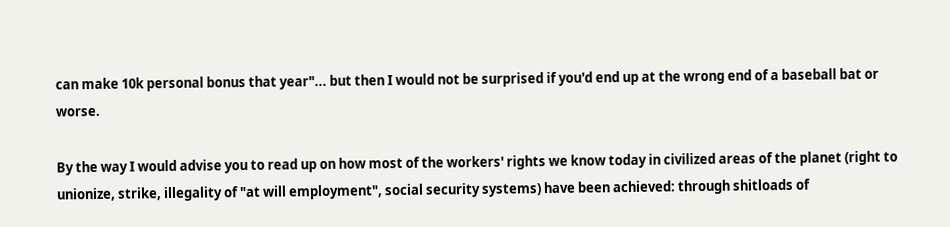can make 10k personal bonus that year"... but then I would not be surprised if you'd end up at the wrong end of a baseball bat or worse.

By the way I would advise you to read up on how most of the workers' rights we know today in civilized areas of the planet (right to unionize, strike, illegality of "at will employment", social security systems) have been achieved: through shitloads of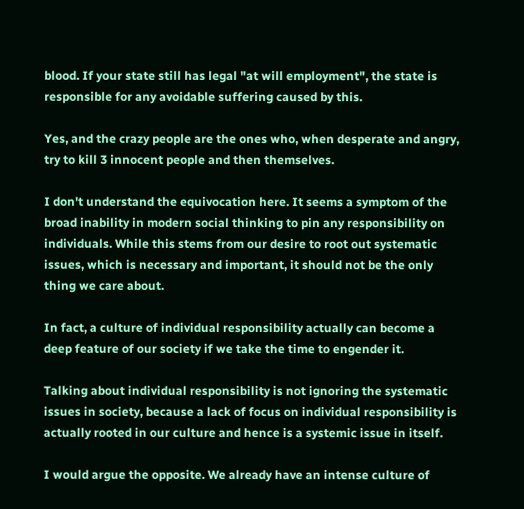blood. If your state still has legal "at will employment", the state is responsible for any avoidable suffering caused by this.

Yes, and the crazy people are the ones who, when desperate and angry, try to kill 3 innocent people and then themselves.

I don't understand the equivocation here. It seems a symptom of the broad inability in modern social thinking to pin any responsibility on individuals. While this stems from our desire to root out systematic issues, which is necessary and important, it should not be the only thing we care about.

In fact, a culture of individual responsibility actually can become a deep feature of our society if we take the time to engender it.

Talking about individual responsibility is not ignoring the systematic issues in society, because a lack of focus on individual responsibility is actually rooted in our culture and hence is a systemic issue in itself.

I would argue the opposite. We already have an intense culture of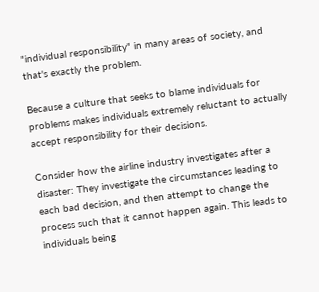"individual responsibility" in many areas of society, and that's exactly the problem.

Because a culture that seeks to blame individuals for problems makes individuals extremely reluctant to actually accept responsibility for their decisions.

Consider how the airline industry investigates after a disaster: They investigate the circumstances leading to each bad decision, and then attempt to change the process such that it cannot happen again. This leads to individuals being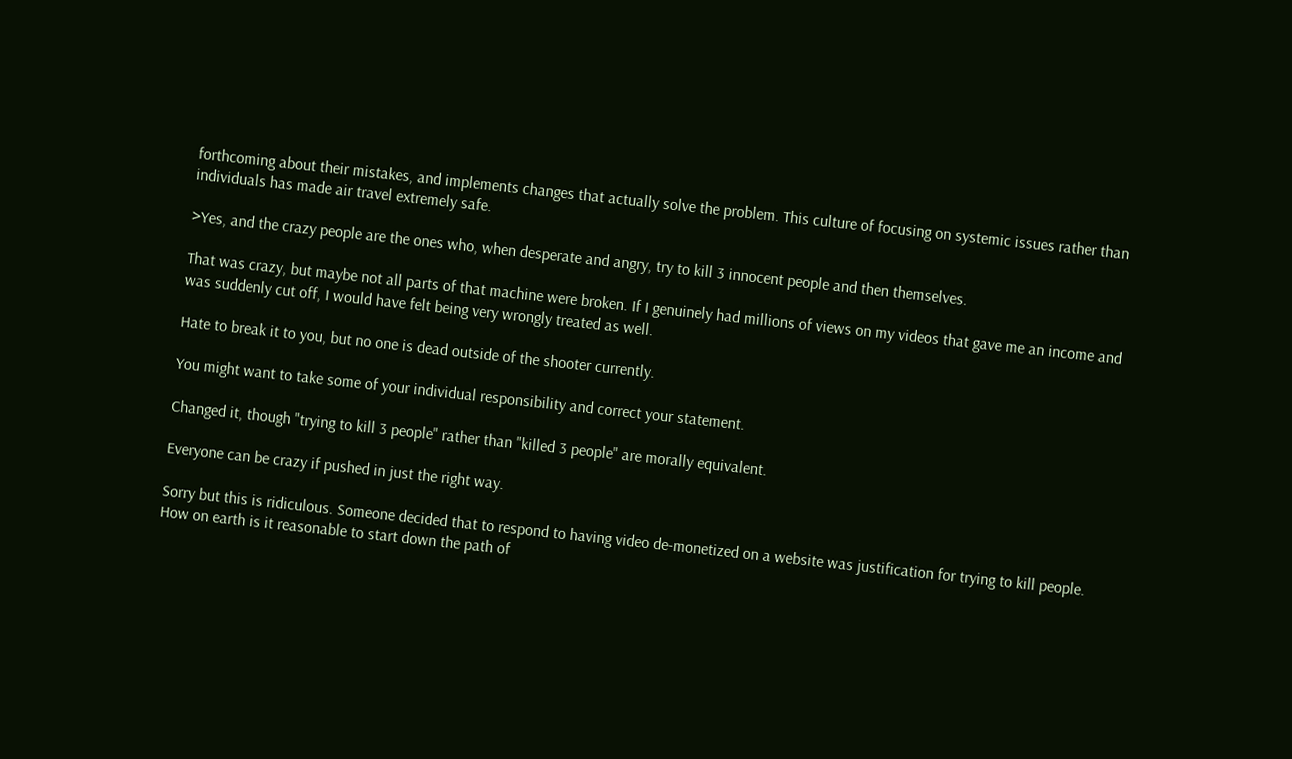forthcoming about their mistakes, and implements changes that actually solve the problem. This culture of focusing on systemic issues rather than individuals has made air travel extremely safe.

>Yes, and the crazy people are the ones who, when desperate and angry, try to kill 3 innocent people and then themselves.

That was crazy, but maybe not all parts of that machine were broken. If I genuinely had millions of views on my videos that gave me an income and was suddenly cut off, I would have felt being very wrongly treated as well.

Hate to break it to you, but no one is dead outside of the shooter currently.

You might want to take some of your individual responsibility and correct your statement.

Changed it, though "trying to kill 3 people" rather than "killed 3 people" are morally equivalent.

Everyone can be crazy if pushed in just the right way.

Sorry but this is ridiculous. Someone decided that to respond to having video de-monetized on a website was justification for trying to kill people. How on earth is it reasonable to start down the path of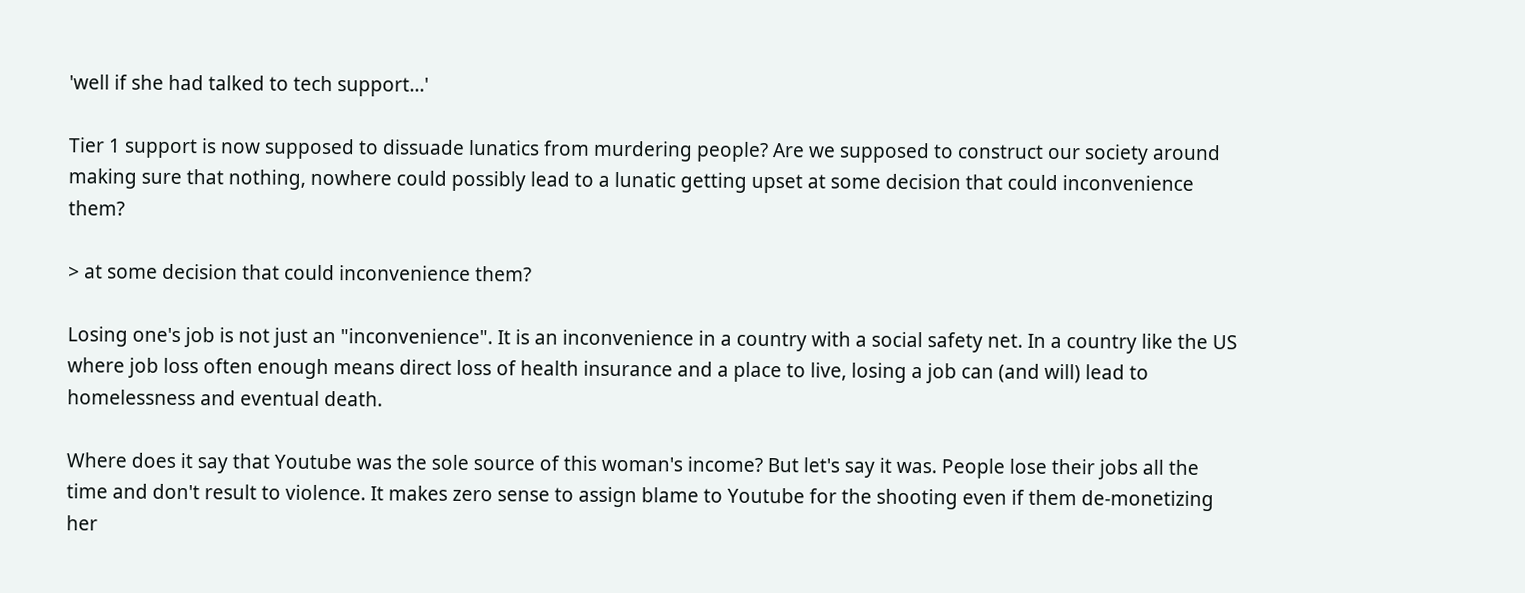'well if she had talked to tech support...'

Tier 1 support is now supposed to dissuade lunatics from murdering people? Are we supposed to construct our society around making sure that nothing, nowhere could possibly lead to a lunatic getting upset at some decision that could inconvenience them?

> at some decision that could inconvenience them?

Losing one's job is not just an "inconvenience". It is an inconvenience in a country with a social safety net. In a country like the US where job loss often enough means direct loss of health insurance and a place to live, losing a job can (and will) lead to homelessness and eventual death.

Where does it say that Youtube was the sole source of this woman's income? But let's say it was. People lose their jobs all the time and don't result to violence. It makes zero sense to assign blame to Youtube for the shooting even if them de-monetizing her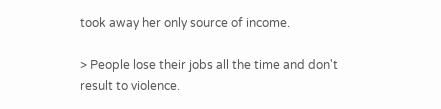took away her only source of income.

> People lose their jobs all the time and don't result to violence.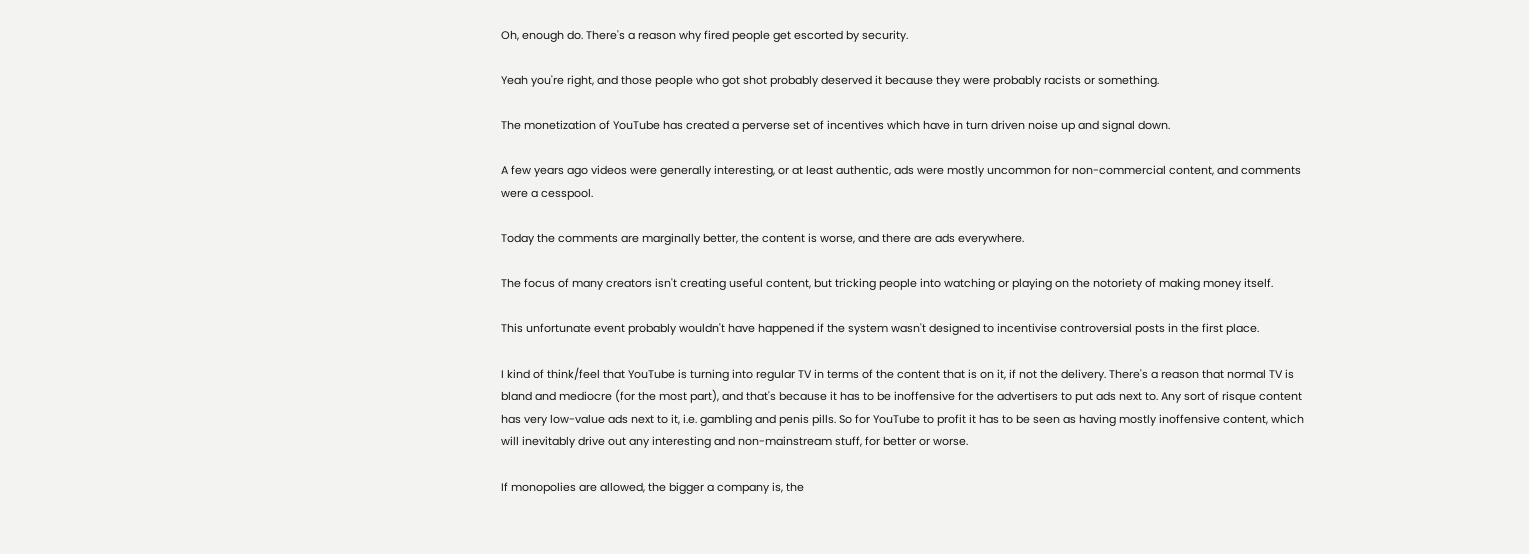Oh, enough do. There's a reason why fired people get escorted by security.

Yeah you're right, and those people who got shot probably deserved it because they were probably racists or something.

The monetization of YouTube has created a perverse set of incentives which have in turn driven noise up and signal down.

A few years ago videos were generally interesting, or at least authentic, ads were mostly uncommon for non-commercial content, and comments were a cesspool.

Today the comments are marginally better, the content is worse, and there are ads everywhere.

The focus of many creators isn't creating useful content, but tricking people into watching or playing on the notoriety of making money itself.

This unfortunate event probably wouldn't have happened if the system wasn't designed to incentivise controversial posts in the first place.

I kind of think/feel that YouTube is turning into regular TV in terms of the content that is on it, if not the delivery. There's a reason that normal TV is bland and mediocre (for the most part), and that's because it has to be inoffensive for the advertisers to put ads next to. Any sort of risque content has very low-value ads next to it, i.e. gambling and penis pills. So for YouTube to profit it has to be seen as having mostly inoffensive content, which will inevitably drive out any interesting and non-mainstream stuff, for better or worse.

If monopolies are allowed, the bigger a company is, the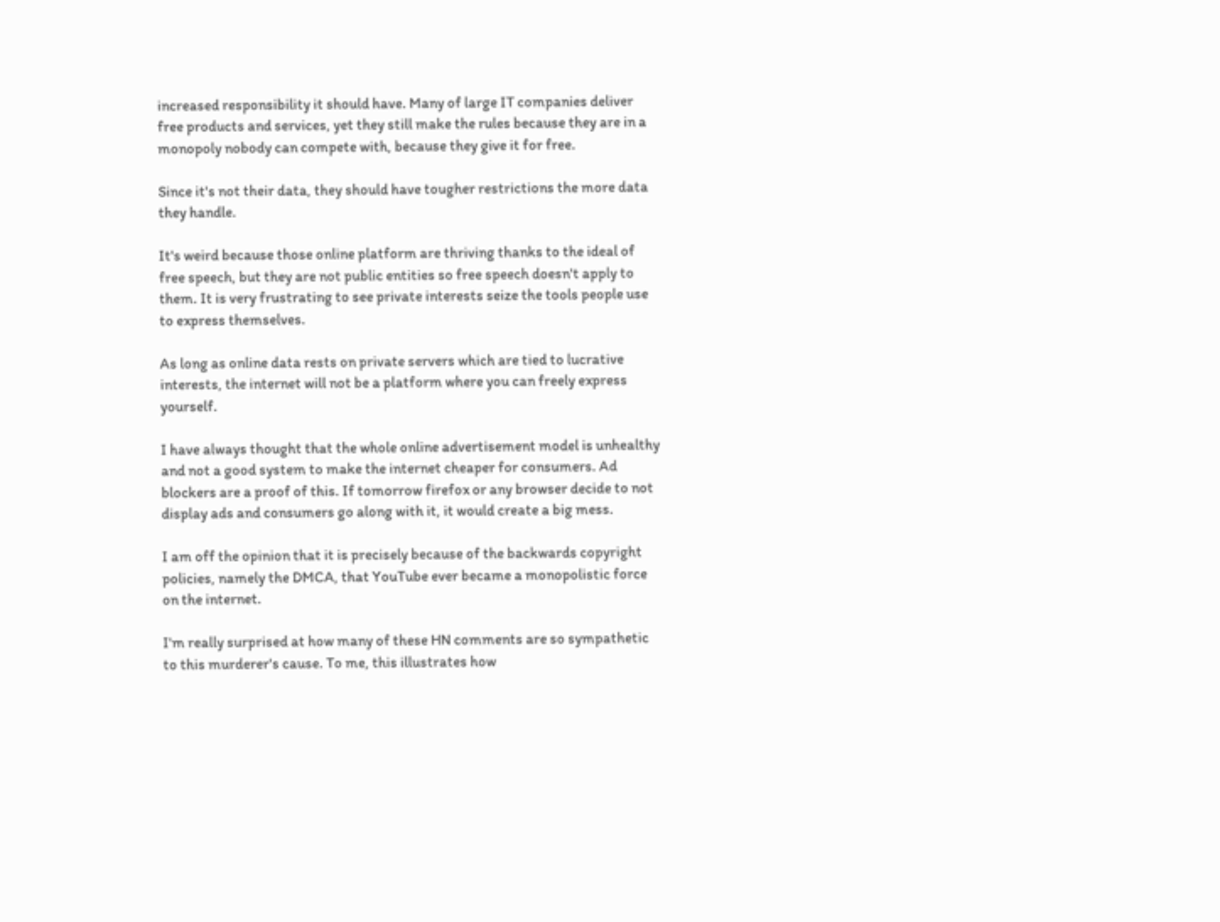increased responsibility it should have. Many of large IT companies deliver free products and services, yet they still make the rules because they are in a monopoly nobody can compete with, because they give it for free.

Since it's not their data, they should have tougher restrictions the more data they handle.

It's weird because those online platform are thriving thanks to the ideal of free speech, but they are not public entities so free speech doesn't apply to them. It is very frustrating to see private interests seize the tools people use to express themselves.

As long as online data rests on private servers which are tied to lucrative interests, the internet will not be a platform where you can freely express yourself.

I have always thought that the whole online advertisement model is unhealthy and not a good system to make the internet cheaper for consumers. Ad blockers are a proof of this. If tomorrow firefox or any browser decide to not display ads and consumers go along with it, it would create a big mess.

I am off the opinion that it is precisely because of the backwards copyright policies, namely the DMCA, that YouTube ever became a monopolistic force on the internet.

I'm really surprised at how many of these HN comments are so sympathetic to this murderer's cause. To me, this illustrates how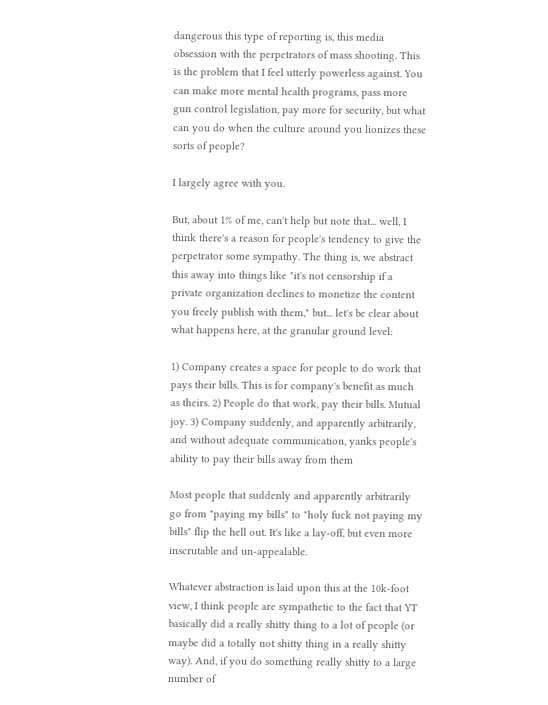dangerous this type of reporting is, this media obsession with the perpetrators of mass shooting. This is the problem that I feel utterly powerless against. You can make more mental health programs, pass more gun control legislation, pay more for security, but what can you do when the culture around you lionizes these sorts of people?

I largely agree with you.

But, about 1% of me, can't help but note that... well, I think there's a reason for people's tendency to give the perpetrator some sympathy. The thing is, we abstract this away into things like "it's not censorship if a private organization declines to monetize the content you freely publish with them," but... let's be clear about what happens here, at the granular ground level:

1) Company creates a space for people to do work that pays their bills. This is for company's benefit as much as theirs. 2) People do that work, pay their bills. Mutual joy. 3) Company suddenly, and apparently arbitrarily, and without adequate communication, yanks people's ability to pay their bills away from them

Most people that suddenly and apparently arbitrarily go from "paying my bills" to "holy fuck not paying my bills" flip the hell out. It's like a lay-off, but even more inscrutable and un-appealable.

Whatever abstraction is laid upon this at the 10k-foot view, I think people are sympathetic to the fact that YT basically did a really shitty thing to a lot of people (or maybe did a totally not shitty thing in a really shitty way). And, if you do something really shitty to a large number of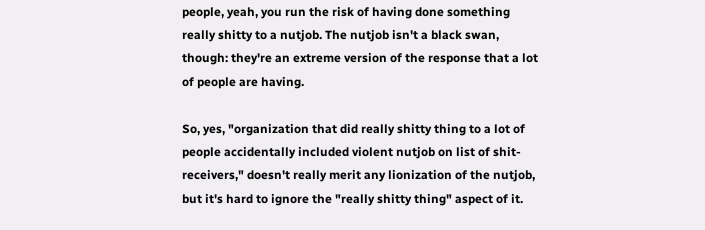people, yeah, you run the risk of having done something really shitty to a nutjob. The nutjob isn't a black swan, though: they're an extreme version of the response that a lot of people are having.

So, yes, "organization that did really shitty thing to a lot of people accidentally included violent nutjob on list of shit-receivers," doesn't really merit any lionization of the nutjob, but it's hard to ignore the "really shitty thing" aspect of it.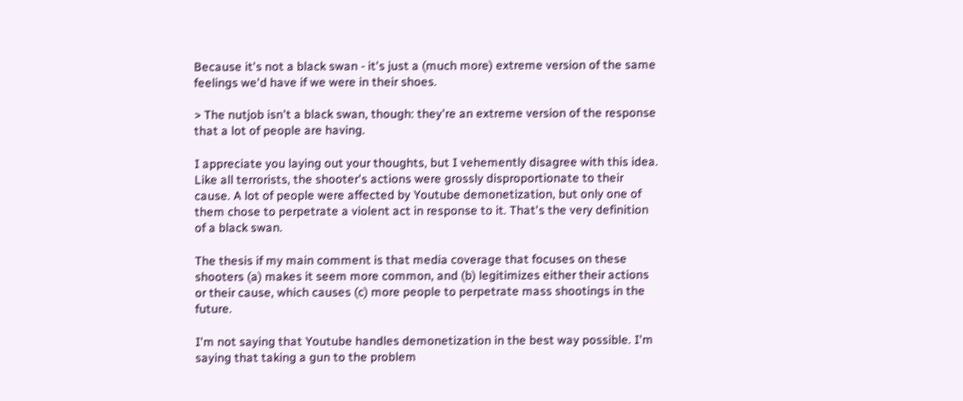Because it's not a black swan - it's just a (much more) extreme version of the same feelings we'd have if we were in their shoes.

> The nutjob isn't a black swan, though: they're an extreme version of the response that a lot of people are having.

I appreciate you laying out your thoughts, but I vehemently disagree with this idea. Like all terrorists, the shooter's actions were grossly disproportionate to their cause. A lot of people were affected by Youtube demonetization, but only one of them chose to perpetrate a violent act in response to it. That's the very definition of a black swan.

The thesis if my main comment is that media coverage that focuses on these shooters (a) makes it seem more common, and (b) legitimizes either their actions or their cause, which causes (c) more people to perpetrate mass shootings in the future.

I'm not saying that Youtube handles demonetization in the best way possible. I'm saying that taking a gun to the problem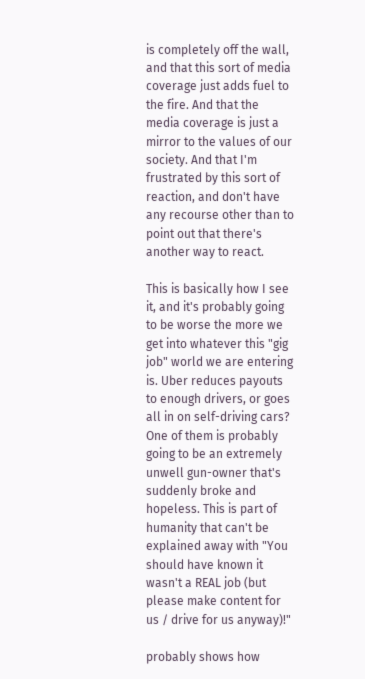is completely off the wall, and that this sort of media coverage just adds fuel to the fire. And that the media coverage is just a mirror to the values of our society. And that I'm frustrated by this sort of reaction, and don't have any recourse other than to point out that there's another way to react.

This is basically how I see it, and it's probably going to be worse the more we get into whatever this "gig job" world we are entering is. Uber reduces payouts to enough drivers, or goes all in on self-driving cars? One of them is probably going to be an extremely unwell gun-owner that's suddenly broke and hopeless. This is part of humanity that can't be explained away with "You should have known it wasn't a REAL job (but please make content for us / drive for us anyway)!"

probably shows how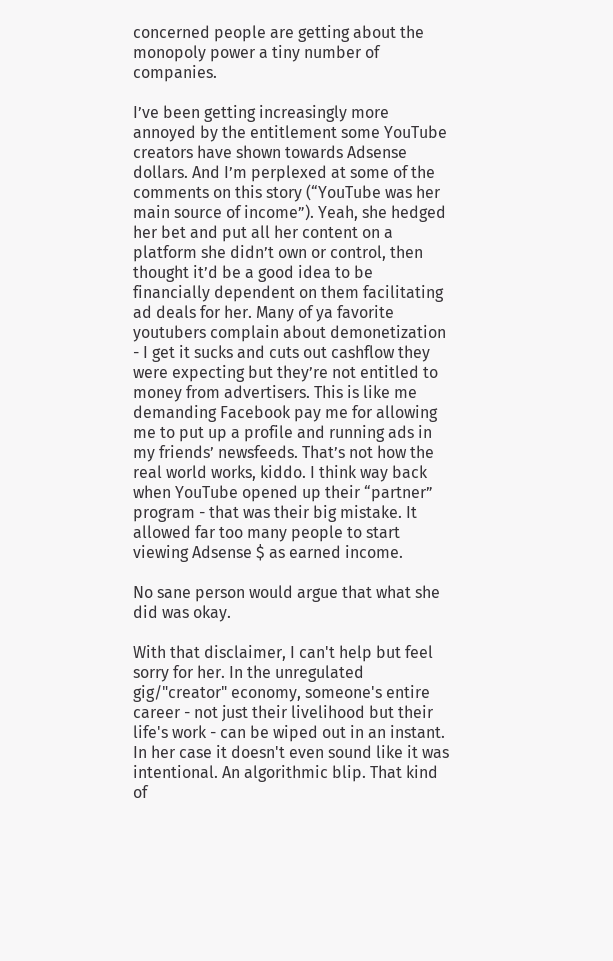concerned people are getting about the monopoly power a tiny number of companies.

I’ve been getting increasingly more annoyed by the entitlement some YouTube creators have shown towards Adsense dollars. And I’m perplexed at some of the comments on this story (“YouTube was her main source of income”). Yeah, she hedged her bet and put all her content on a platform she didn’t own or control, then thought it’d be a good idea to be financially dependent on them facilitating ad deals for her. Many of ya favorite youtubers complain about demonetization - I get it sucks and cuts out cashflow they were expecting but they’re not entitled to money from advertisers. This is like me demanding Facebook pay me for allowing me to put up a profile and running ads in my friends’ newsfeeds. That’s not how the real world works, kiddo. I think way back when YouTube opened up their “partner” program - that was their big mistake. It allowed far too many people to start viewing Adsense $ as earned income.

No sane person would argue that what she did was okay.

With that disclaimer, I can't help but feel sorry for her. In the unregulated gig/"creator" economy, someone's entire career - not just their livelihood but their life's work - can be wiped out in an instant. In her case it doesn't even sound like it was intentional. An algorithmic blip. That kind of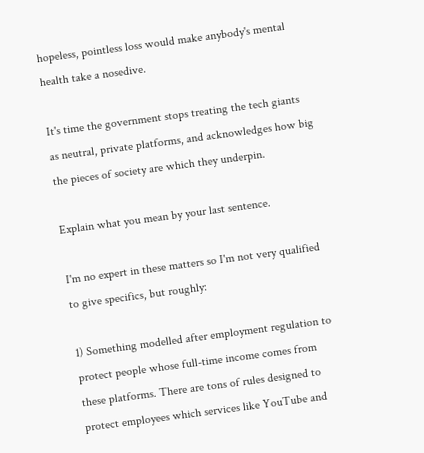hopeless, pointless loss would make anybody's mental health take a nosedive.

It's time the government stops treating the tech giants as neutral, private platforms, and acknowledges how big the pieces of society are which they underpin.

Explain what you mean by your last sentence.

I'm no expert in these matters so I'm not very qualified to give specifics, but roughly:

1) Something modelled after employment regulation to protect people whose full-time income comes from these platforms. There are tons of rules designed to protect employees which services like YouTube and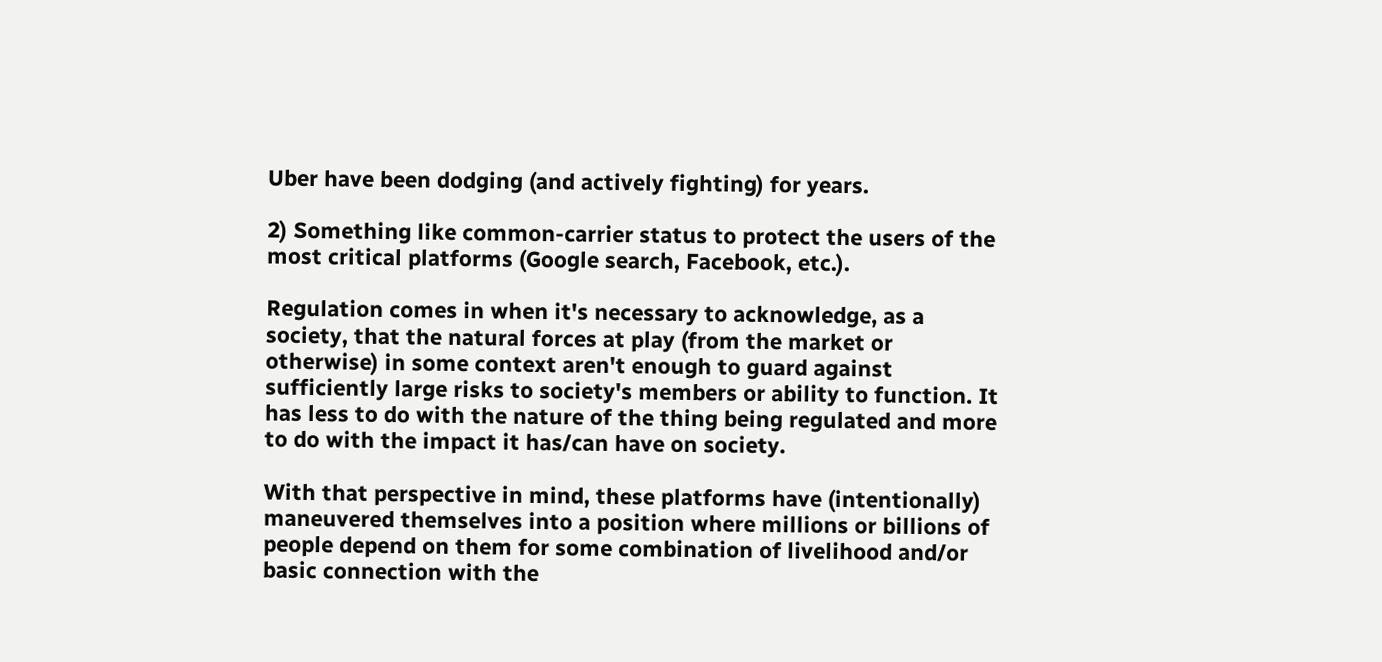Uber have been dodging (and actively fighting) for years.

2) Something like common-carrier status to protect the users of the most critical platforms (Google search, Facebook, etc.).

Regulation comes in when it's necessary to acknowledge, as a society, that the natural forces at play (from the market or otherwise) in some context aren't enough to guard against sufficiently large risks to society's members or ability to function. It has less to do with the nature of the thing being regulated and more to do with the impact it has/can have on society.

With that perspective in mind, these platforms have (intentionally) maneuvered themselves into a position where millions or billions of people depend on them for some combination of livelihood and/or basic connection with the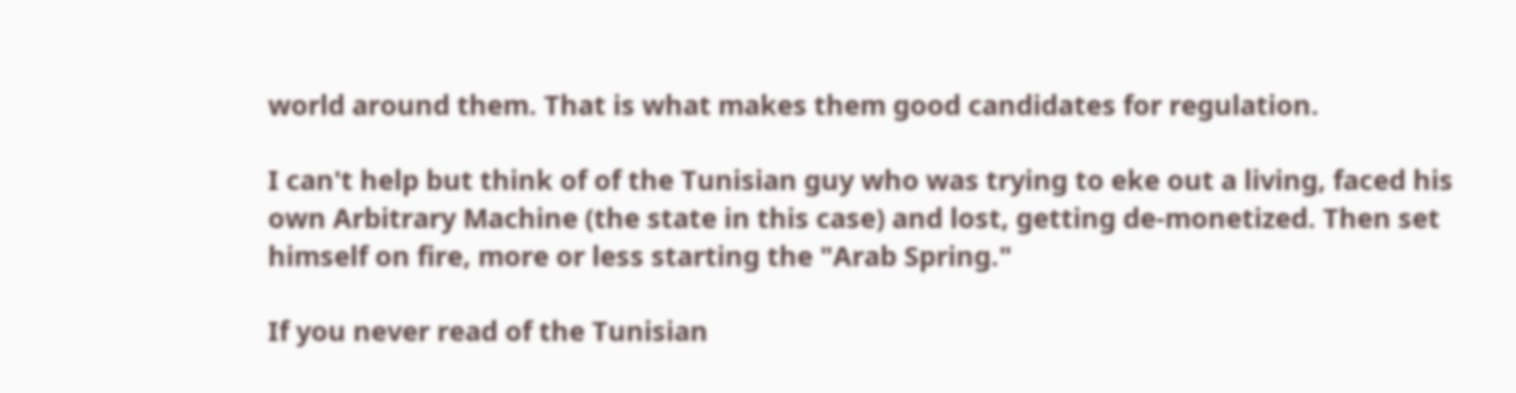world around them. That is what makes them good candidates for regulation.

I can't help but think of of the Tunisian guy who was trying to eke out a living, faced his own Arbitrary Machine (the state in this case) and lost, getting de-monetized. Then set himself on fire, more or less starting the "Arab Spring."

If you never read of the Tunisian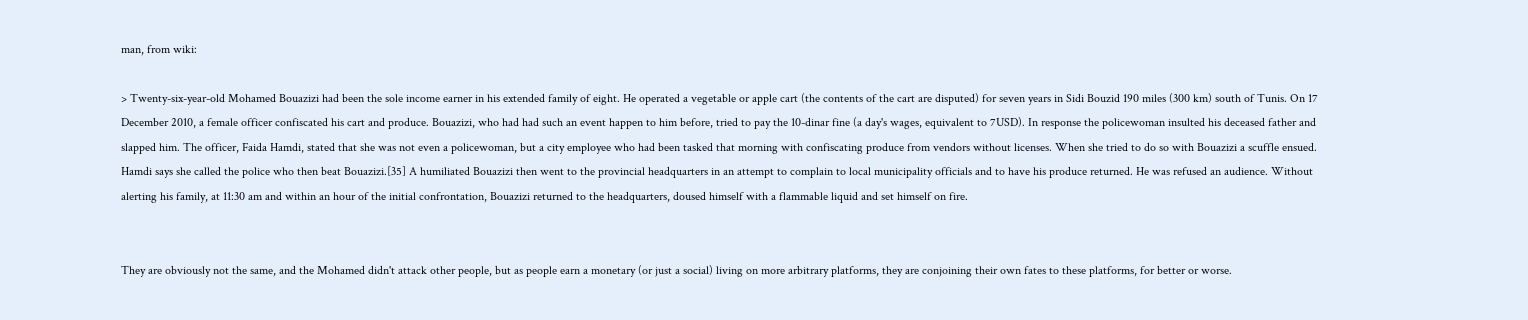man, from wiki:

> Twenty-six-year-old Mohamed Bouazizi had been the sole income earner in his extended family of eight. He operated a vegetable or apple cart (the contents of the cart are disputed) for seven years in Sidi Bouzid 190 miles (300 km) south of Tunis. On 17 December 2010, a female officer confiscated his cart and produce. Bouazizi, who had had such an event happen to him before, tried to pay the 10-dinar fine (a day's wages, equivalent to 7USD). In response the policewoman insulted his deceased father and slapped him. The officer, Faida Hamdi, stated that she was not even a policewoman, but a city employee who had been tasked that morning with confiscating produce from vendors without licenses. When she tried to do so with Bouazizi a scuffle ensued. Hamdi says she called the police who then beat Bouazizi.[35] A humiliated Bouazizi then went to the provincial headquarters in an attempt to complain to local municipality officials and to have his produce returned. He was refused an audience. Without alerting his family, at 11:30 am and within an hour of the initial confrontation, Bouazizi returned to the headquarters, doused himself with a flammable liquid and set himself on fire.


They are obviously not the same, and the Mohamed didn't attack other people, but as people earn a monetary (or just a social) living on more arbitrary platforms, they are conjoining their own fates to these platforms, for better or worse.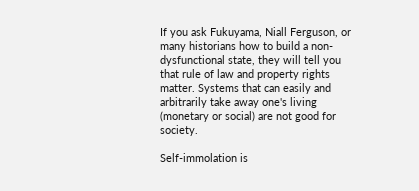If you ask Fukuyama, Niall Ferguson, or many historians how to build a non-dysfunctional state, they will tell you that rule of law and property rights matter. Systems that can easily and arbitrarily take away one's living (monetary or social) are not good for society.

Self-immolation is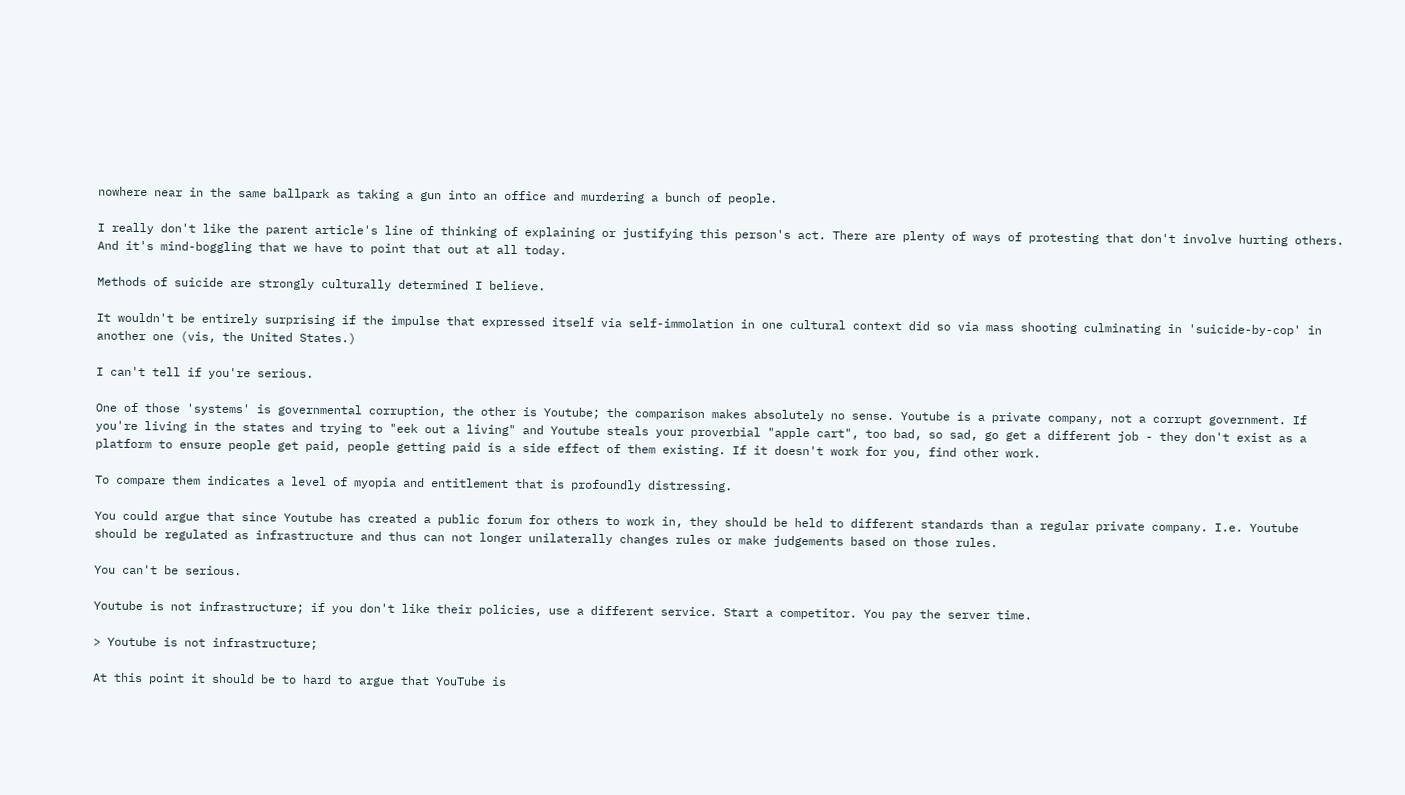nowhere near in the same ballpark as taking a gun into an office and murdering a bunch of people.

I really don't like the parent article's line of thinking of explaining or justifying this person's act. There are plenty of ways of protesting that don't involve hurting others. And it's mind-boggling that we have to point that out at all today.

Methods of suicide are strongly culturally determined I believe.

It wouldn't be entirely surprising if the impulse that expressed itself via self-immolation in one cultural context did so via mass shooting culminating in 'suicide-by-cop' in another one (vis, the United States.)

I can't tell if you're serious.

One of those 'systems' is governmental corruption, the other is Youtube; the comparison makes absolutely no sense. Youtube is a private company, not a corrupt government. If you're living in the states and trying to "eek out a living" and Youtube steals your proverbial "apple cart", too bad, so sad, go get a different job - they don't exist as a platform to ensure people get paid, people getting paid is a side effect of them existing. If it doesn't work for you, find other work.

To compare them indicates a level of myopia and entitlement that is profoundly distressing.

You could argue that since Youtube has created a public forum for others to work in, they should be held to different standards than a regular private company. I.e. Youtube should be regulated as infrastructure and thus can not longer unilaterally changes rules or make judgements based on those rules.

You can't be serious.

Youtube is not infrastructure; if you don't like their policies, use a different service. Start a competitor. You pay the server time.

> Youtube is not infrastructure;

At this point it should be to hard to argue that YouTube is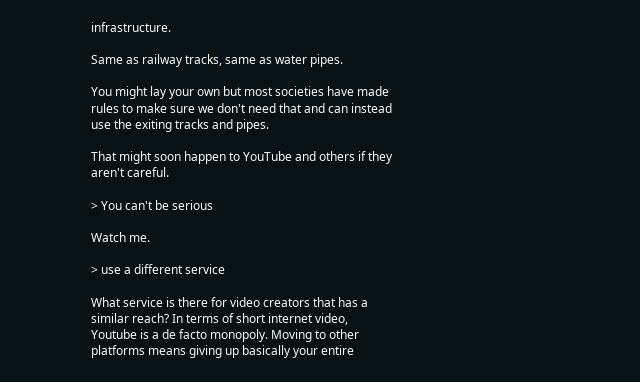infrastructure.

Same as railway tracks, same as water pipes.

You might lay your own but most societies have made rules to make sure we don't need that and can instead use the exiting tracks and pipes.

That might soon happen to YouTube and others if they aren't careful.

> You can't be serious

Watch me.

> use a different service

What service is there for video creators that has a similar reach? In terms of short internet video, Youtube is a de facto monopoly. Moving to other platforms means giving up basically your entire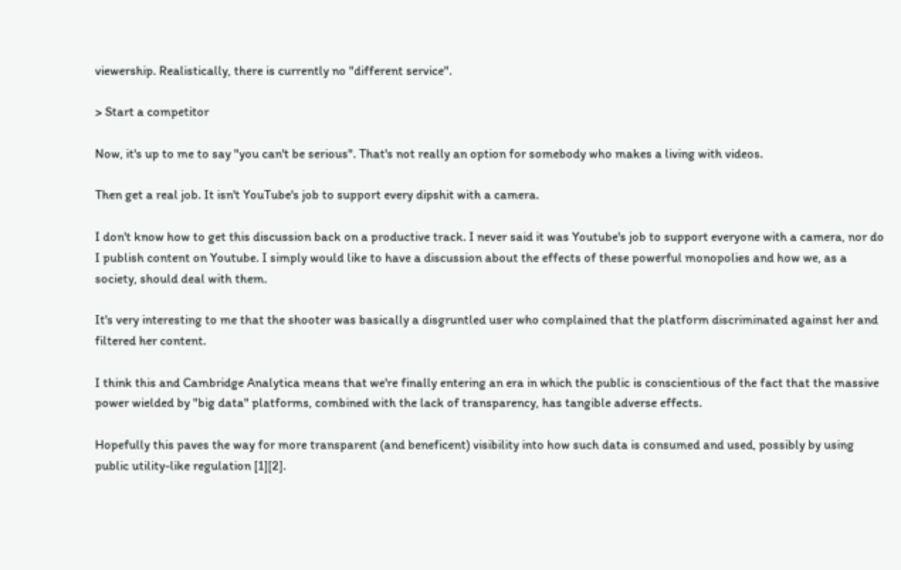viewership. Realistically, there is currently no "different service".

> Start a competitor

Now, it's up to me to say "you can't be serious". That's not really an option for somebody who makes a living with videos.

Then get a real job. It isn't YouTube's job to support every dipshit with a camera.

I don't know how to get this discussion back on a productive track. I never said it was Youtube's job to support everyone with a camera, nor do I publish content on Youtube. I simply would like to have a discussion about the effects of these powerful monopolies and how we, as a society, should deal with them.

It's very interesting to me that the shooter was basically a disgruntled user who complained that the platform discriminated against her and filtered her content.

I think this and Cambridge Analytica means that we're finally entering an era in which the public is conscientious of the fact that the massive power wielded by "big data" platforms, combined with the lack of transparency, has tangible adverse effects.

Hopefully this paves the way for more transparent (and beneficent) visibility into how such data is consumed and used, possibly by using public utility-like regulation [1][2].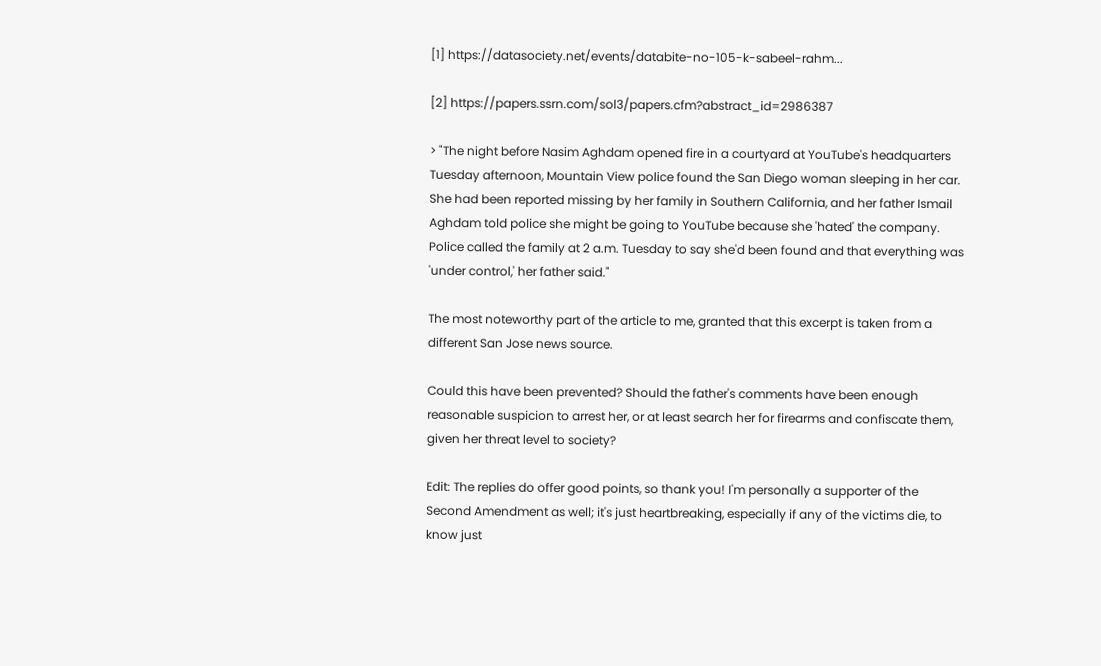[1] https://datasociety.net/events/databite-no-105-k-sabeel-rahm...

[2] https://papers.ssrn.com/sol3/papers.cfm?abstract_id=2986387

> "The night before Nasim Aghdam opened fire in a courtyard at YouTube's headquarters Tuesday afternoon, Mountain View police found the San Diego woman sleeping in her car. She had been reported missing by her family in Southern California, and her father Ismail Aghdam told police she might be going to YouTube because she 'hated' the company. Police called the family at 2 a.m. Tuesday to say she'd been found and that everything was 'under control,' her father said."

The most noteworthy part of the article to me, granted that this excerpt is taken from a different San Jose news source.

Could this have been prevented? Should the father's comments have been enough reasonable suspicion to arrest her, or at least search her for firearms and confiscate them, given her threat level to society?

Edit: The replies do offer good points, so thank you! I'm personally a supporter of the Second Amendment as well; it's just heartbreaking, especially if any of the victims die, to know just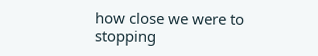how close we were to stopping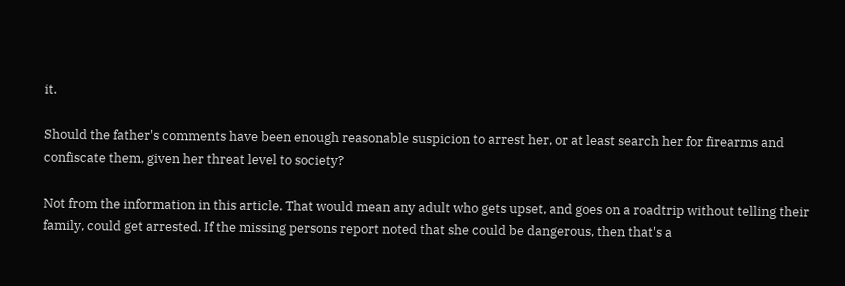it.

Should the father's comments have been enough reasonable suspicion to arrest her, or at least search her for firearms and confiscate them, given her threat level to society?

Not from the information in this article. That would mean any adult who gets upset, and goes on a roadtrip without telling their family, could get arrested. If the missing persons report noted that she could be dangerous, then that's a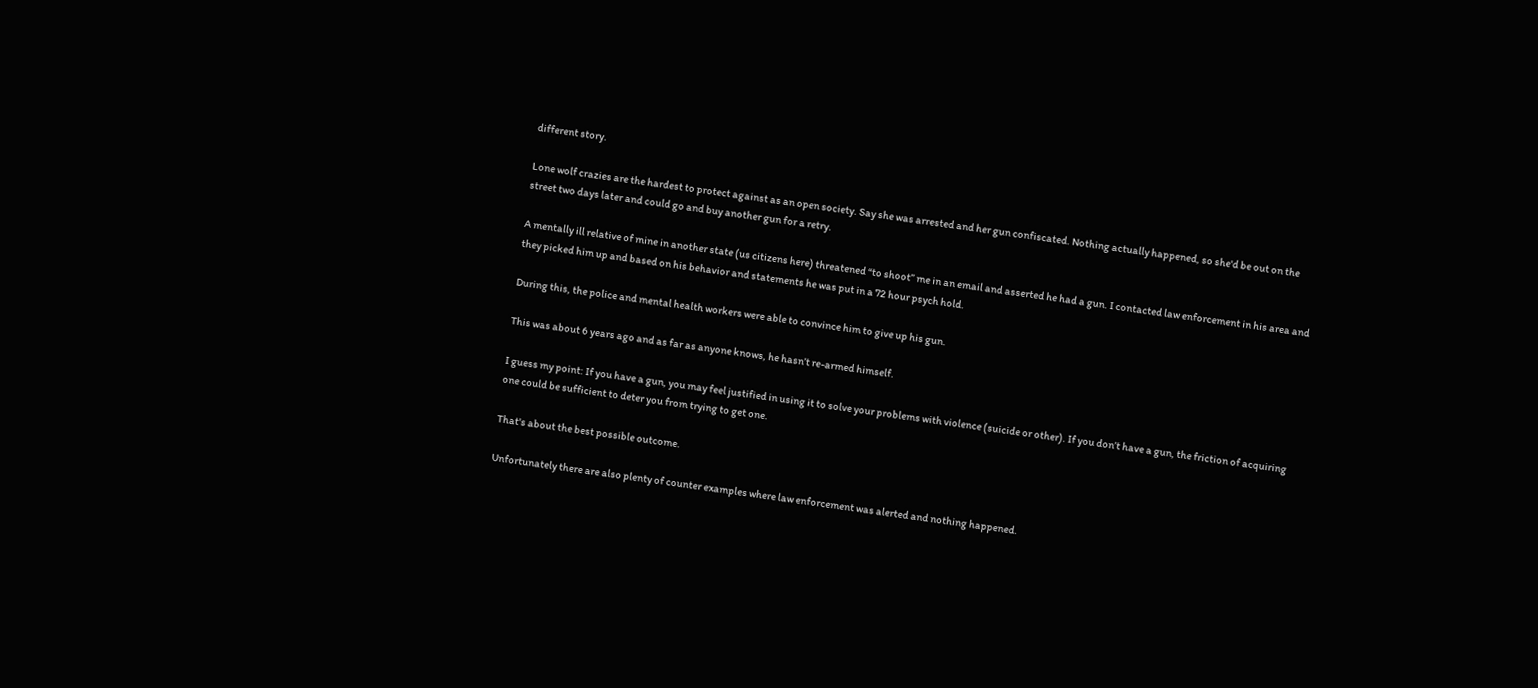different story.

Lone wolf crazies are the hardest to protect against as an open society. Say she was arrested and her gun confiscated. Nothing actually happened, so she'd be out on the street two days later and could go and buy another gun for a retry.

A mentally ill relative of mine in another state (us citizens here) threatened “to shoot” me in an email and asserted he had a gun. I contacted law enforcement in his area and they picked him up and based on his behavior and statements he was put in a 72 hour psych hold.

During this, the police and mental health workers were able to convince him to give up his gun.

This was about 6 years ago and as far as anyone knows, he hasn’t re-armed himself.

I guess my point: If you have a gun, you may feel justified in using it to solve your problems with violence (suicide or other). If you don’t have a gun, the friction of acquiring one could be sufficient to deter you from trying to get one.

That's about the best possible outcome.

Unfortunately there are also plenty of counter examples where law enforcement was alerted and nothing happened.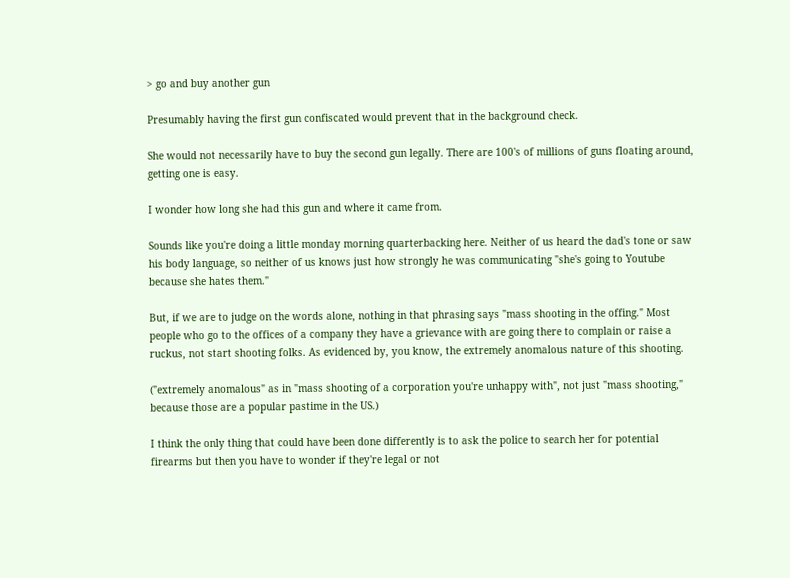> go and buy another gun

Presumably having the first gun confiscated would prevent that in the background check.

She would not necessarily have to buy the second gun legally. There are 100's of millions of guns floating around, getting one is easy.

I wonder how long she had this gun and where it came from.

Sounds like you're doing a little monday morning quarterbacking here. Neither of us heard the dad's tone or saw his body language, so neither of us knows just how strongly he was communicating "she's going to Youtube because she hates them."

But, if we are to judge on the words alone, nothing in that phrasing says "mass shooting in the offing." Most people who go to the offices of a company they have a grievance with are going there to complain or raise a ruckus, not start shooting folks. As evidenced by, you know, the extremely anomalous nature of this shooting.

("extremely anomalous" as in "mass shooting of a corporation you're unhappy with", not just "mass shooting," because those are a popular pastime in the US.)

I think the only thing that could have been done differently is to ask the police to search her for potential firearms but then you have to wonder if they're legal or not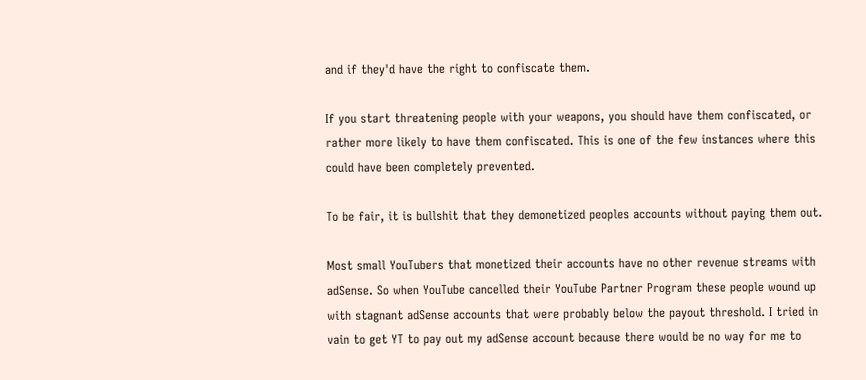and if they'd have the right to confiscate them.

If you start threatening people with your weapons, you should have them confiscated, or rather more likely to have them confiscated. This is one of the few instances where this could have been completely prevented.

To be fair, it is bullshit that they demonetized peoples accounts without paying them out.

Most small YouTubers that monetized their accounts have no other revenue streams with adSense. So when YouTube cancelled their YouTube Partner Program these people wound up with stagnant adSense accounts that were probably below the payout threshold. I tried in vain to get YT to pay out my adSense account because there would be no way for me to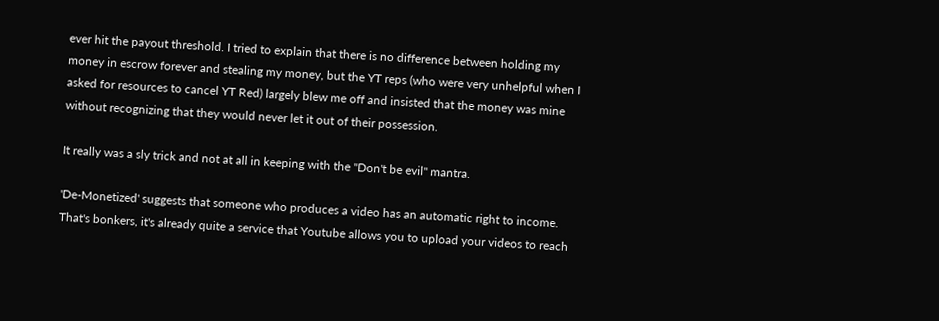ever hit the payout threshold. I tried to explain that there is no difference between holding my money in escrow forever and stealing my money, but the YT reps (who were very unhelpful when I asked for resources to cancel YT Red) largely blew me off and insisted that the money was mine without recognizing that they would never let it out of their possession.

It really was a sly trick and not at all in keeping with the "Don't be evil" mantra.

'De-Monetized' suggests that someone who produces a video has an automatic right to income. That's bonkers, it's already quite a service that Youtube allows you to upload your videos to reach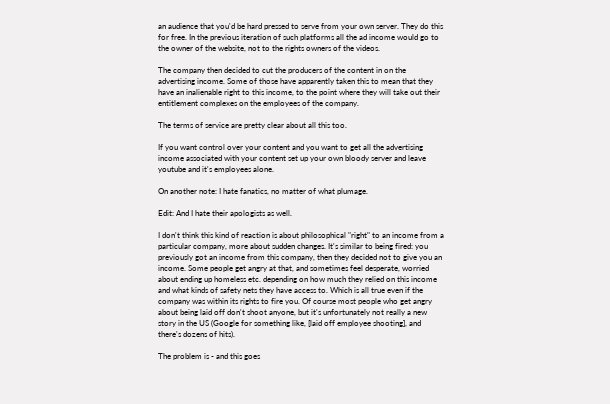an audience that you'd be hard pressed to serve from your own server. They do this for free. In the previous iteration of such platforms all the ad income would go to the owner of the website, not to the rights owners of the videos.

The company then decided to cut the producers of the content in on the advertising income. Some of those have apparently taken this to mean that they have an inalienable right to this income, to the point where they will take out their entitlement complexes on the employees of the company.

The terms of service are pretty clear about all this too.

If you want control over your content and you want to get all the advertising income associated with your content set up your own bloody server and leave youtube and it's employees alone.

On another note: I hate fanatics, no matter of what plumage.

Edit: And I hate their apologists as well.

I don't think this kind of reaction is about philosophical "right" to an income from a particular company, more about sudden changes. It's similar to being fired: you previously got an income from this company, then they decided not to give you an income. Some people get angry at that, and sometimes feel desperate, worried about ending up homeless etc. depending on how much they relied on this income and what kinds of safety nets they have access to. Which is all true even if the company was within its rights to fire you. Of course most people who get angry about being laid off don't shoot anyone, but it's unfortunately not really a new story in the US (Google for something like, [laid off employee shooting], and there's dozens of hits).

The problem is - and this goes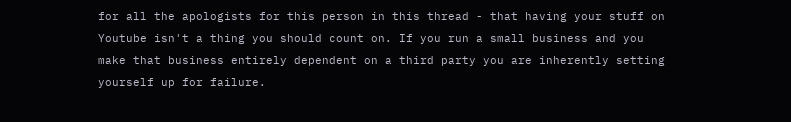for all the apologists for this person in this thread - that having your stuff on Youtube isn't a thing you should count on. If you run a small business and you make that business entirely dependent on a third party you are inherently setting yourself up for failure.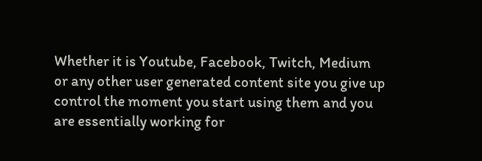Whether it is Youtube, Facebook, Twitch, Medium or any other user generated content site you give up control the moment you start using them and you are essentially working for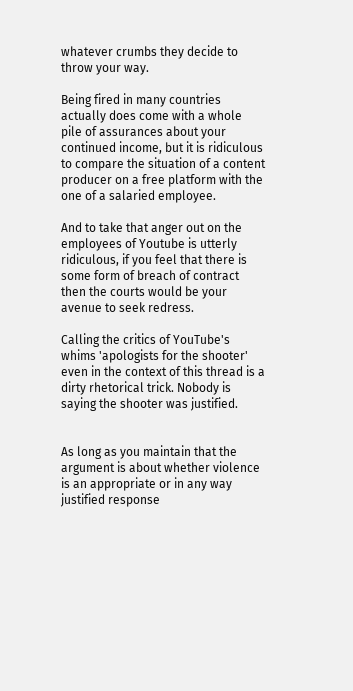whatever crumbs they decide to throw your way.

Being fired in many countries actually does come with a whole pile of assurances about your continued income, but it is ridiculous to compare the situation of a content producer on a free platform with the one of a salaried employee.

And to take that anger out on the employees of Youtube is utterly ridiculous, if you feel that there is some form of breach of contract then the courts would be your avenue to seek redress.

Calling the critics of YouTube's whims 'apologists for the shooter' even in the context of this thread is a dirty rhetorical trick. Nobody is saying the shooter was justified.


As long as you maintain that the argument is about whether violence is an appropriate or in any way justified response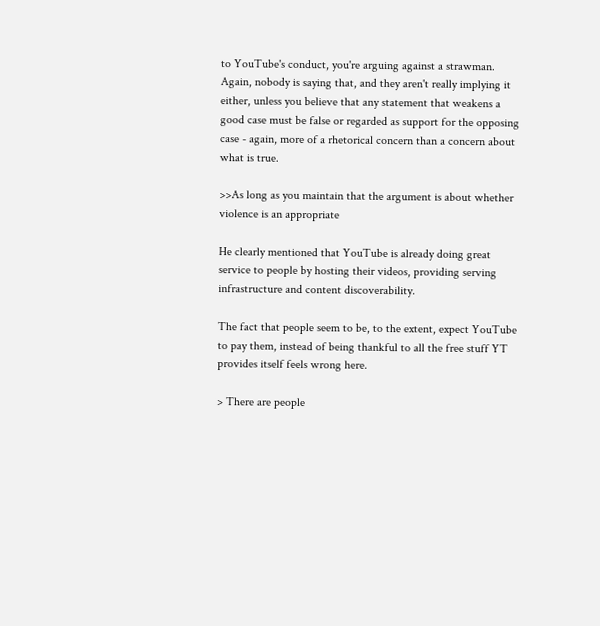to YouTube's conduct, you're arguing against a strawman. Again, nobody is saying that, and they aren't really implying it either, unless you believe that any statement that weakens a good case must be false or regarded as support for the opposing case - again, more of a rhetorical concern than a concern about what is true.

>>As long as you maintain that the argument is about whether violence is an appropriate

He clearly mentioned that YouTube is already doing great service to people by hosting their videos, providing serving infrastructure and content discoverability.

The fact that people seem to be, to the extent, expect YouTube to pay them, instead of being thankful to all the free stuff YT provides itself feels wrong here.

> There are people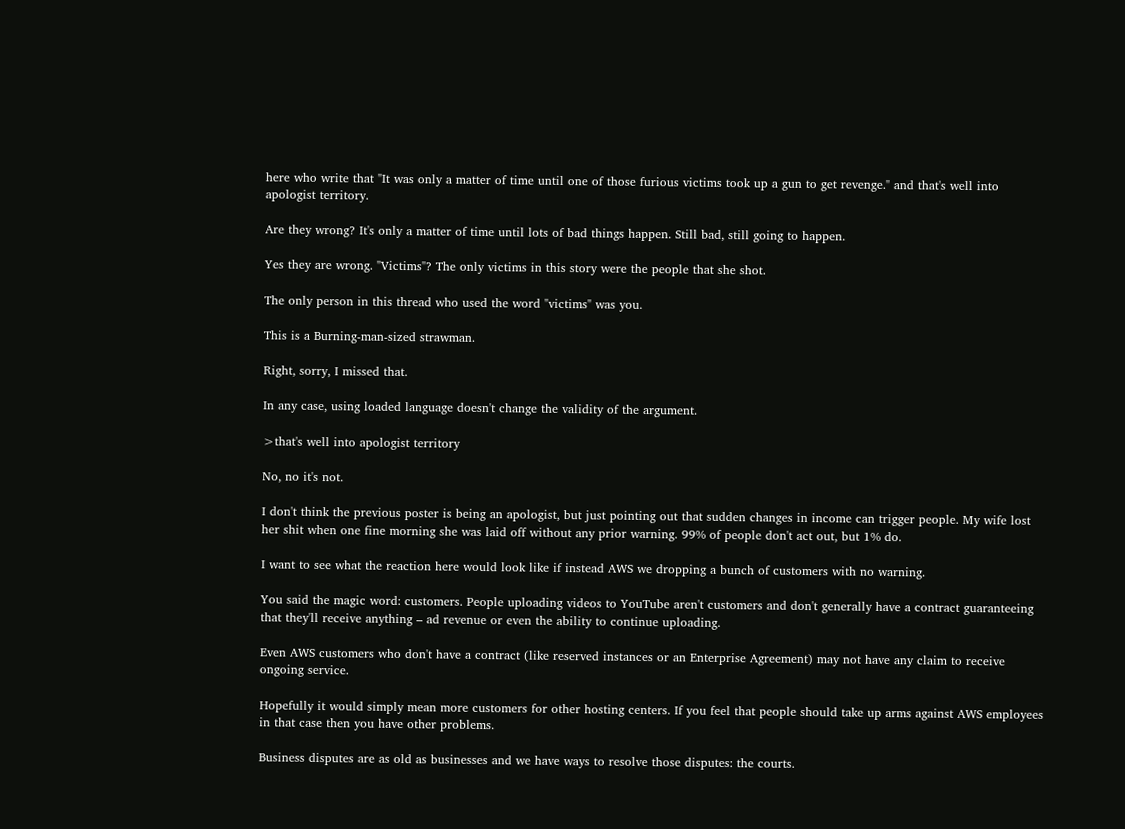here who write that "It was only a matter of time until one of those furious victims took up a gun to get revenge." and that's well into apologist territory.

Are they wrong? It's only a matter of time until lots of bad things happen. Still bad, still going to happen.

Yes they are wrong. "Victims"? The only victims in this story were the people that she shot.

The only person in this thread who used the word "victims" was you.

This is a Burning-man-sized strawman.

Right, sorry, I missed that.

In any case, using loaded language doesn't change the validity of the argument.

>that's well into apologist territory

No, no it's not.

I don't think the previous poster is being an apologist, but just pointing out that sudden changes in income can trigger people. My wife lost her shit when one fine morning she was laid off without any prior warning. 99% of people don't act out, but 1% do.

I want to see what the reaction here would look like if instead AWS we dropping a bunch of customers with no warning.

You said the magic word: customers. People uploading videos to YouTube aren't customers and don't generally have a contract guaranteeing that they'll receive anything – ad revenue or even the ability to continue uploading.

Even AWS customers who don't have a contract (like reserved instances or an Enterprise Agreement) may not have any claim to receive ongoing service.

Hopefully it would simply mean more customers for other hosting centers. If you feel that people should take up arms against AWS employees in that case then you have other problems.

Business disputes are as old as businesses and we have ways to resolve those disputes: the courts.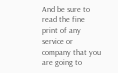And be sure to read the fine print of any service or company that you are going to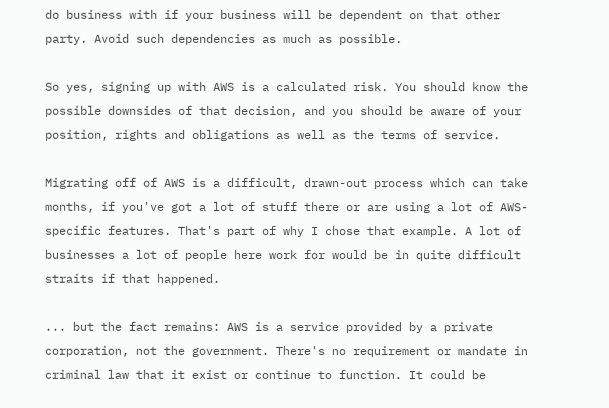do business with if your business will be dependent on that other party. Avoid such dependencies as much as possible.

So yes, signing up with AWS is a calculated risk. You should know the possible downsides of that decision, and you should be aware of your position, rights and obligations as well as the terms of service.

Migrating off of AWS is a difficult, drawn-out process which can take months, if you've got a lot of stuff there or are using a lot of AWS-specific features. That's part of why I chose that example. A lot of businesses a lot of people here work for would be in quite difficult straits if that happened.

... but the fact remains: AWS is a service provided by a private corporation, not the government. There's no requirement or mandate in criminal law that it exist or continue to function. It could be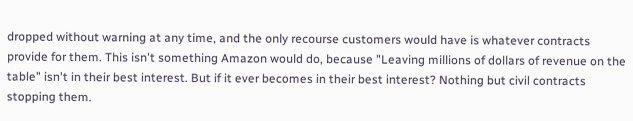dropped without warning at any time, and the only recourse customers would have is whatever contracts provide for them. This isn't something Amazon would do, because "Leaving millions of dollars of revenue on the table" isn't in their best interest. But if it ever becomes in their best interest? Nothing but civil contracts stopping them.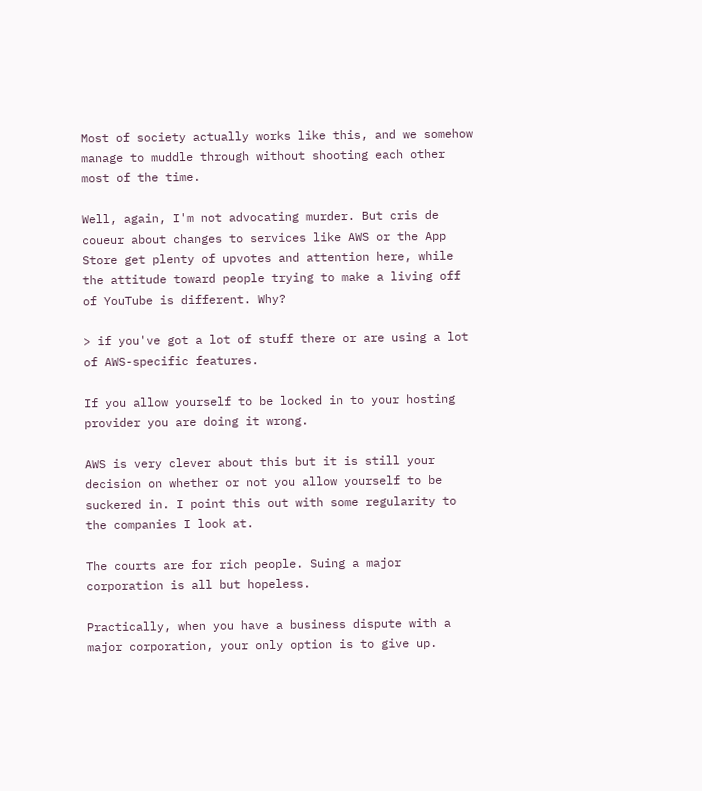Most of society actually works like this, and we somehow manage to muddle through without shooting each other most of the time.

Well, again, I'm not advocating murder. But cris de coueur about changes to services like AWS or the App Store get plenty of upvotes and attention here, while the attitude toward people trying to make a living off of YouTube is different. Why?

> if you've got a lot of stuff there or are using a lot of AWS-specific features.

If you allow yourself to be locked in to your hosting provider you are doing it wrong.

AWS is very clever about this but it is still your decision on whether or not you allow yourself to be suckered in. I point this out with some regularity to the companies I look at.

The courts are for rich people. Suing a major corporation is all but hopeless.

Practically, when you have a business dispute with a major corporation, your only option is to give up.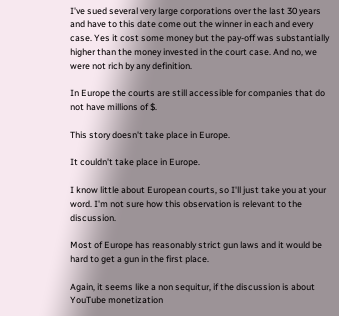I've sued several very large corporations over the last 30 years and have to this date come out the winner in each and every case. Yes it cost some money but the pay-off was substantially higher than the money invested in the court case. And no, we were not rich by any definition.

In Europe the courts are still accessible for companies that do not have millions of $.

This story doesn't take place in Europe.

It couldn't take place in Europe.

I know little about European courts, so I'll just take you at your word. I'm not sure how this observation is relevant to the discussion.

Most of Europe has reasonably strict gun laws and it would be hard to get a gun in the first place.

Again, it seems like a non sequitur, if the discussion is about YouTube monetization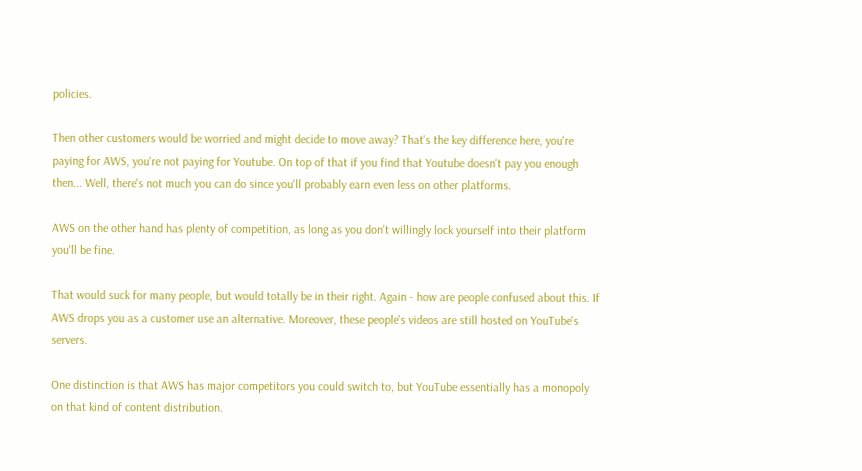policies.

Then other customers would be worried and might decide to move away? That's the key difference here, you're paying for AWS, you're not paying for Youtube. On top of that if you find that Youtube doesn't pay you enough then... Well, there's not much you can do since you'll probably earn even less on other platforms.

AWS on the other hand has plenty of competition, as long as you don't willingly lock yourself into their platform you'll be fine.

That would suck for many people, but would totally be in their right. Again - how are people confused about this. If AWS drops you as a customer use an alternative. Moreover, these people's videos are still hosted on YouTube's servers.

One distinction is that AWS has major competitors you could switch to, but YouTube essentially has a monopoly on that kind of content distribution.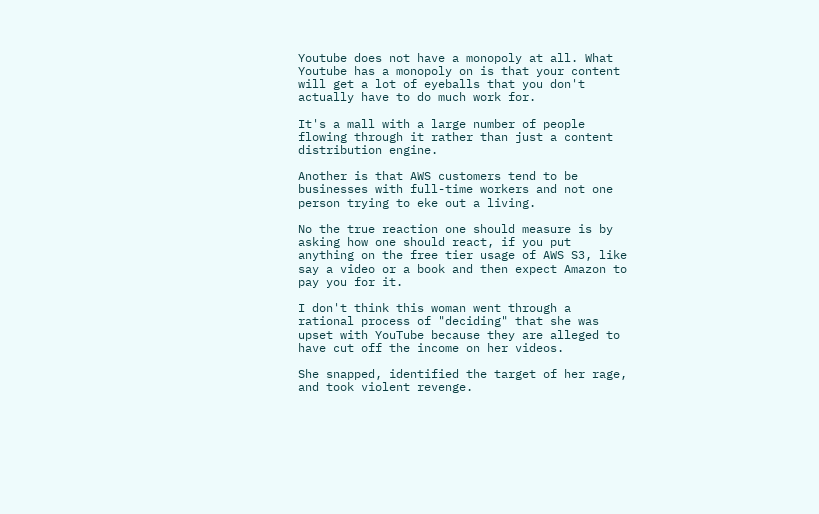Youtube does not have a monopoly at all. What Youtube has a monopoly on is that your content will get a lot of eyeballs that you don't actually have to do much work for.

It's a mall with a large number of people flowing through it rather than just a content distribution engine.

Another is that AWS customers tend to be businesses with full-time workers and not one person trying to eke out a living.

No the true reaction one should measure is by asking how one should react, if you put anything on the free tier usage of AWS S3, like say a video or a book and then expect Amazon to pay you for it.

I don't think this woman went through a rational process of "deciding" that she was upset with YouTube because they are alleged to have cut off the income on her videos.

She snapped, identified the target of her rage, and took violent revenge.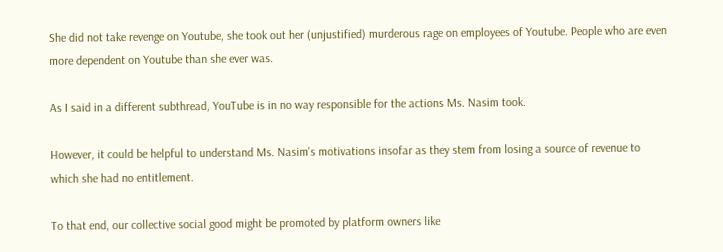She did not take revenge on Youtube, she took out her (unjustified) murderous rage on employees of Youtube. People who are even more dependent on Youtube than she ever was.

As I said in a different subthread, YouTube is in no way responsible for the actions Ms. Nasim took.

However, it could be helpful to understand Ms. Nasim's motivations insofar as they stem from losing a source of revenue to which she had no entitlement.

To that end, our collective social good might be promoted by platform owners like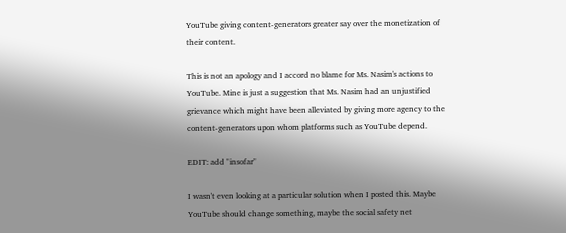YouTube giving content-generators greater say over the monetization of their content.

This is not an apology and I accord no blame for Ms. Nasim's actions to YouTube. Mine is just a suggestion that Ms. Nasim had an unjustified grievance which might have been alleviated by giving more agency to the content-generators upon whom platforms such as YouTube depend.

EDIT: add "insofar"

I wasn't even looking at a particular solution when I posted this. Maybe YouTube should change something, maybe the social safety net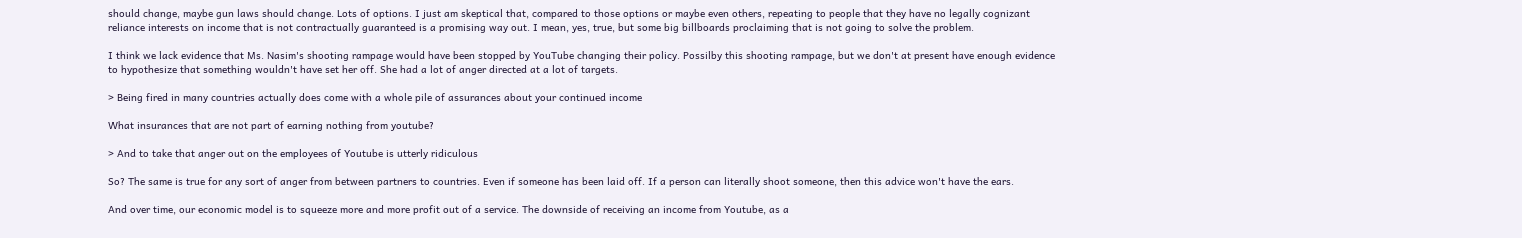should change, maybe gun laws should change. Lots of options. I just am skeptical that, compared to those options or maybe even others, repeating to people that they have no legally cognizant reliance interests on income that is not contractually guaranteed is a promising way out. I mean, yes, true, but some big billboards proclaiming that is not going to solve the problem.

I think we lack evidence that Ms. Nasim's shooting rampage would have been stopped by YouTube changing their policy. Possilby this shooting rampage, but we don't at present have enough evidence to hypothesize that something wouldn't have set her off. She had a lot of anger directed at a lot of targets.

> Being fired in many countries actually does come with a whole pile of assurances about your continued income

What insurances that are not part of earning nothing from youtube?

> And to take that anger out on the employees of Youtube is utterly ridiculous

So? The same is true for any sort of anger from between partners to countries. Even if someone has been laid off. If a person can literally shoot someone, then this advice won't have the ears.

And over time, our economic model is to squeeze more and more profit out of a service. The downside of receiving an income from Youtube, as a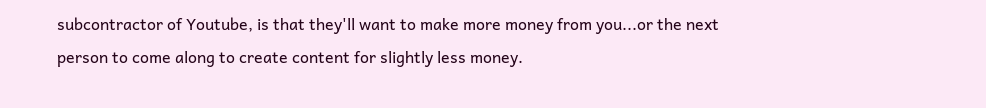subcontractor of Youtube, is that they'll want to make more money from you...or the next person to come along to create content for slightly less money.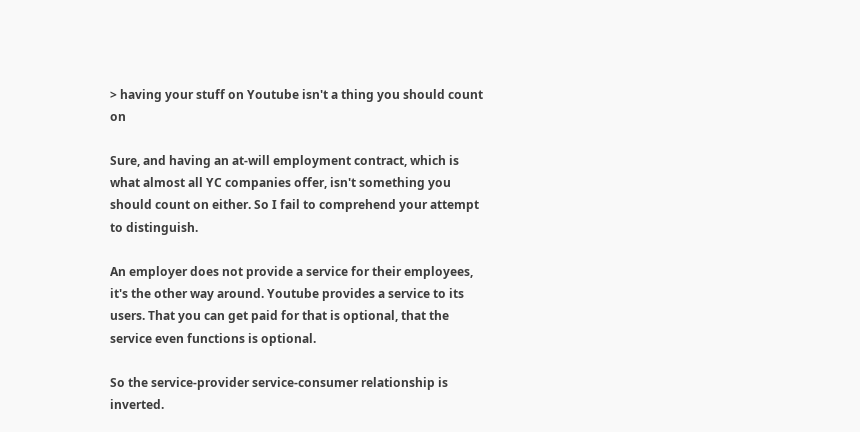> having your stuff on Youtube isn't a thing you should count on

Sure, and having an at-will employment contract, which is what almost all YC companies offer, isn't something you should count on either. So I fail to comprehend your attempt to distinguish.

An employer does not provide a service for their employees, it's the other way around. Youtube provides a service to its users. That you can get paid for that is optional, that the service even functions is optional.

So the service-provider service-consumer relationship is inverted.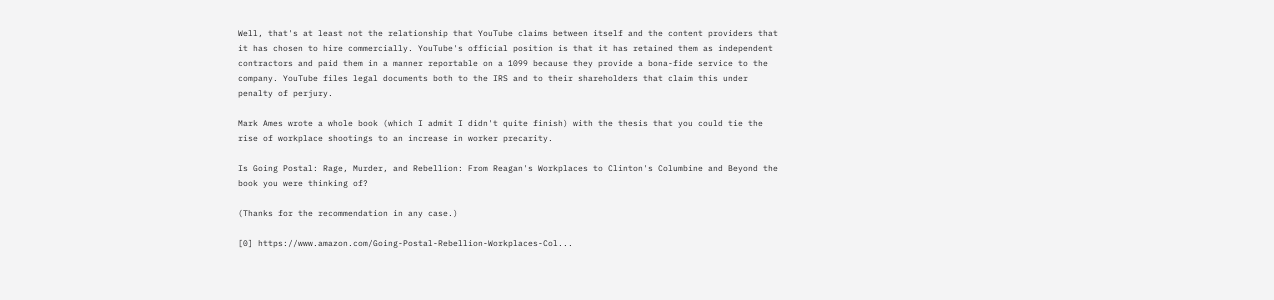Well, that's at least not the relationship that YouTube claims between itself and the content providers that it has chosen to hire commercially. YouTube's official position is that it has retained them as independent contractors and paid them in a manner reportable on a 1099 because they provide a bona-fide service to the company. YouTube files legal documents both to the IRS and to their shareholders that claim this under penalty of perjury.

Mark Ames wrote a whole book (which I admit I didn't quite finish) with the thesis that you could tie the rise of workplace shootings to an increase in worker precarity.

Is Going Postal: Rage, Murder, and Rebellion: From Reagan's Workplaces to Clinton's Columbine and Beyond the book you were thinking of?

(Thanks for the recommendation in any case.)

[0] https://www.amazon.com/Going-Postal-Rebellion-Workplaces-Col...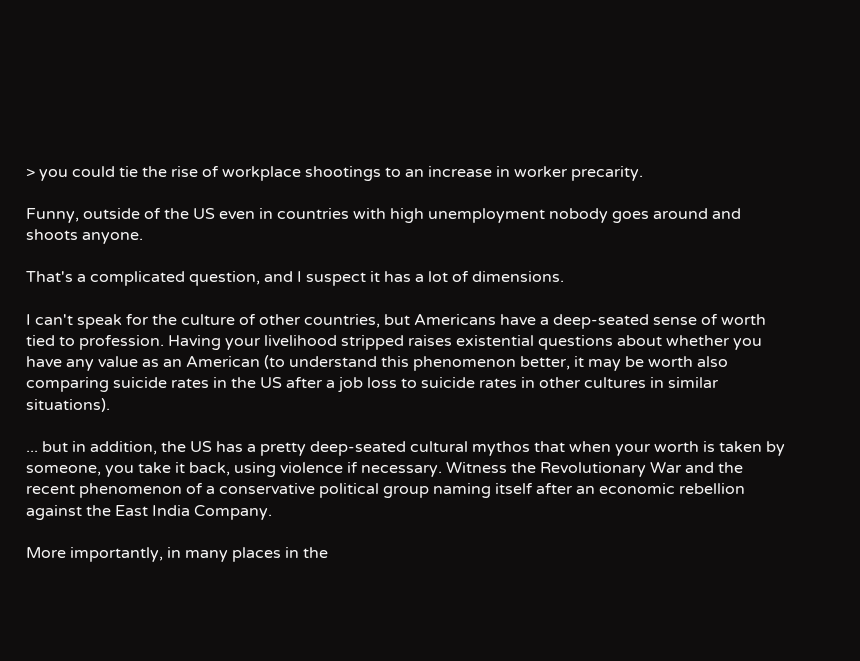> you could tie the rise of workplace shootings to an increase in worker precarity.

Funny, outside of the US even in countries with high unemployment nobody goes around and shoots anyone.

That's a complicated question, and I suspect it has a lot of dimensions.

I can't speak for the culture of other countries, but Americans have a deep-seated sense of worth tied to profession. Having your livelihood stripped raises existential questions about whether you have any value as an American (to understand this phenomenon better, it may be worth also comparing suicide rates in the US after a job loss to suicide rates in other cultures in similar situations).

... but in addition, the US has a pretty deep-seated cultural mythos that when your worth is taken by someone, you take it back, using violence if necessary. Witness the Revolutionary War and the recent phenomenon of a conservative political group naming itself after an economic rebellion against the East India Company.

More importantly, in many places in the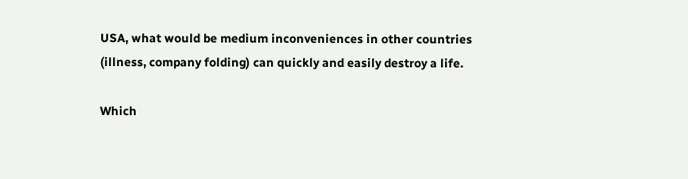USA, what would be medium inconveniences in other countries (illness, company folding) can quickly and easily destroy a life.

Which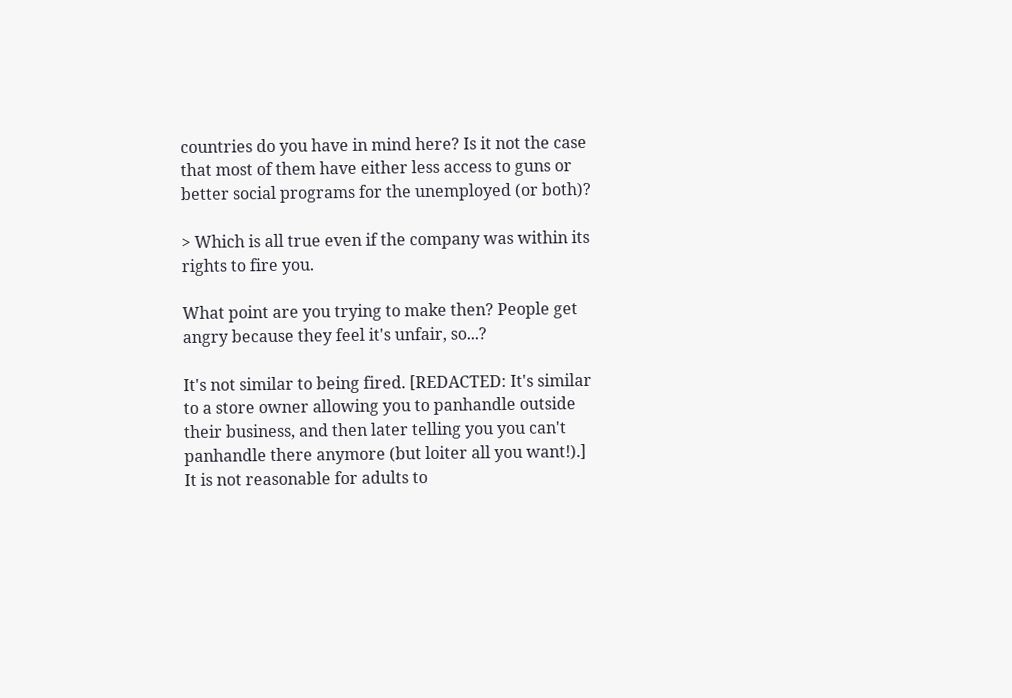countries do you have in mind here? Is it not the case that most of them have either less access to guns or better social programs for the unemployed (or both)?

> Which is all true even if the company was within its rights to fire you.

What point are you trying to make then? People get angry because they feel it's unfair, so...?

It's not similar to being fired. [REDACTED: It's similar to a store owner allowing you to panhandle outside their business, and then later telling you you can't panhandle there anymore (but loiter all you want!).] It is not reasonable for adults to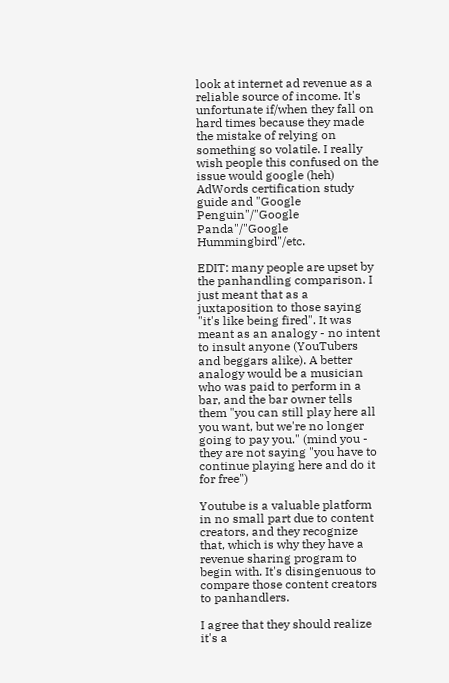look at internet ad revenue as a reliable source of income. It's unfortunate if/when they fall on hard times because they made the mistake of relying on something so volatile. I really wish people this confused on the issue would google (heh) AdWords certification study guide and "Google Penguin"/"Google Panda"/"Google Hummingbird"/etc.

EDIT: many people are upset by the panhandling comparison. I just meant that as a juxtaposition to those saying "it's like being fired". It was meant as an analogy - no intent to insult anyone (YouTubers and beggars alike). A better analogy would be a musician who was paid to perform in a bar, and the bar owner tells them "you can still play here all you want, but we're no longer going to pay you." (mind you - they are not saying "you have to continue playing here and do it for free")

Youtube is a valuable platform in no small part due to content creators, and they recognize that, which is why they have a revenue sharing program to begin with. It's disingenuous to compare those content creators to panhandlers.

I agree that they should realize it's a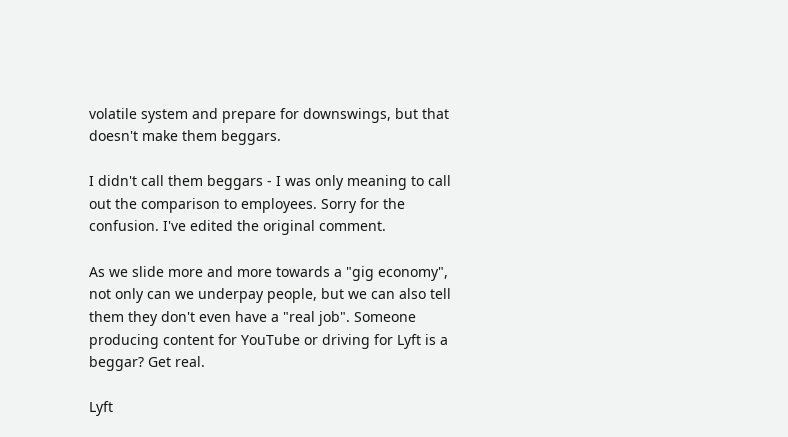volatile system and prepare for downswings, but that doesn't make them beggars.

I didn't call them beggars - I was only meaning to call out the comparison to employees. Sorry for the confusion. I've edited the original comment.

As we slide more and more towards a "gig economy", not only can we underpay people, but we can also tell them they don't even have a "real job". Someone producing content for YouTube or driving for Lyft is a beggar? Get real.

Lyft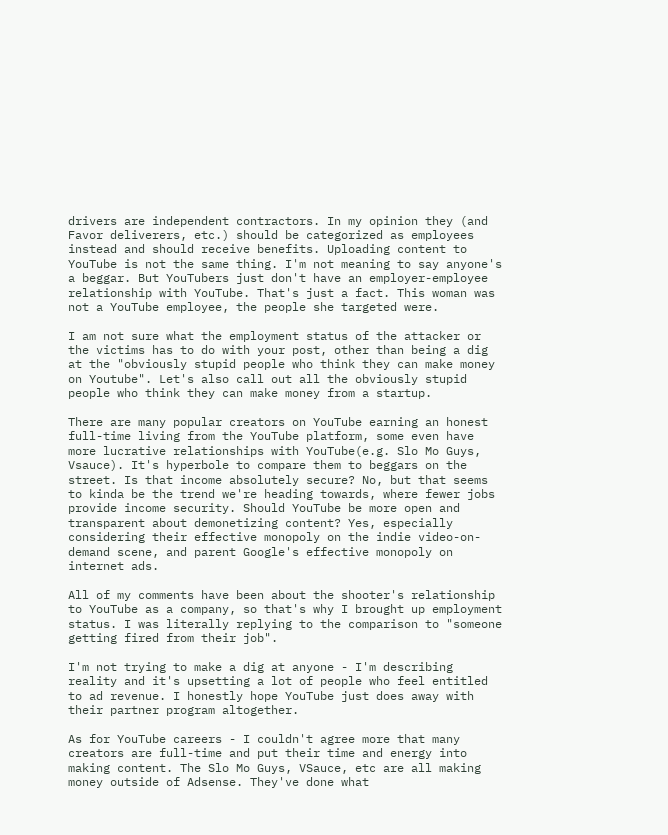drivers are independent contractors. In my opinion they (and Favor deliverers, etc.) should be categorized as employees instead and should receive benefits. Uploading content to YouTube is not the same thing. I'm not meaning to say anyone's a beggar. But YouTubers just don't have an employer-employee relationship with YouTube. That's just a fact. This woman was not a YouTube employee, the people she targeted were.

I am not sure what the employment status of the attacker or the victims has to do with your post, other than being a dig at the "obviously stupid people who think they can make money on Youtube". Let's also call out all the obviously stupid people who think they can make money from a startup.

There are many popular creators on YouTube earning an honest full-time living from the YouTube platform, some even have more lucrative relationships with YouTube(e.g. Slo Mo Guys, Vsauce). It's hyperbole to compare them to beggars on the street. Is that income absolutely secure? No, but that seems to kinda be the trend we're heading towards, where fewer jobs provide income security. Should YouTube be more open and transparent about demonetizing content? Yes, especially considering their effective monopoly on the indie video-on-demand scene, and parent Google's effective monopoly on internet ads.

All of my comments have been about the shooter's relationship to YouTube as a company, so that's why I brought up employment status. I was literally replying to the comparison to "someone getting fired from their job".

I'm not trying to make a dig at anyone - I'm describing reality and it's upsetting a lot of people who feel entitled to ad revenue. I honestly hope YouTube just does away with their partner program altogether.

As for YouTube careers - I couldn't agree more that many creators are full-time and put their time and energy into making content. The Slo Mo Guys, VSauce, etc are all making money outside of Adsense. They've done what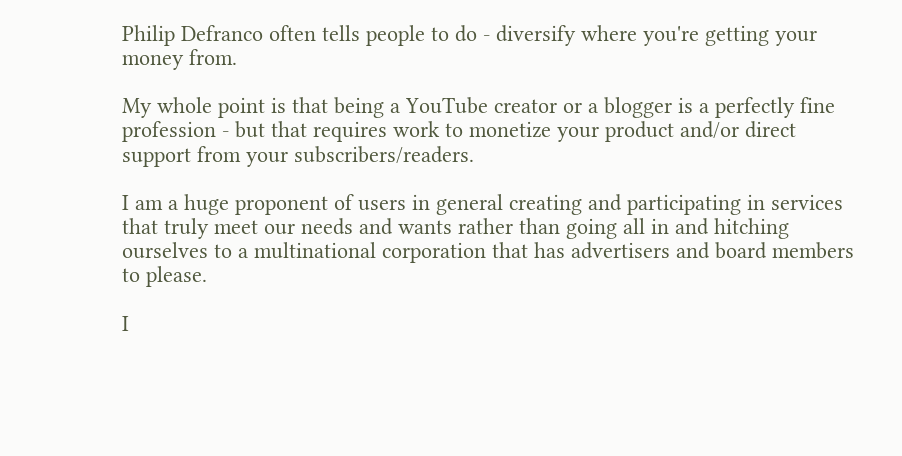Philip Defranco often tells people to do - diversify where you're getting your money from.

My whole point is that being a YouTube creator or a blogger is a perfectly fine profession - but that requires work to monetize your product and/or direct support from your subscribers/readers.

I am a huge proponent of users in general creating and participating in services that truly meet our needs and wants rather than going all in and hitching ourselves to a multinational corporation that has advertisers and board members to please.

I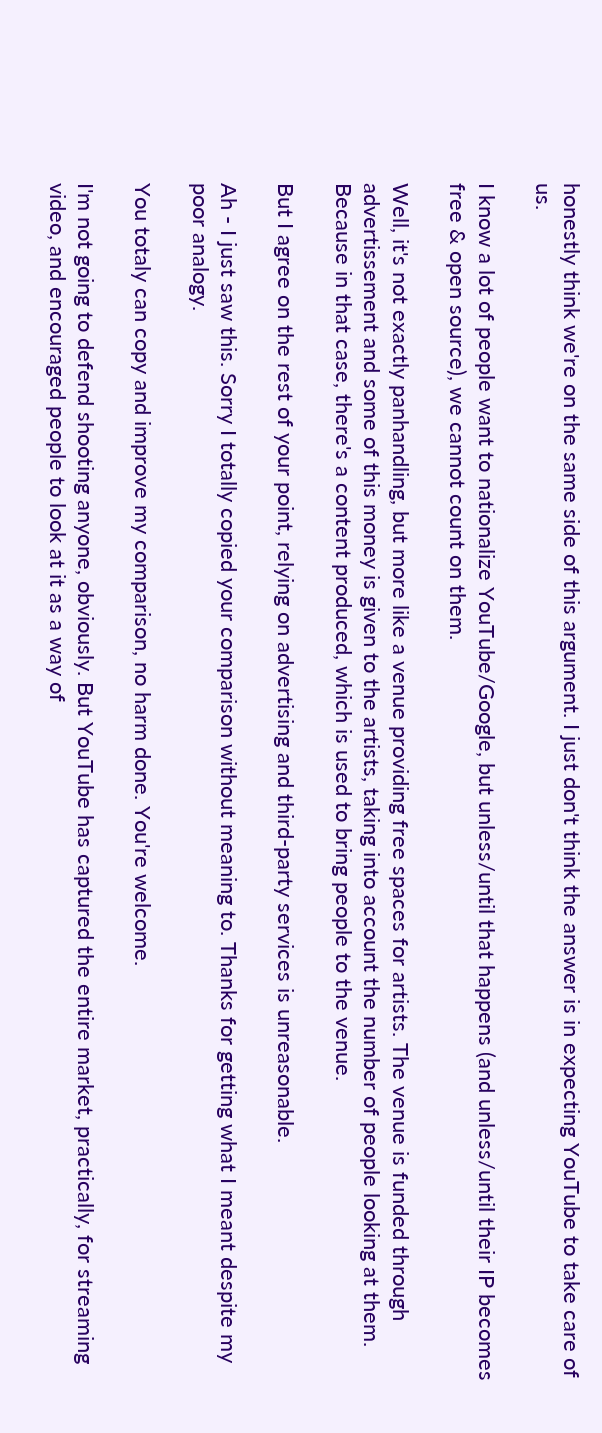honestly think we're on the same side of this argument. I just don't think the answer is in expecting YouTube to take care of us.

I know a lot of people want to nationalize YouTube/Google, but unless/until that happens (and unless/until their IP becomes free & open source), we cannot count on them.

Well, it's not exactly panhandling, but more like a venue providing free spaces for artists. The venue is funded through advertissement and some of this money is given to the artists, taking into account the number of people looking at them. Because in that case, there's a content produced, which is used to bring people to the venue.

But I agree on the rest of your point, relying on advertising and third-party services is unreasonable.

Ah - I just saw this. Sorry I totally copied your comparison without meaning to. Thanks for getting what I meant despite my poor analogy.

You totaly can copy and improve my comparison, no harm done. You're welcome.

I'm not going to defend shooting anyone, obviously. But YouTube has captured the entire market, practically, for streaming video, and encouraged people to look at it as a way of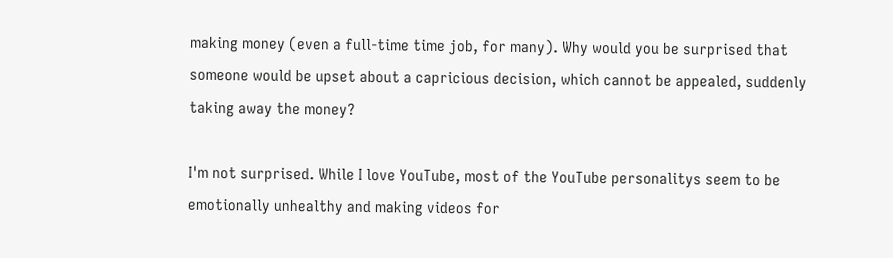making money (even a full-time time job, for many). Why would you be surprised that someone would be upset about a capricious decision, which cannot be appealed, suddenly taking away the money?

I'm not surprised. While I love YouTube, most of the YouTube personalitys seem to be emotionally unhealthy and making videos for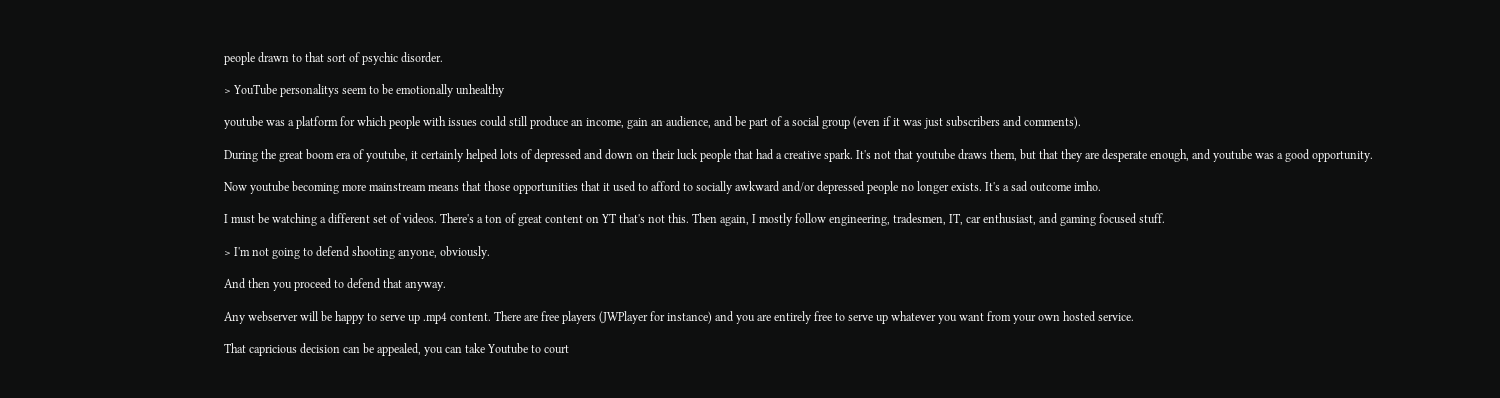people drawn to that sort of psychic disorder.

> YouTube personalitys seem to be emotionally unhealthy

youtube was a platform for which people with issues could still produce an income, gain an audience, and be part of a social group (even if it was just subscribers and comments).

During the great boom era of youtube, it certainly helped lots of depressed and down on their luck people that had a creative spark. It's not that youtube draws them, but that they are desperate enough, and youtube was a good opportunity.

Now youtube becoming more mainstream means that those opportunities that it used to afford to socially awkward and/or depressed people no longer exists. It's a sad outcome imho.

I must be watching a different set of videos. There's a ton of great content on YT that's not this. Then again, I mostly follow engineering, tradesmen, IT, car enthusiast, and gaming focused stuff.

> I'm not going to defend shooting anyone, obviously.

And then you proceed to defend that anyway.

Any webserver will be happy to serve up .mp4 content. There are free players (JWPlayer for instance) and you are entirely free to serve up whatever you want from your own hosted service.

That capricious decision can be appealed, you can take Youtube to court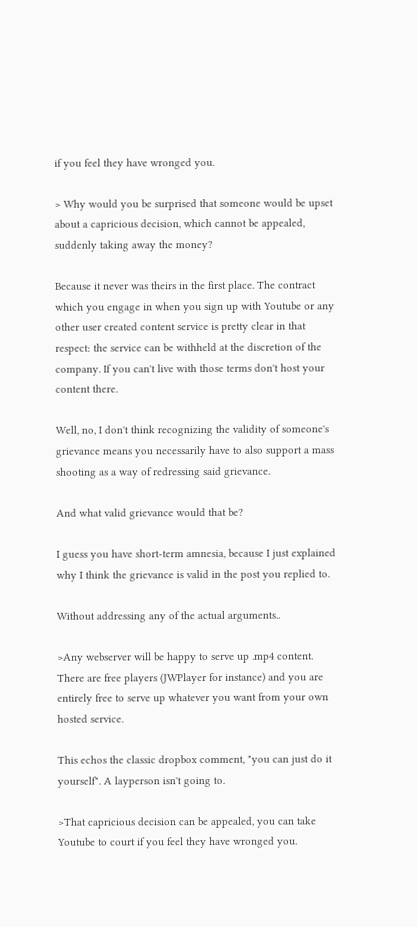if you feel they have wronged you.

> Why would you be surprised that someone would be upset about a capricious decision, which cannot be appealed, suddenly taking away the money?

Because it never was theirs in the first place. The contract which you engage in when you sign up with Youtube or any other user created content service is pretty clear in that respect: the service can be withheld at the discretion of the company. If you can't live with those terms don't host your content there.

Well, no, I don't think recognizing the validity of someone's grievance means you necessarily have to also support a mass shooting as a way of redressing said grievance.

And what valid grievance would that be?

I guess you have short-term amnesia, because I just explained why I think the grievance is valid in the post you replied to.

Without addressing any of the actual arguments..

>Any webserver will be happy to serve up .mp4 content. There are free players (JWPlayer for instance) and you are entirely free to serve up whatever you want from your own hosted service.

This echos the classic dropbox comment, "you can just do it yourself". A layperson isn't going to.

>That capricious decision can be appealed, you can take Youtube to court if you feel they have wronged you.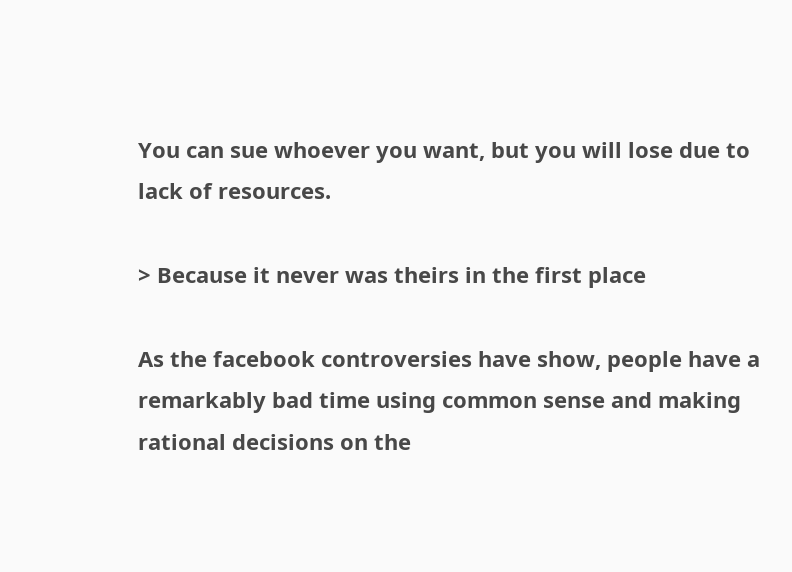You can sue whoever you want, but you will lose due to lack of resources.

> Because it never was theirs in the first place

As the facebook controversies have show, people have a remarkably bad time using common sense and making rational decisions on the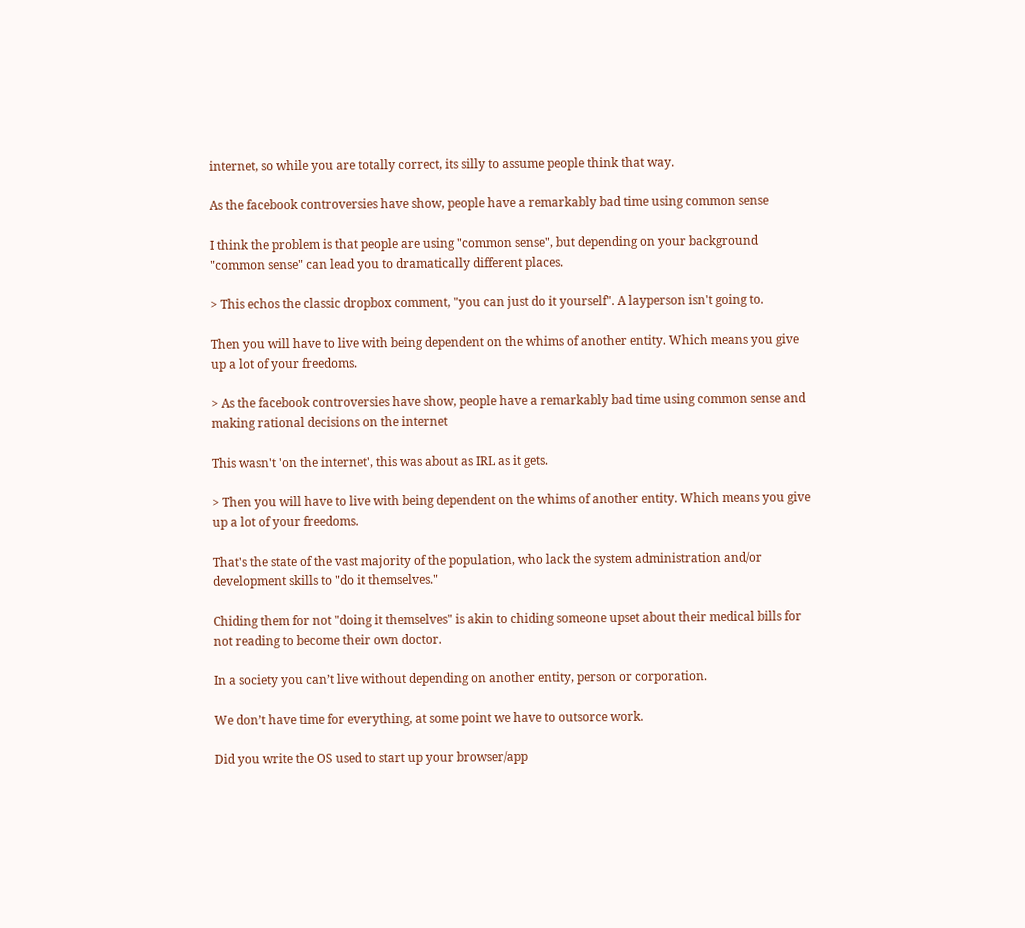internet, so while you are totally correct, its silly to assume people think that way.

As the facebook controversies have show, people have a remarkably bad time using common sense

I think the problem is that people are using "common sense", but depending on your background "common sense" can lead you to dramatically different places.

> This echos the classic dropbox comment, "you can just do it yourself". A layperson isn't going to.

Then you will have to live with being dependent on the whims of another entity. Which means you give up a lot of your freedoms.

> As the facebook controversies have show, people have a remarkably bad time using common sense and making rational decisions on the internet

This wasn't 'on the internet', this was about as IRL as it gets.

> Then you will have to live with being dependent on the whims of another entity. Which means you give up a lot of your freedoms.

That's the state of the vast majority of the population, who lack the system administration and/or development skills to "do it themselves."

Chiding them for not "doing it themselves" is akin to chiding someone upset about their medical bills for not reading to become their own doctor.

In a society you can’t live without depending on another entity, person or corporation.

We don’t have time for everything, at some point we have to outsorce work.

Did you write the OS used to start up your browser/app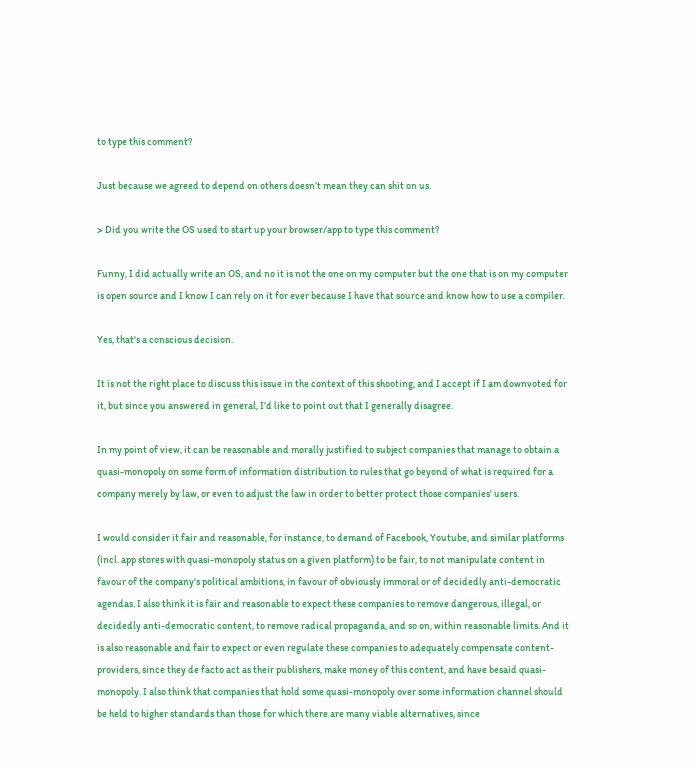to type this comment?

Just because we agreed to depend on others doesn’t mean they can shit on us.

> Did you write the OS used to start up your browser/app to type this comment?

Funny, I did actually write an OS, and no it is not the one on my computer but the one that is on my computer is open source and I know I can rely on it for ever because I have that source and know how to use a compiler.

Yes, that's a conscious decision.

It is not the right place to discuss this issue in the context of this shooting, and I accept if I am downvoted for it, but since you answered in general, I'd like to point out that I generally disagree.

In my point of view, it can be reasonable and morally justified to subject companies that manage to obtain a quasi-monopoly on some form of information distribution to rules that go beyond of what is required for a company merely by law, or even to adjust the law in order to better protect those companies' users.

I would consider it fair and reasonable, for instance, to demand of Facebook, Youtube, and similar platforms (incl. app stores with quasi-monopoly status on a given platform) to be fair, to not manipulate content in favour of the company's political ambitions, in favour of obviously immoral or of decidedly anti-democratic agendas. I also think it is fair and reasonable to expect these companies to remove dangerous, illegal, or decidedly anti-democratic content, to remove radical propaganda, and so on, within reasonable limits. And it is also reasonable and fair to expect or even regulate these companies to adequately compensate content-providers, since they de facto act as their publishers, make money of this content, and have besaid quasi-monopoly. I also think that companies that hold some quasi-monopoly over some information channel should be held to higher standards than those for which there are many viable alternatives, since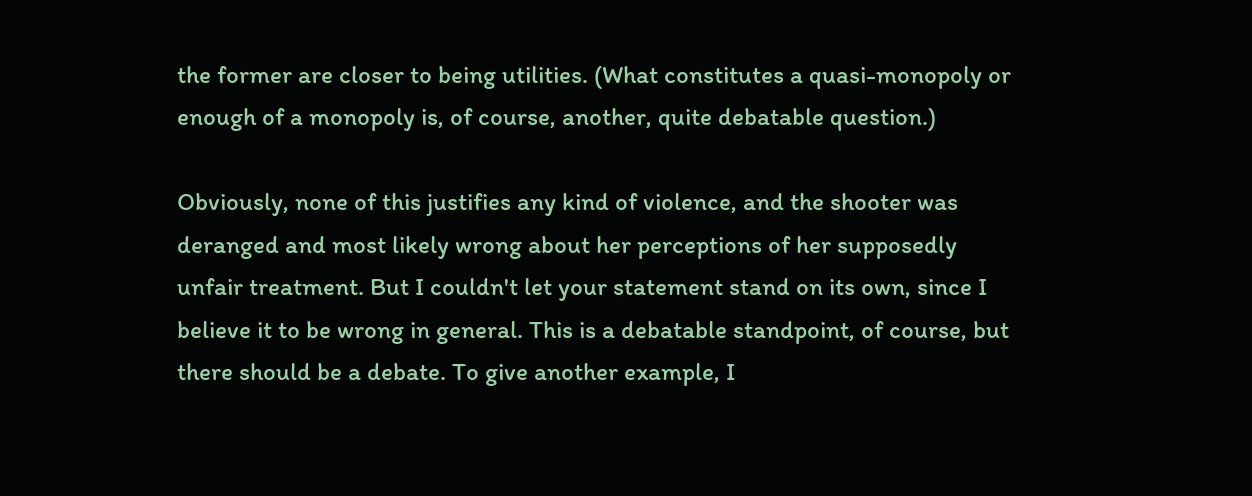the former are closer to being utilities. (What constitutes a quasi-monopoly or enough of a monopoly is, of course, another, quite debatable question.)

Obviously, none of this justifies any kind of violence, and the shooter was deranged and most likely wrong about her perceptions of her supposedly unfair treatment. But I couldn't let your statement stand on its own, since I believe it to be wrong in general. This is a debatable standpoint, of course, but there should be a debate. To give another example, I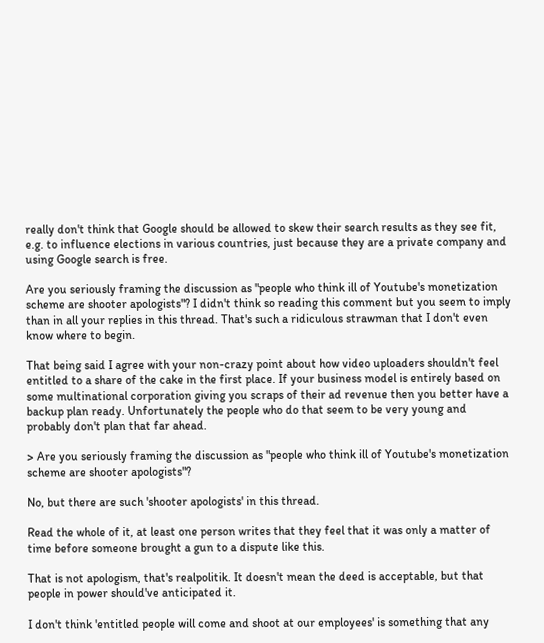really don't think that Google should be allowed to skew their search results as they see fit, e.g. to influence elections in various countries, just because they are a private company and using Google search is free.

Are you seriously framing the discussion as "people who think ill of Youtube's monetization scheme are shooter apologists"? I didn't think so reading this comment but you seem to imply than in all your replies in this thread. That's such a ridiculous strawman that I don't even know where to begin.

That being said I agree with your non-crazy point about how video uploaders shouldn't feel entitled to a share of the cake in the first place. If your business model is entirely based on some multinational corporation giving you scraps of their ad revenue then you better have a backup plan ready. Unfortunately the people who do that seem to be very young and probably don't plan that far ahead.

> Are you seriously framing the discussion as "people who think ill of Youtube's monetization scheme are shooter apologists"?

No, but there are such 'shooter apologists' in this thread.

Read the whole of it, at least one person writes that they feel that it was only a matter of time before someone brought a gun to a dispute like this.

That is not apologism, that's realpolitik. It doesn't mean the deed is acceptable, but that people in power should've anticipated it.

I don't think 'entitled people will come and shoot at our employees' is something that any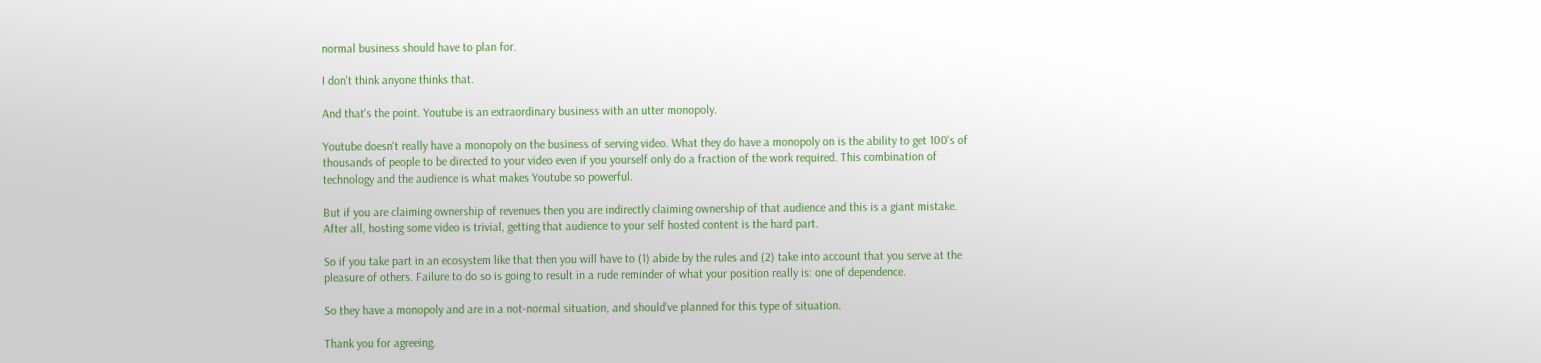normal business should have to plan for.

I don't think anyone thinks that.

And that's the point. Youtube is an extraordinary business with an utter monopoly.

Youtube doesn't really have a monopoly on the business of serving video. What they do have a monopoly on is the ability to get 100's of thousands of people to be directed to your video even if you yourself only do a fraction of the work required. This combination of technology and the audience is what makes Youtube so powerful.

But if you are claiming ownership of revenues then you are indirectly claiming ownership of that audience and this is a giant mistake. After all, hosting some video is trivial, getting that audience to your self hosted content is the hard part.

So if you take part in an ecosystem like that then you will have to (1) abide by the rules and (2) take into account that you serve at the pleasure of others. Failure to do so is going to result in a rude reminder of what your position really is: one of dependence.

So they have a monopoly and are in a not-normal situation, and should've planned for this type of situation.

Thank you for agreeing.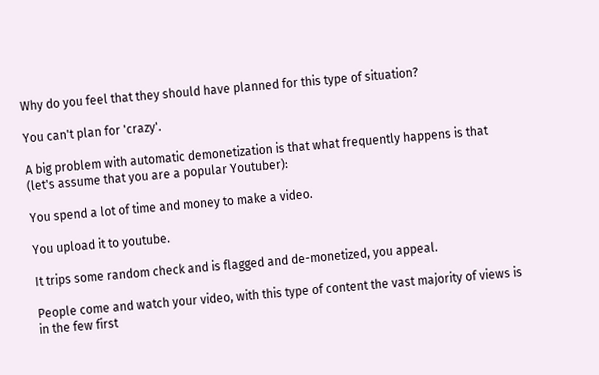Why do you feel that they should have planned for this type of situation?

You can't plan for 'crazy'.

A big problem with automatic demonetization is that what frequently happens is that (let's assume that you are a popular Youtuber):

You spend a lot of time and money to make a video.

You upload it to youtube.

It trips some random check and is flagged and de-monetized, you appeal.

People come and watch your video, with this type of content the vast majority of views is in the few first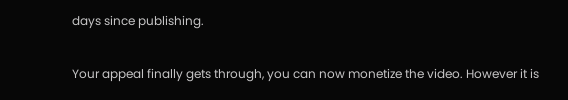days since publishing.

Your appeal finally gets through, you can now monetize the video. However it is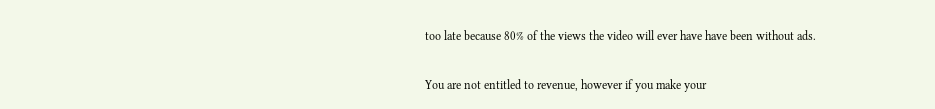too late because 80% of the views the video will ever have have been without ads.

You are not entitled to revenue, however if you make your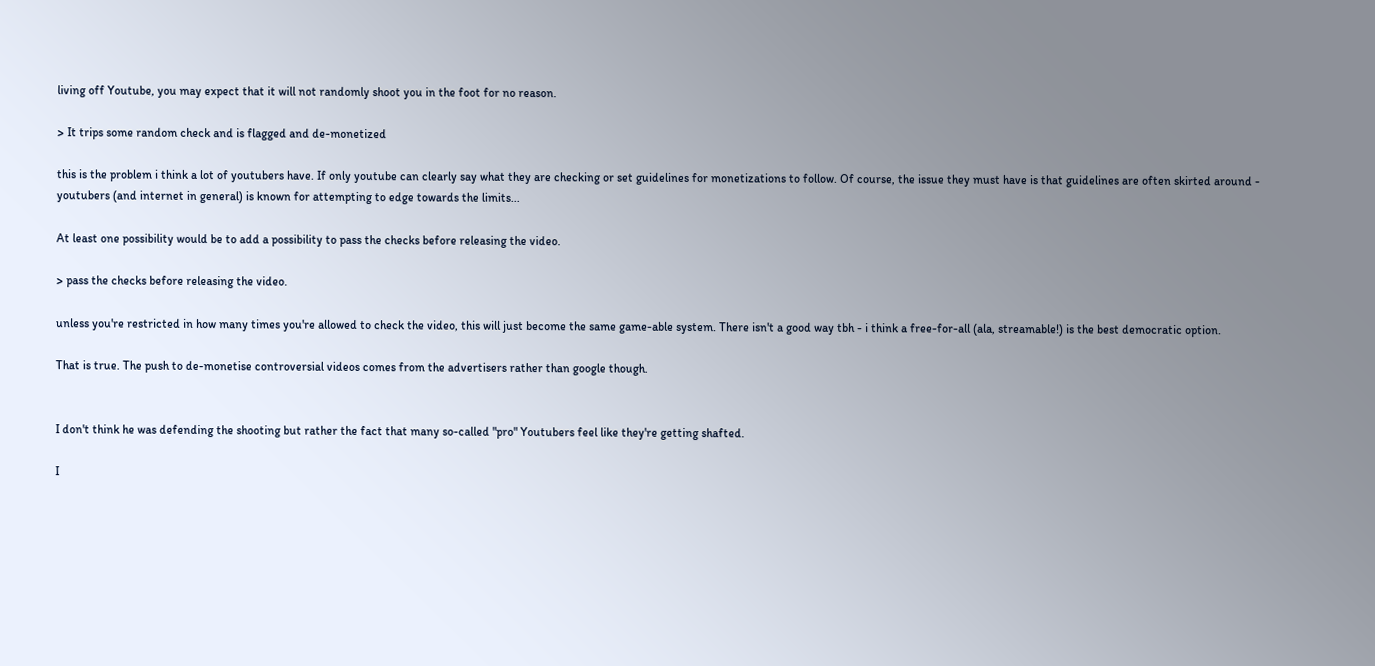living off Youtube, you may expect that it will not randomly shoot you in the foot for no reason.

> It trips some random check and is flagged and de-monetized

this is the problem i think a lot of youtubers have. If only youtube can clearly say what they are checking or set guidelines for monetizations to follow. Of course, the issue they must have is that guidelines are often skirted around - youtubers (and internet in general) is known for attempting to edge towards the limits...

At least one possibility would be to add a possibility to pass the checks before releasing the video.

> pass the checks before releasing the video.

unless you're restricted in how many times you're allowed to check the video, this will just become the same game-able system. There isn't a good way tbh - i think a free-for-all (ala, streamable!) is the best democratic option.

That is true. The push to de-monetise controversial videos comes from the advertisers rather than google though.


I don't think he was defending the shooting but rather the fact that many so-called "pro" Youtubers feel like they're getting shafted.

I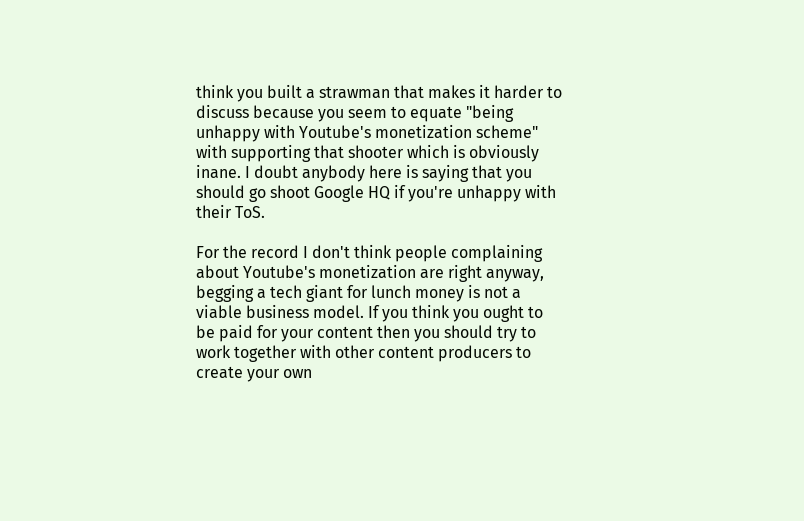think you built a strawman that makes it harder to discuss because you seem to equate "being unhappy with Youtube's monetization scheme" with supporting that shooter which is obviously inane. I doubt anybody here is saying that you should go shoot Google HQ if you're unhappy with their ToS.

For the record I don't think people complaining about Youtube's monetization are right anyway, begging a tech giant for lunch money is not a viable business model. If you think you ought to be paid for your content then you should try to work together with other content producers to create your own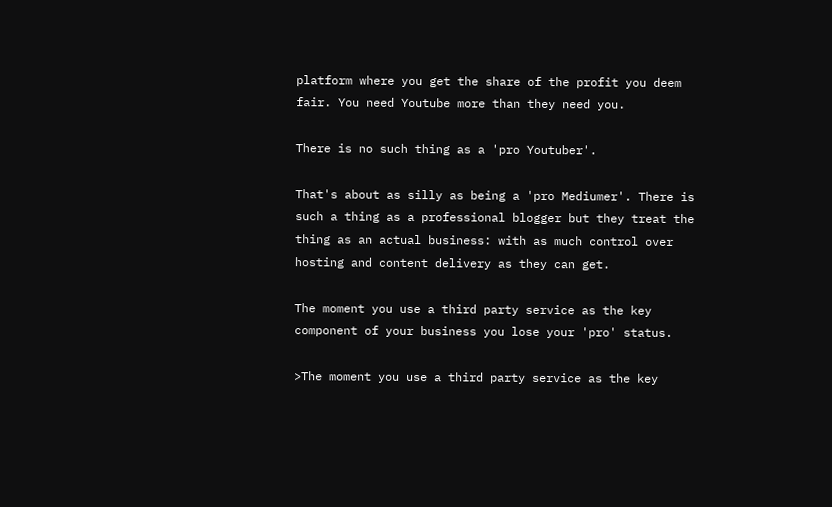platform where you get the share of the profit you deem fair. You need Youtube more than they need you.

There is no such thing as a 'pro Youtuber'.

That's about as silly as being a 'pro Mediumer'. There is such a thing as a professional blogger but they treat the thing as an actual business: with as much control over hosting and content delivery as they can get.

The moment you use a third party service as the key component of your business you lose your 'pro' status.

>The moment you use a third party service as the key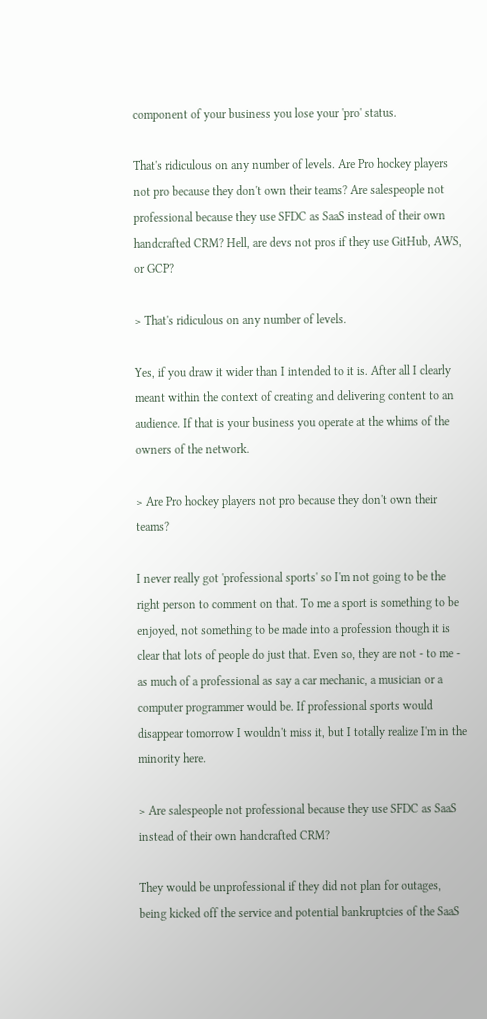component of your business you lose your 'pro' status.

That's ridiculous on any number of levels. Are Pro hockey players not pro because they don't own their teams? Are salespeople not professional because they use SFDC as SaaS instead of their own handcrafted CRM? Hell, are devs not pros if they use GitHub, AWS, or GCP?

> That's ridiculous on any number of levels.

Yes, if you draw it wider than I intended to it is. After all I clearly meant within the context of creating and delivering content to an audience. If that is your business you operate at the whims of the owners of the network.

> Are Pro hockey players not pro because they don't own their teams?

I never really got 'professional sports' so I'm not going to be the right person to comment on that. To me a sport is something to be enjoyed, not something to be made into a profession though it is clear that lots of people do just that. Even so, they are not - to me - as much of a professional as say a car mechanic, a musician or a computer programmer would be. If professional sports would disappear tomorrow I wouldn't miss it, but I totally realize I'm in the minority here.

> Are salespeople not professional because they use SFDC as SaaS instead of their own handcrafted CRM?

They would be unprofessional if they did not plan for outages, being kicked off the service and potential bankruptcies of the SaaS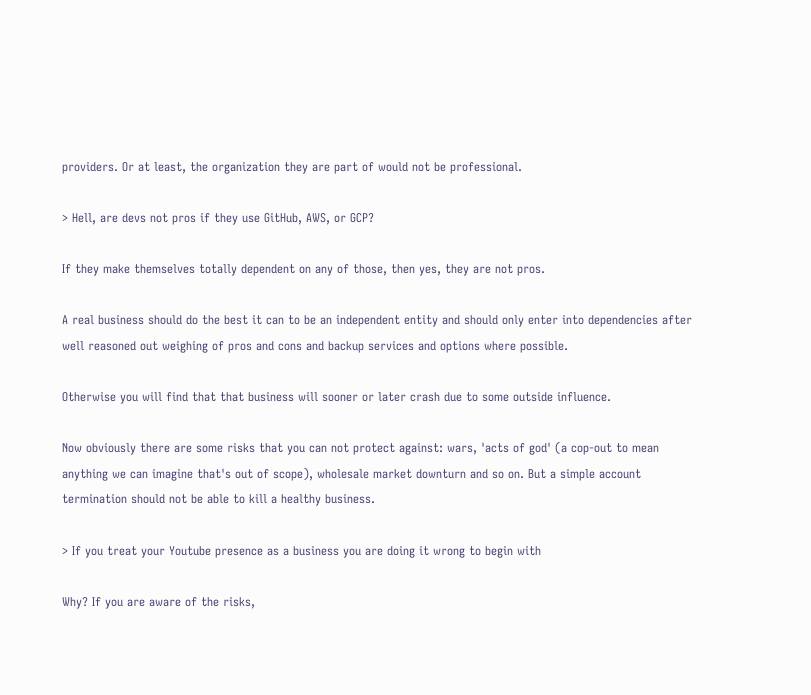providers. Or at least, the organization they are part of would not be professional.

> Hell, are devs not pros if they use GitHub, AWS, or GCP?

If they make themselves totally dependent on any of those, then yes, they are not pros.

A real business should do the best it can to be an independent entity and should only enter into dependencies after well reasoned out weighing of pros and cons and backup services and options where possible.

Otherwise you will find that that business will sooner or later crash due to some outside influence.

Now obviously there are some risks that you can not protect against: wars, 'acts of god' (a cop-out to mean anything we can imagine that's out of scope), wholesale market downturn and so on. But a simple account termination should not be able to kill a healthy business.

> If you treat your Youtube presence as a business you are doing it wrong to begin with

Why? If you are aware of the risks,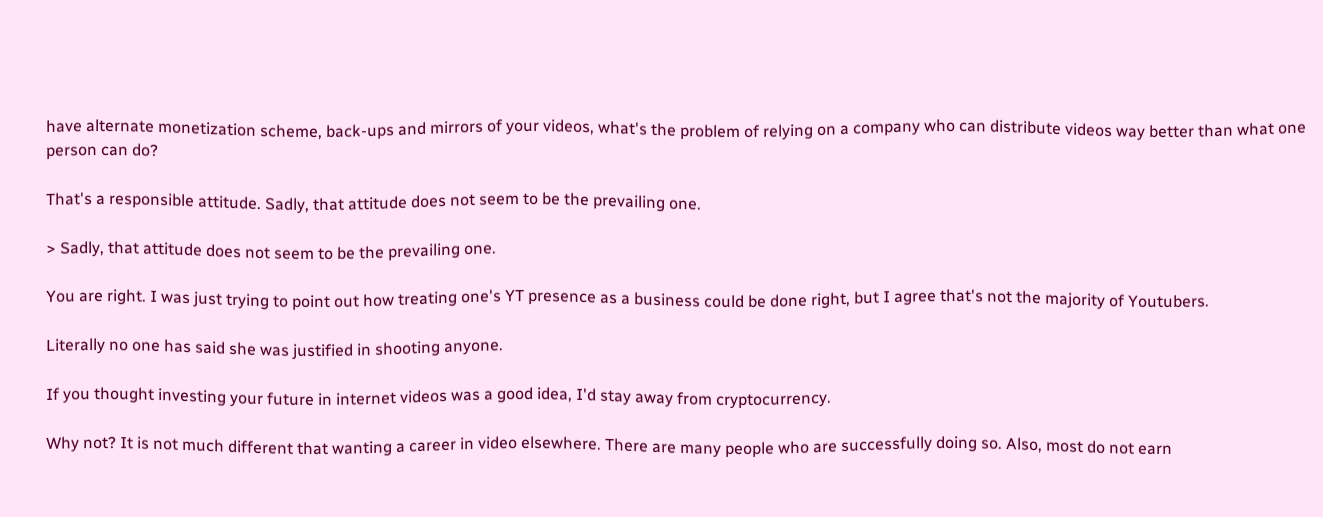have alternate monetization scheme, back-ups and mirrors of your videos, what's the problem of relying on a company who can distribute videos way better than what one person can do?

That's a responsible attitude. Sadly, that attitude does not seem to be the prevailing one.

> Sadly, that attitude does not seem to be the prevailing one.

You are right. I was just trying to point out how treating one's YT presence as a business could be done right, but I agree that's not the majority of Youtubers.

Literally no one has said she was justified in shooting anyone.

If you thought investing your future in internet videos was a good idea, I'd stay away from cryptocurrency.

Why not? It is not much different that wanting a career in video elsewhere. There are many people who are successfully doing so. Also, most do not earn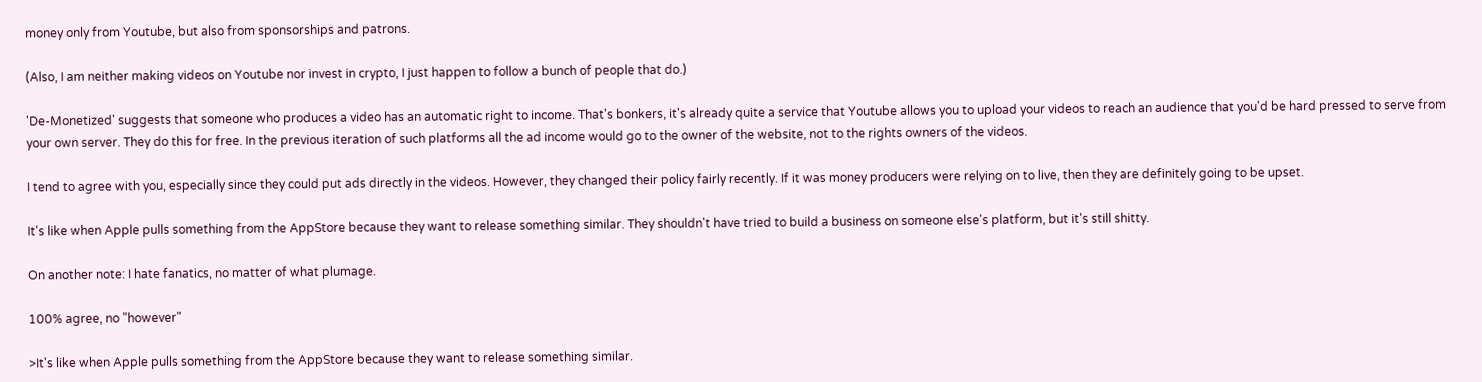money only from Youtube, but also from sponsorships and patrons.

(Also, I am neither making videos on Youtube nor invest in crypto, I just happen to follow a bunch of people that do.)

'De-Monetized' suggests that someone who produces a video has an automatic right to income. That's bonkers, it's already quite a service that Youtube allows you to upload your videos to reach an audience that you'd be hard pressed to serve from your own server. They do this for free. In the previous iteration of such platforms all the ad income would go to the owner of the website, not to the rights owners of the videos.

I tend to agree with you, especially since they could put ads directly in the videos. However, they changed their policy fairly recently. If it was money producers were relying on to live, then they are definitely going to be upset.

It's like when Apple pulls something from the AppStore because they want to release something similar. They shouldn't have tried to build a business on someone else's platform, but it's still shitty.

On another note: I hate fanatics, no matter of what plumage.

100% agree, no "however"

>It's like when Apple pulls something from the AppStore because they want to release something similar.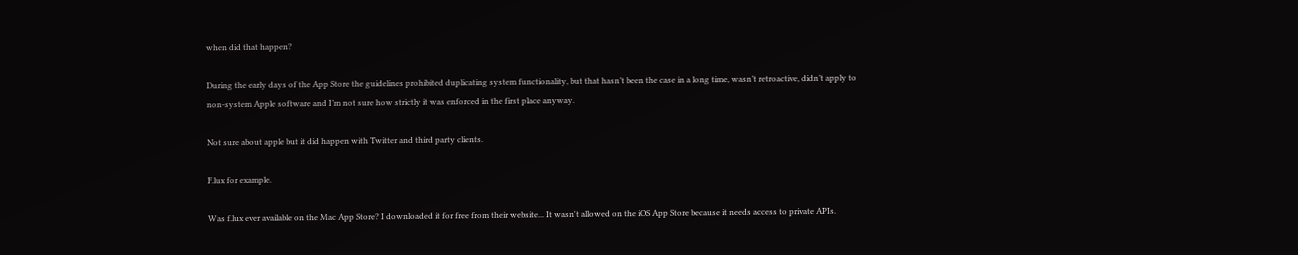when did that happen?

During the early days of the App Store the guidelines prohibited duplicating system functionality, but that hasn’t been the case in a long time, wasn’t retroactive, didn’t apply to non-system Apple software and I’m not sure how strictly it was enforced in the first place anyway.

Not sure about apple but it did happen with Twitter and third party clients.

F.lux for example.

Was f.lux ever available on the Mac App Store? I downloaded it for free from their website... It wasn't allowed on the iOS App Store because it needs access to private APIs.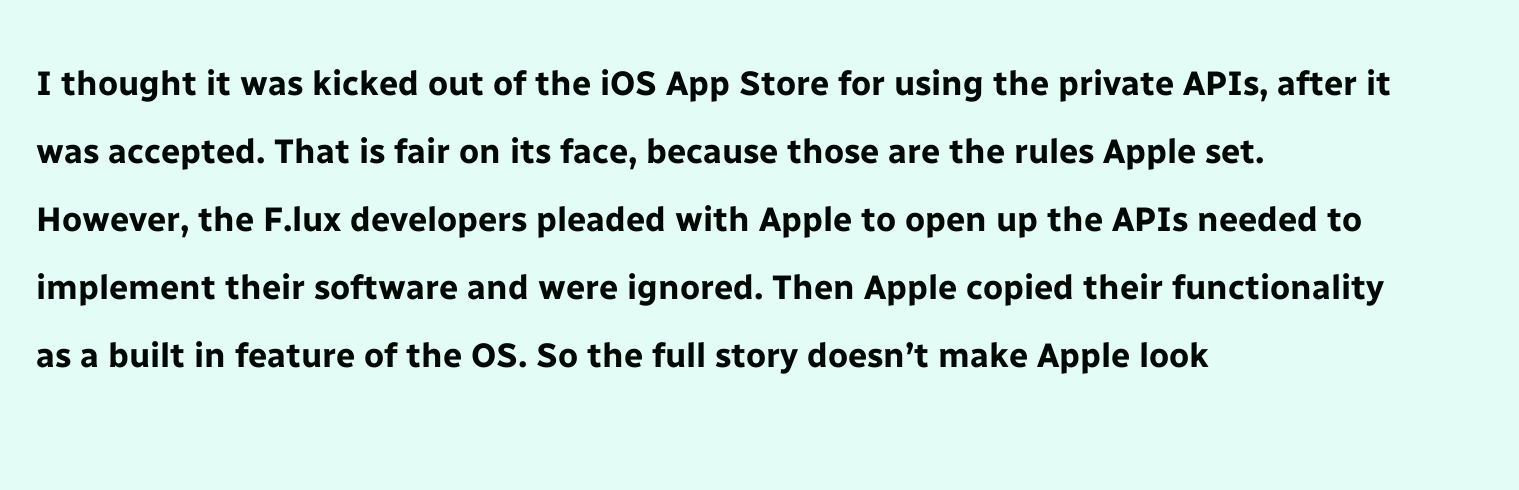I thought it was kicked out of the iOS App Store for using the private APIs, after it was accepted. That is fair on its face, because those are the rules Apple set. However, the F.lux developers pleaded with Apple to open up the APIs needed to implement their software and were ignored. Then Apple copied their functionality as a built in feature of the OS. So the full story doesn’t make Apple look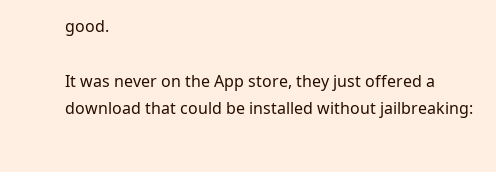good.

It was never on the App store, they just offered a download that could be installed without jailbreaking: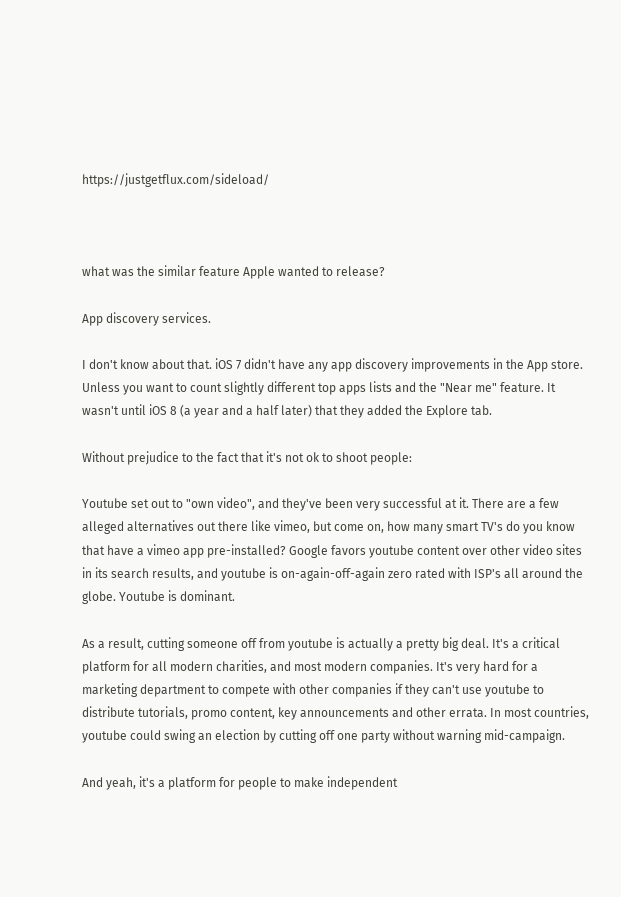https://justgetflux.com/sideload/



what was the similar feature Apple wanted to release?

App discovery services.

I don't know about that. iOS 7 didn't have any app discovery improvements in the App store. Unless you want to count slightly different top apps lists and the "Near me" feature. It wasn't until iOS 8 (a year and a half later) that they added the Explore tab.

Without prejudice to the fact that it's not ok to shoot people:

Youtube set out to "own video", and they've been very successful at it. There are a few alleged alternatives out there like vimeo, but come on, how many smart TV's do you know that have a vimeo app pre-installed? Google favors youtube content over other video sites in its search results, and youtube is on-again-off-again zero rated with ISP's all around the globe. Youtube is dominant.

As a result, cutting someone off from youtube is actually a pretty big deal. It's a critical platform for all modern charities, and most modern companies. It's very hard for a marketing department to compete with other companies if they can't use youtube to distribute tutorials, promo content, key announcements and other errata. In most countries, youtube could swing an election by cutting off one party without warning mid-campaign.

And yeah, it's a platform for people to make independent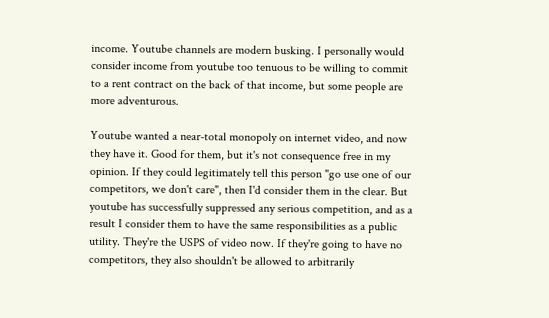income. Youtube channels are modern busking. I personally would consider income from youtube too tenuous to be willing to commit to a rent contract on the back of that income, but some people are more adventurous.

Youtube wanted a near-total monopoly on internet video, and now they have it. Good for them, but it's not consequence free in my opinion. If they could legitimately tell this person "go use one of our competitors, we don't care", then I'd consider them in the clear. But youtube has successfully suppressed any serious competition, and as a result I consider them to have the same responsibilities as a public utility. They're the USPS of video now. If they're going to have no competitors, they also shouldn't be allowed to arbitrarily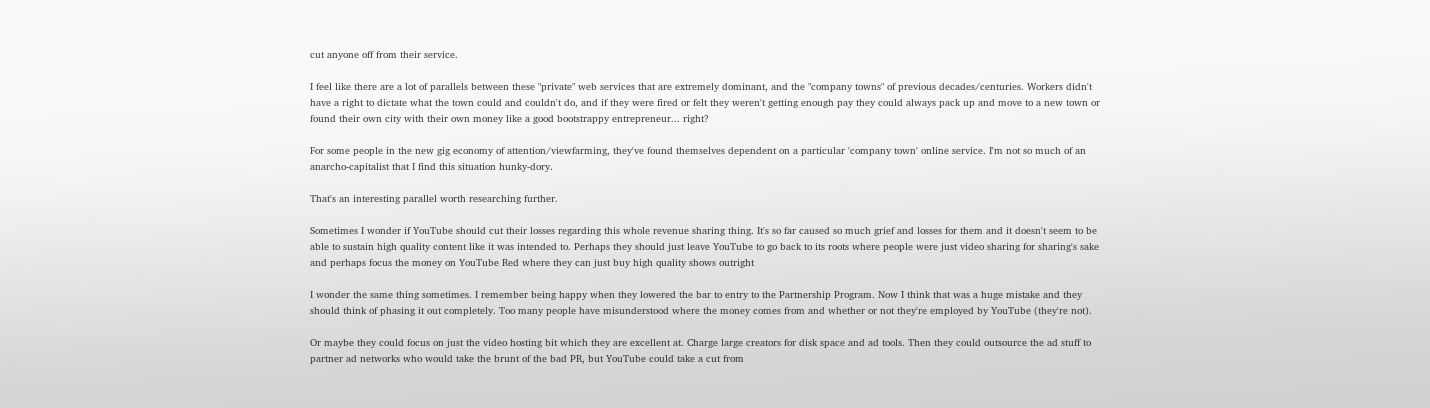cut anyone off from their service.

I feel like there are a lot of parallels between these "private" web services that are extremely dominant, and the "company towns" of previous decades/centuries. Workers didn't have a right to dictate what the town could and couldn't do, and if they were fired or felt they weren't getting enough pay they could always pack up and move to a new town or found their own city with their own money like a good bootstrappy entrepreneur... right?

For some people in the new gig economy of attention/viewfarming, they've found themselves dependent on a particular 'company town' online service. I'm not so much of an anarcho-capitalist that I find this situation hunky-dory.

That's an interesting parallel worth researching further.

Sometimes I wonder if YouTube should cut their losses regarding this whole revenue sharing thing. It's so far caused so much grief and losses for them and it doesn't seem to be able to sustain high quality content like it was intended to. Perhaps they should just leave YouTube to go back to its roots where people were just video sharing for sharing's sake and perhaps focus the money on YouTube Red where they can just buy high quality shows outright

I wonder the same thing sometimes. I remember being happy when they lowered the bar to entry to the Partnership Program. Now I think that was a huge mistake and they should think of phasing it out completely. Too many people have misunderstood where the money comes from and whether or not they're employed by YouTube (they're not).

Or maybe they could focus on just the video hosting bit which they are excellent at. Charge large creators for disk space and ad tools. Then they could outsource the ad stuff to partner ad networks who would take the brunt of the bad PR, but YouTube could take a cut from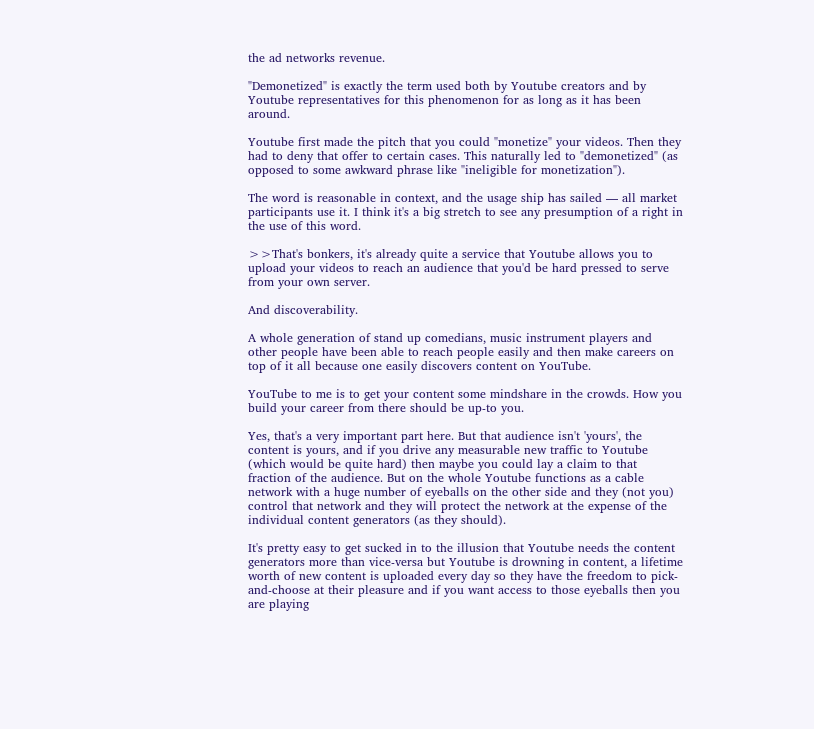the ad networks revenue.

"Demonetized" is exactly the term used both by Youtube creators and by Youtube representatives for this phenomenon for as long as it has been around.

Youtube first made the pitch that you could "monetize" your videos. Then they had to deny that offer to certain cases. This naturally led to "demonetized" (as opposed to some awkward phrase like "ineligible for monetization").

The word is reasonable in context, and the usage ship has sailed — all market participants use it. I think it's a big stretch to see any presumption of a right in the use of this word.

>>That's bonkers, it's already quite a service that Youtube allows you to upload your videos to reach an audience that you'd be hard pressed to serve from your own server.

And discoverability.

A whole generation of stand up comedians, music instrument players and other people have been able to reach people easily and then make careers on top of it all because one easily discovers content on YouTube.

YouTube to me is to get your content some mindshare in the crowds. How you build your career from there should be up-to you.

Yes, that's a very important part here. But that audience isn't 'yours', the content is yours, and if you drive any measurable new traffic to Youtube (which would be quite hard) then maybe you could lay a claim to that fraction of the audience. But on the whole Youtube functions as a cable network with a huge number of eyeballs on the other side and they (not you) control that network and they will protect the network at the expense of the individual content generators (as they should).

It's pretty easy to get sucked in to the illusion that Youtube needs the content generators more than vice-versa but Youtube is drowning in content, a lifetime worth of new content is uploaded every day so they have the freedom to pick-and-choose at their pleasure and if you want access to those eyeballs then you are playing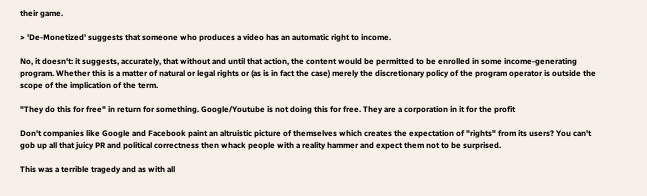their game.

> 'De-Monetized' suggests that someone who produces a video has an automatic right to income.

No, it doesn't: it suggests, accurately, that without and until that action, the content would be permitted to be enrolled in some income-generating program. Whether this is a matter of natural or legal rights or (as is in fact the case) merely the discretionary policy of the program operator is outside the scope of the implication of the term.

"They do this for free" in return for something. Google/Youtube is not doing this for free. They are a corporation in it for the profit

Don't companies like Google and Facebook paint an altruistic picture of themselves which creates the expectation of "rights" from its users? You can't gob up all that juicy PR and political correctness then whack people with a reality hammer and expect them not to be surprised.

This was a terrible tragedy and as with all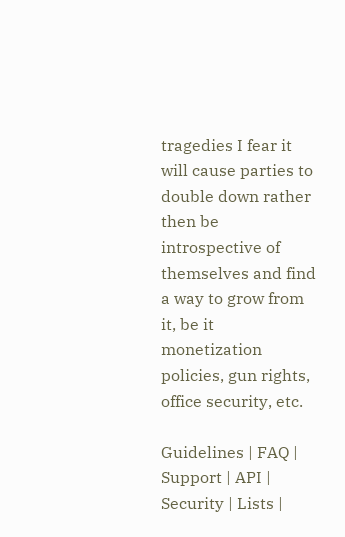tragedies I fear it will cause parties to double down rather then be introspective of themselves and find a way to grow from it, be it monetization policies, gun rights, office security, etc.

Guidelines | FAQ | Support | API | Security | Lists |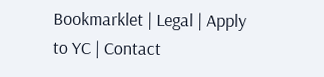Bookmarklet | Legal | Apply to YC | Contact